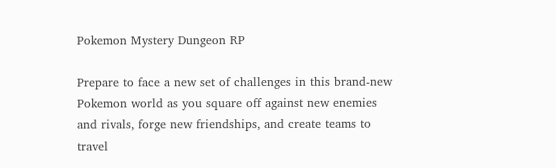Pokemon Mystery Dungeon RP

Prepare to face a new set of challenges in this brand-new Pokemon world as you square off against new enemies and rivals, forge new friendships, and create teams to travel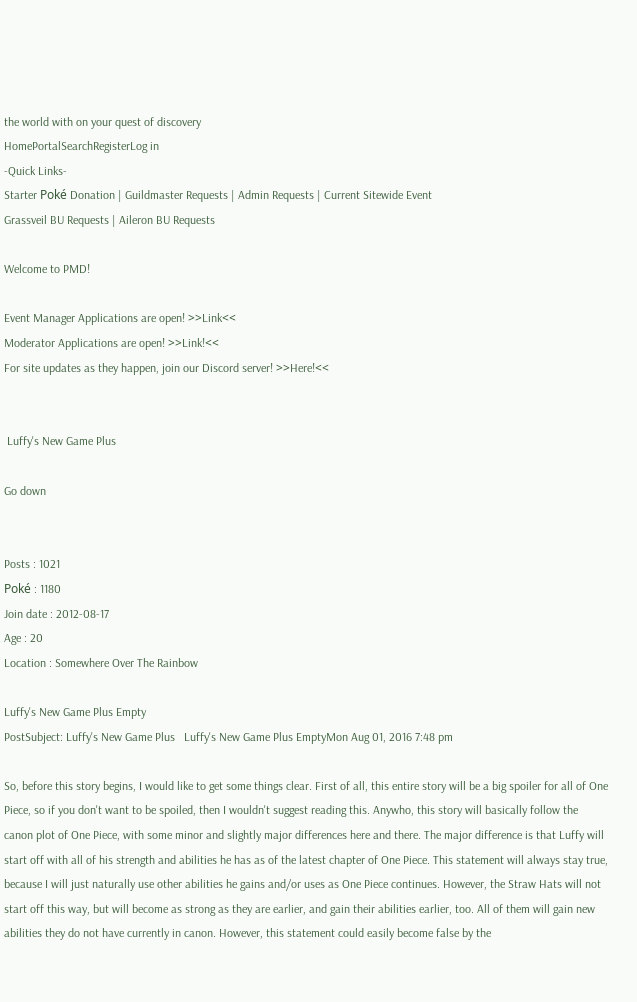the world with on your quest of discovery
HomePortalSearchRegisterLog in
-Quick Links-
Starter Poké Donation | Guildmaster Requests | Admin Requests | Current Sitewide Event
Grassveil BU Requests | Aileron BU Requests

Welcome to PMD!

Event Manager Applications are open! >>Link<<
Moderator Applications are open! >>Link!<<
For site updates as they happen, join our Discord server! >>Here!<<


 Luffy's New Game Plus

Go down


Posts : 1021
Poké : 1180
Join date : 2012-08-17
Age : 20
Location : Somewhere Over The Rainbow

Luffy's New Game Plus Empty
PostSubject: Luffy's New Game Plus   Luffy's New Game Plus EmptyMon Aug 01, 2016 7:48 pm

So, before this story begins, I would like to get some things clear. First of all, this entire story will be a big spoiler for all of One Piece, so if you don't want to be spoiled, then I wouldn't suggest reading this. Anywho, this story will basically follow the canon plot of One Piece, with some minor and slightly major differences here and there. The major difference is that Luffy will start off with all of his strength and abilities he has as of the latest chapter of One Piece. This statement will always stay true, because I will just naturally use other abilities he gains and/or uses as One Piece continues. However, the Straw Hats will not start off this way, but will become as strong as they are earlier, and gain their abilities earlier, too. All of them will gain new abilities they do not have currently in canon. However, this statement could easily become false by the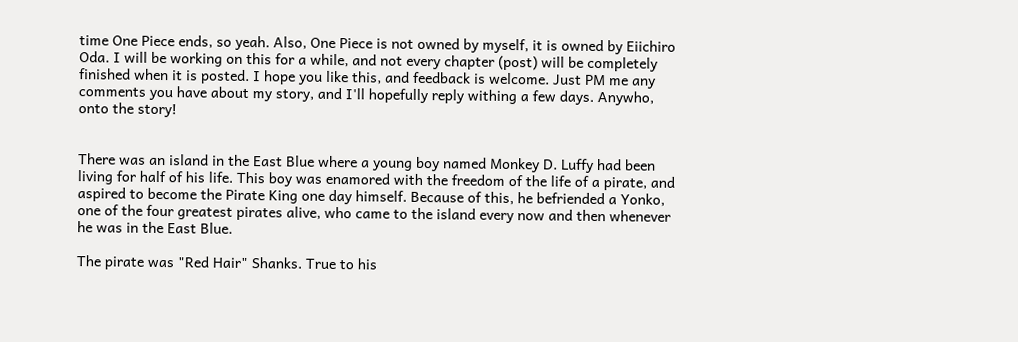time One Piece ends, so yeah. Also, One Piece is not owned by myself, it is owned by Eiichiro Oda. I will be working on this for a while, and not every chapter (post) will be completely finished when it is posted. I hope you like this, and feedback is welcome. Just PM me any comments you have about my story, and I'll hopefully reply withing a few days. Anywho, onto the story!


There was an island in the East Blue where a young boy named Monkey D. Luffy had been living for half of his life. This boy was enamored with the freedom of the life of a pirate, and aspired to become the Pirate King one day himself. Because of this, he befriended a Yonko, one of the four greatest pirates alive, who came to the island every now and then whenever he was in the East Blue.

The pirate was "Red Hair" Shanks. True to his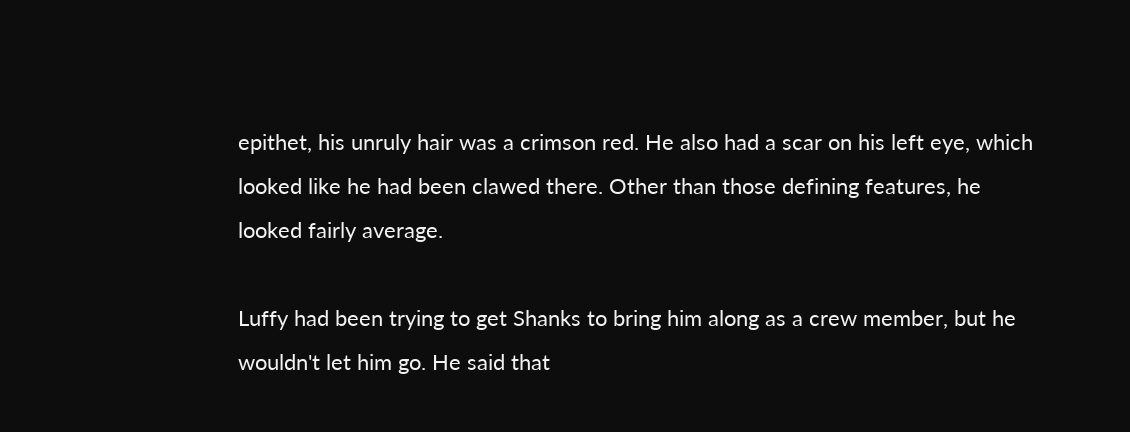epithet, his unruly hair was a crimson red. He also had a scar on his left eye, which looked like he had been clawed there. Other than those defining features, he looked fairly average.

Luffy had been trying to get Shanks to bring him along as a crew member, but he wouldn't let him go. He said that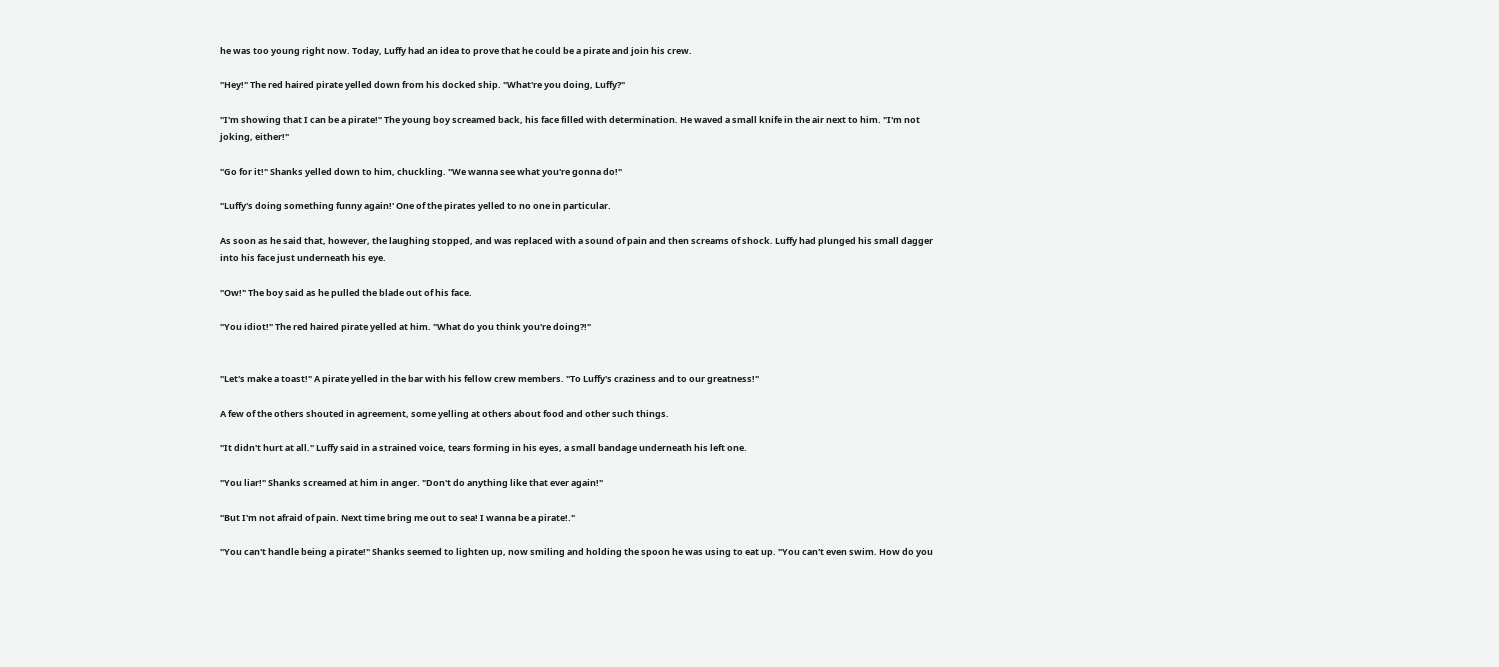he was too young right now. Today, Luffy had an idea to prove that he could be a pirate and join his crew.

"Hey!" The red haired pirate yelled down from his docked ship. "What're you doing, Luffy?"

"I'm showing that I can be a pirate!" The young boy screamed back, his face filled with determination. He waved a small knife in the air next to him. "I'm not joking, either!"

"Go for it!" Shanks yelled down to him, chuckling. "We wanna see what you're gonna do!"

"Luffy's doing something funny again!' One of the pirates yelled to no one in particular.

As soon as he said that, however, the laughing stopped, and was replaced with a sound of pain and then screams of shock. Luffy had plunged his small dagger into his face just underneath his eye.

"Ow!" The boy said as he pulled the blade out of his face.

"You idiot!" The red haired pirate yelled at him. "What do you think you're doing?!"


"Let's make a toast!" A pirate yelled in the bar with his fellow crew members. "To Luffy's craziness and to our greatness!"

A few of the others shouted in agreement, some yelling at others about food and other such things.

"It didn't hurt at all." Luffy said in a strained voice, tears forming in his eyes, a small bandage underneath his left one.

"You liar!" Shanks screamed at him in anger. "Don't do anything like that ever again!"

"But I'm not afraid of pain. Next time bring me out to sea! I wanna be a pirate!."

"You can't handle being a pirate!" Shanks seemed to lighten up, now smiling and holding the spoon he was using to eat up. "You can't even swim. How do you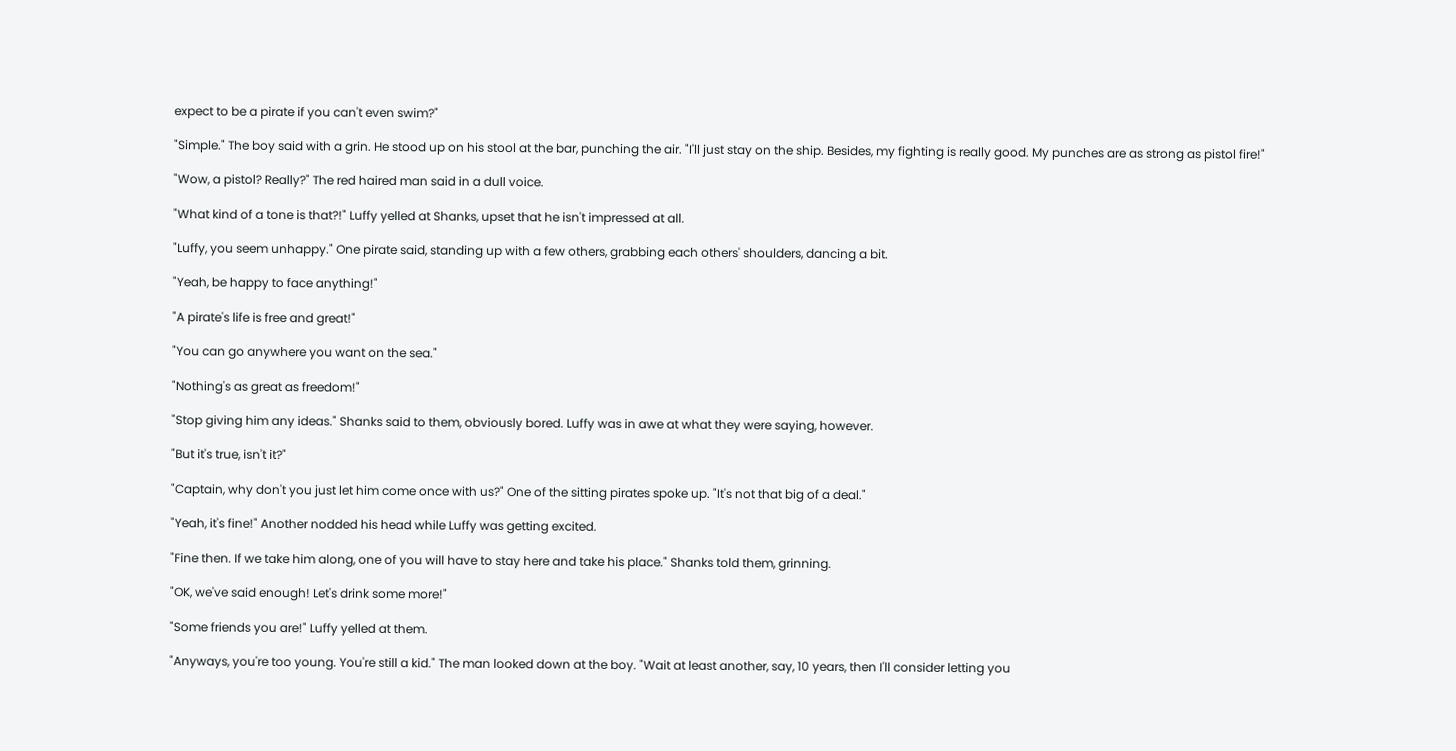expect to be a pirate if you can't even swim?"

"Simple." The boy said with a grin. He stood up on his stool at the bar, punching the air. "I'll just stay on the ship. Besides, my fighting is really good. My punches are as strong as pistol fire!"

"Wow, a pistol? Really?" The red haired man said in a dull voice.

"What kind of a tone is that?!" Luffy yelled at Shanks, upset that he isn't impressed at all.

"Luffy, you seem unhappy." One pirate said, standing up with a few others, grabbing each others' shoulders, dancing a bit.

"Yeah, be happy to face anything!"

"A pirate's life is free and great!"

"You can go anywhere you want on the sea."

"Nothing's as great as freedom!"

"Stop giving him any ideas." Shanks said to them, obviously bored. Luffy was in awe at what they were saying, however.

"But it's true, isn't it?"

"Captain, why don't you just let him come once with us?" One of the sitting pirates spoke up. "It's not that big of a deal."

"Yeah, it's fine!" Another nodded his head while Luffy was getting excited.

"Fine then. If we take him along, one of you will have to stay here and take his place." Shanks told them, grinning.

"OK, we've said enough! Let's drink some more!"

"Some friends you are!" Luffy yelled at them.

"Anyways, you're too young. You're still a kid." The man looked down at the boy. "Wait at least another, say, 10 years, then I'll consider letting you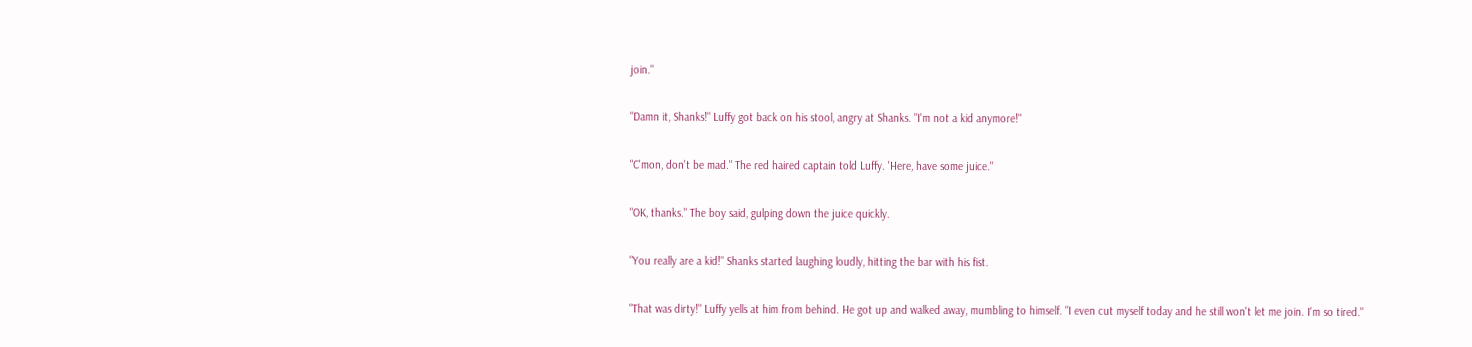join."

"Damn it, Shanks!" Luffy got back on his stool, angry at Shanks. "I'm not a kid anymore!"

"C'mon, don't be mad." The red haired captain told Luffy. 'Here, have some juice."

"OK, thanks." The boy said, gulping down the juice quickly.

"You really are a kid!" Shanks started laughing loudly, hitting the bar with his fist.

"That was dirty!" Luffy yells at him from behind. He got up and walked away, mumbling to himself. "I even cut myself today and he still won't let me join. I'm so tired."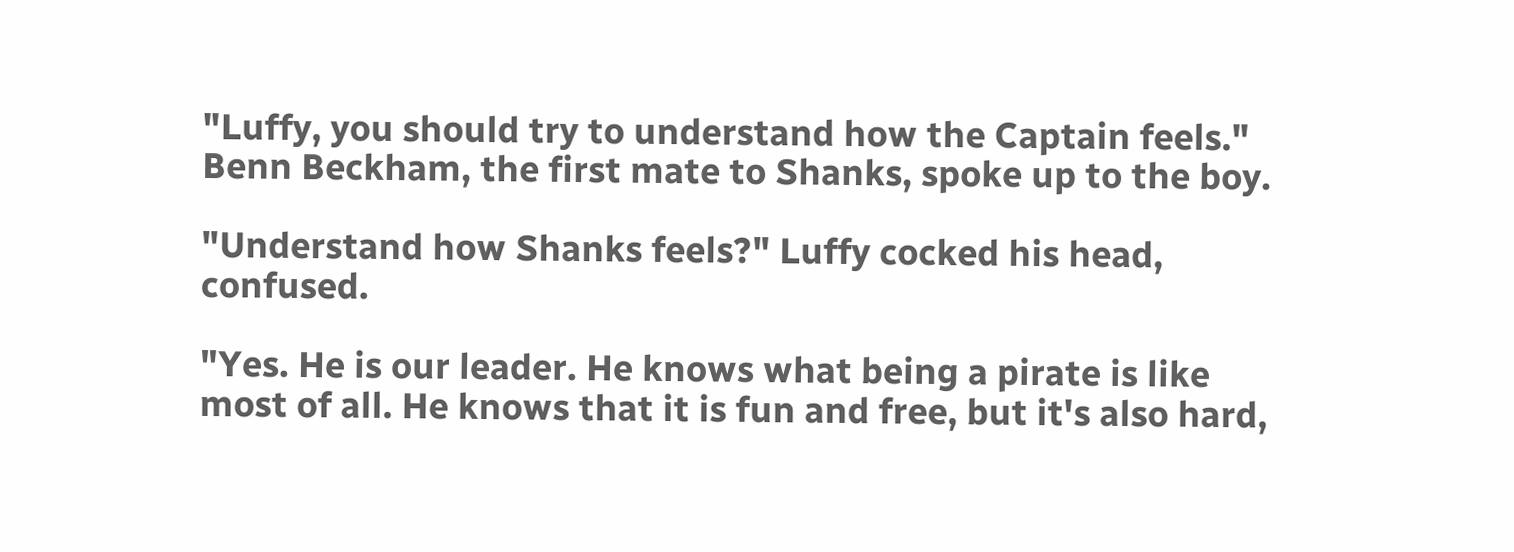"Luffy, you should try to understand how the Captain feels." Benn Beckham, the first mate to Shanks, spoke up to the boy.

"Understand how Shanks feels?" Luffy cocked his head, confused.

"Yes. He is our leader. He knows what being a pirate is like most of all. He knows that it is fun and free, but it's also hard,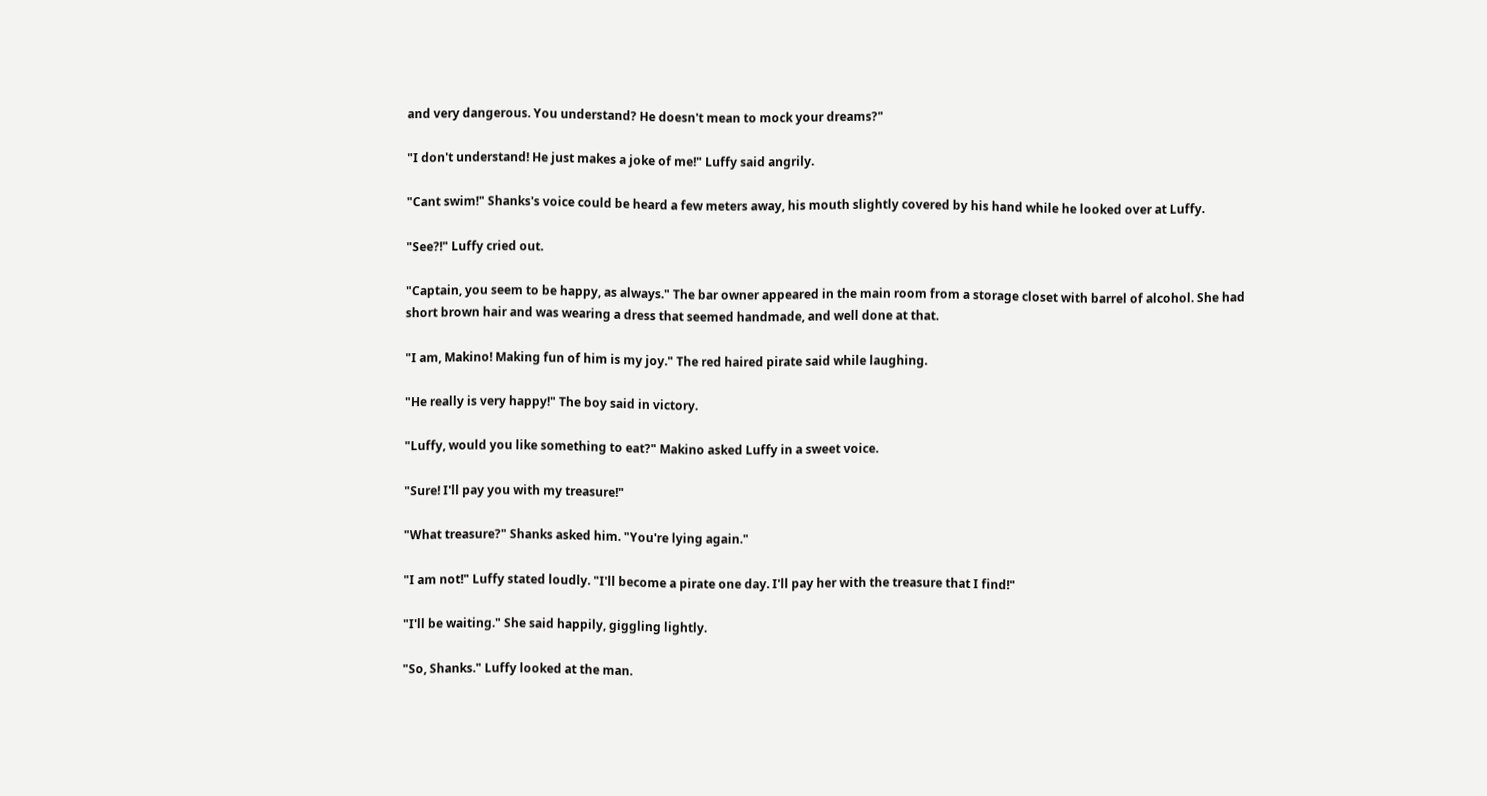and very dangerous. You understand? He doesn't mean to mock your dreams?"

"I don't understand! He just makes a joke of me!" Luffy said angrily.

"Cant swim!" Shanks's voice could be heard a few meters away, his mouth slightly covered by his hand while he looked over at Luffy.

"See?!" Luffy cried out.

"Captain, you seem to be happy, as always." The bar owner appeared in the main room from a storage closet with barrel of alcohol. She had short brown hair and was wearing a dress that seemed handmade, and well done at that.

"I am, Makino! Making fun of him is my joy." The red haired pirate said while laughing.

"He really is very happy!" The boy said in victory.

"Luffy, would you like something to eat?" Makino asked Luffy in a sweet voice.

"Sure! I'll pay you with my treasure!"

"What treasure?" Shanks asked him. "You're lying again."

"I am not!" Luffy stated loudly. "I'll become a pirate one day. I'll pay her with the treasure that I find!"

"I'll be waiting." She said happily, giggling lightly.

"So, Shanks." Luffy looked at the man.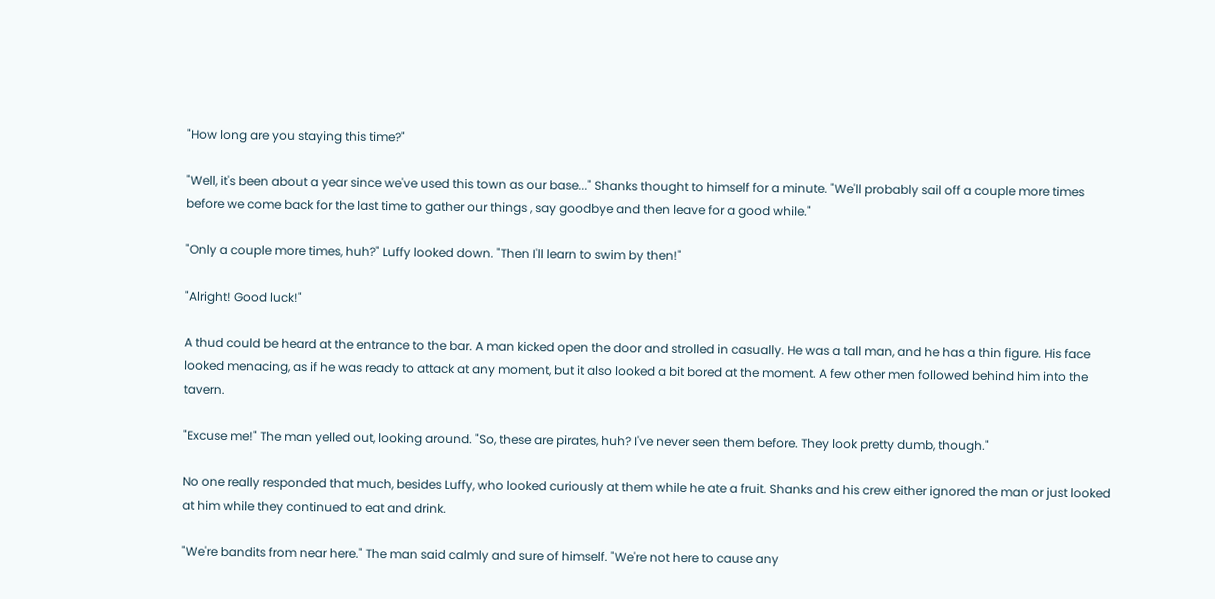"How long are you staying this time?"

"Well, it's been about a year since we've used this town as our base..." Shanks thought to himself for a minute. "We'll probably sail off a couple more times before we come back for the last time to gather our things , say goodbye and then leave for a good while."

"Only a couple more times, huh?" Luffy looked down. "Then I'll learn to swim by then!"

"Alright! Good luck!"

A thud could be heard at the entrance to the bar. A man kicked open the door and strolled in casually. He was a tall man, and he has a thin figure. His face looked menacing, as if he was ready to attack at any moment, but it also looked a bit bored at the moment. A few other men followed behind him into the tavern.

"Excuse me!" The man yelled out, looking around. "So, these are pirates, huh? I've never seen them before. They look pretty dumb, though."

No one really responded that much, besides Luffy, who looked curiously at them while he ate a fruit. Shanks and his crew either ignored the man or just looked at him while they continued to eat and drink.

"We're bandits from near here." The man said calmly and sure of himself. "We're not here to cause any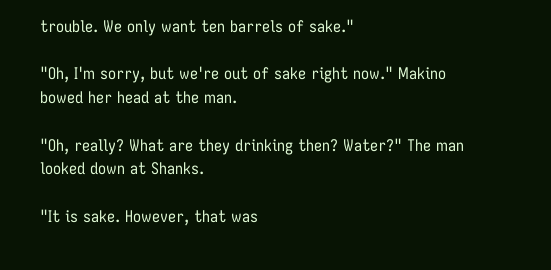trouble. We only want ten barrels of sake."

"Oh, I'm sorry, but we're out of sake right now." Makino bowed her head at the man.

"Oh, really? What are they drinking then? Water?" The man looked down at Shanks.

"It is sake. However, that was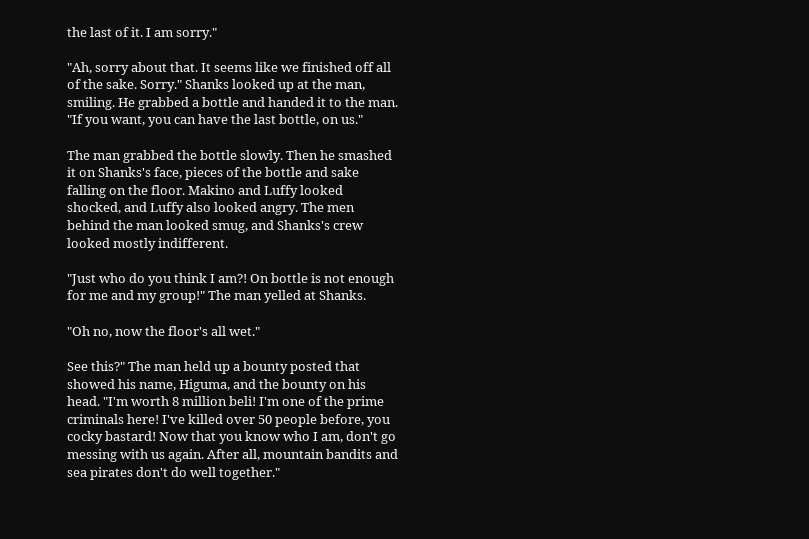the last of it. I am sorry."

"Ah, sorry about that. It seems like we finished off all of the sake. Sorry." Shanks looked up at the man, smiling. He grabbed a bottle and handed it to the man. "If you want, you can have the last bottle, on us."

The man grabbed the bottle slowly. Then he smashed it on Shanks's face, pieces of the bottle and sake falling on the floor. Makino and Luffy looked shocked, and Luffy also looked angry. The men behind the man looked smug, and Shanks's crew looked mostly indifferent.

"Just who do you think I am?! On bottle is not enough for me and my group!" The man yelled at Shanks.

"Oh no, now the floor's all wet."

See this?" The man held up a bounty posted that showed his name, Higuma, and the bounty on his head. "I'm worth 8 million beli! I'm one of the prime criminals here! I've killed over 50 people before, you cocky bastard! Now that you know who I am, don't go messing with us again. After all, mountain bandits and sea pirates don't do well together."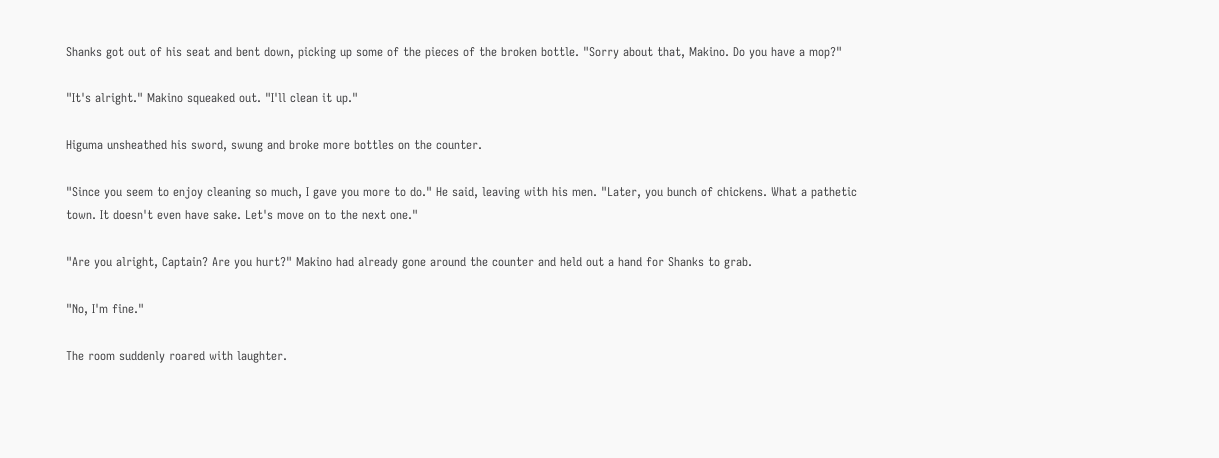Shanks got out of his seat and bent down, picking up some of the pieces of the broken bottle. "Sorry about that, Makino. Do you have a mop?"

"It's alright." Makino squeaked out. "I'll clean it up."

Higuma unsheathed his sword, swung and broke more bottles on the counter.

"Since you seem to enjoy cleaning so much, I gave you more to do." He said, leaving with his men. "Later, you bunch of chickens. What a pathetic town. It doesn't even have sake. Let's move on to the next one."

"Are you alright, Captain? Are you hurt?" Makino had already gone around the counter and held out a hand for Shanks to grab.

"No, I'm fine."

The room suddenly roared with laughter.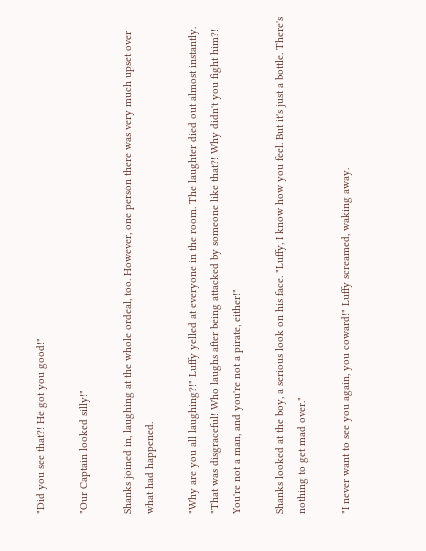"Did you see that?! He got you good!"

"Our Captain looked silly!"

Shanks joined in, laughing at the whole ordeal, too. However, one person there was very much upset over what had happened.

"Why are you all laughing?!" Luffy yelled at everyone in the room. The laughter died out almost instantly. "That was disgraceful! Who laughs after being attacked by someone like that?! Why didn't you fight him?! You're not a man, and you're not a pirate, either!"

Shanks looked at the boy, a serious look on his face. "Luffy, I know how you feel. But it's just a bottle. There's nothing to get mad over."

"I never want to see you again, you coward!" Luffy screamed, waking away.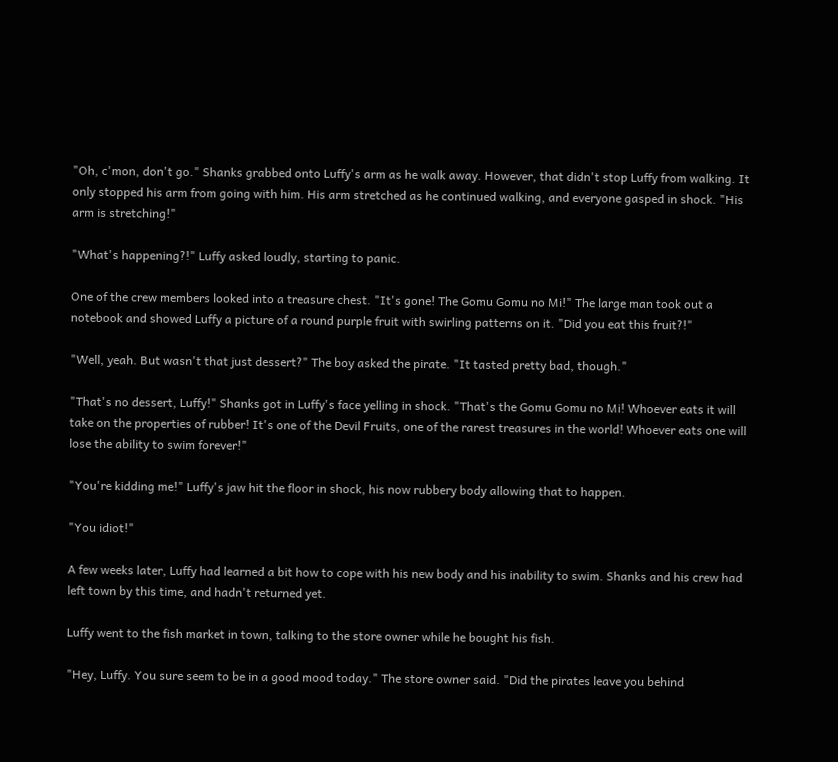"Oh, c'mon, don't go." Shanks grabbed onto Luffy's arm as he walk away. However, that didn't stop Luffy from walking. It only stopped his arm from going with him. His arm stretched as he continued walking, and everyone gasped in shock. "His arm is stretching!"

"What's happening?!" Luffy asked loudly, starting to panic.

One of the crew members looked into a treasure chest. "It's gone! The Gomu Gomu no Mi!" The large man took out a notebook and showed Luffy a picture of a round purple fruit with swirling patterns on it. "Did you eat this fruit?!"

"Well, yeah. But wasn't that just dessert?" The boy asked the pirate. "It tasted pretty bad, though."

"That's no dessert, Luffy!" Shanks got in Luffy's face yelling in shock. "That's the Gomu Gomu no Mi! Whoever eats it will take on the properties of rubber! It's one of the Devil Fruits, one of the rarest treasures in the world! Whoever eats one will lose the ability to swim forever!"

"You're kidding me!" Luffy's jaw hit the floor in shock, his now rubbery body allowing that to happen.

"You idiot!"

A few weeks later, Luffy had learned a bit how to cope with his new body and his inability to swim. Shanks and his crew had left town by this time, and hadn't returned yet.

Luffy went to the fish market in town, talking to the store owner while he bought his fish.

"Hey, Luffy. You sure seem to be in a good mood today." The store owner said. "Did the pirates leave you behind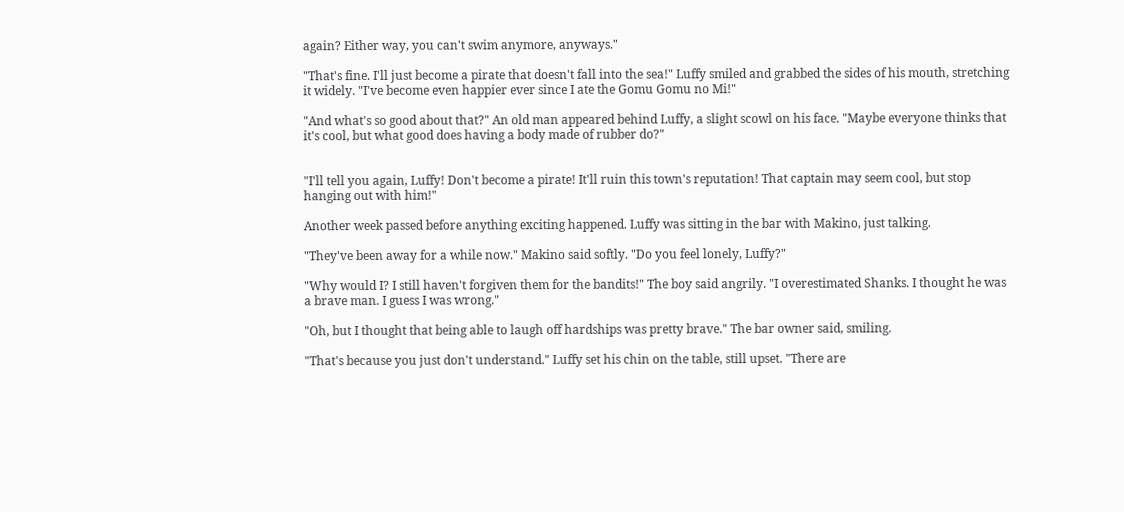again? Either way, you can't swim anymore, anyways."

"That's fine. I'll just become a pirate that doesn't fall into the sea!" Luffy smiled and grabbed the sides of his mouth, stretching it widely. "I've become even happier ever since I ate the Gomu Gomu no Mi!"

"And what's so good about that?" An old man appeared behind Luffy, a slight scowl on his face. "Maybe everyone thinks that it's cool, but what good does having a body made of rubber do?"


"I'll tell you again, Luffy! Don't become a pirate! It'll ruin this town's reputation! That captain may seem cool, but stop hanging out with him!"

Another week passed before anything exciting happened. Luffy was sitting in the bar with Makino, just talking.

"They've been away for a while now." Makino said softly. "Do you feel lonely, Luffy?"

"Why would I? I still haven't forgiven them for the bandits!" The boy said angrily. "I overestimated Shanks. I thought he was a brave man. I guess I was wrong."

"Oh, but I thought that being able to laugh off hardships was pretty brave." The bar owner said, smiling.

"That's because you just don't understand." Luffy set his chin on the table, still upset. "There are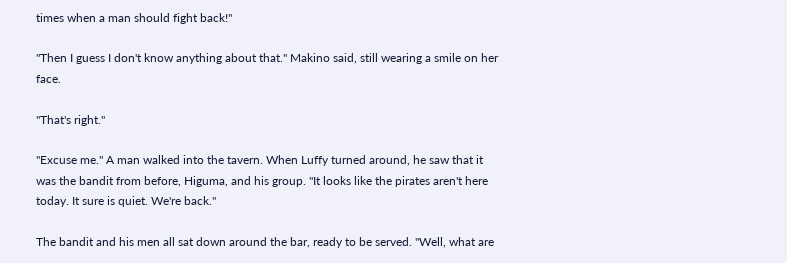times when a man should fight back!"

"Then I guess I don't know anything about that." Makino said, still wearing a smile on her face.

"That's right."

"Excuse me." A man walked into the tavern. When Luffy turned around, he saw that it was the bandit from before, Higuma, and his group. "It looks like the pirates aren't here today. It sure is quiet. We're back."

The bandit and his men all sat down around the bar, ready to be served. "Well, what are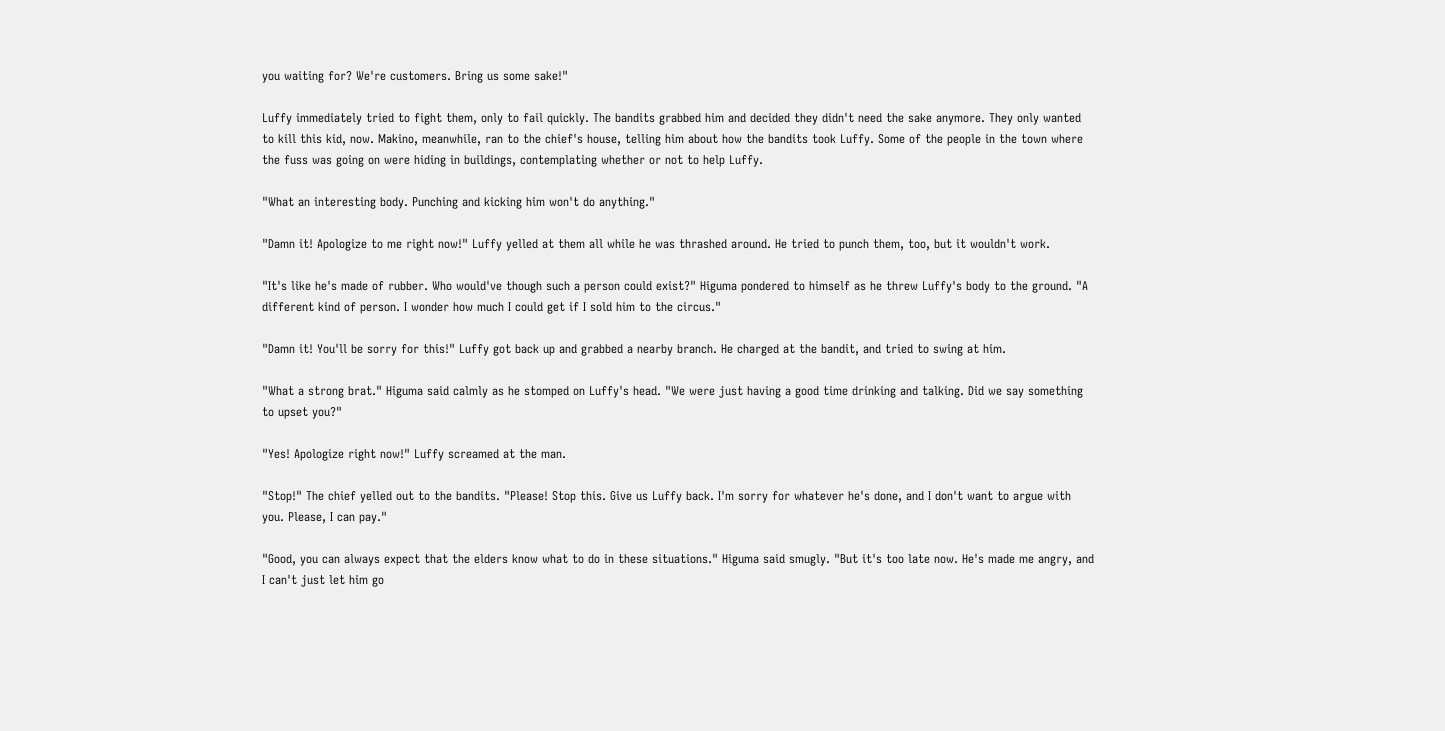you waiting for? We're customers. Bring us some sake!"

Luffy immediately tried to fight them, only to fail quickly. The bandits grabbed him and decided they didn't need the sake anymore. They only wanted to kill this kid, now. Makino, meanwhile, ran to the chief's house, telling him about how the bandits took Luffy. Some of the people in the town where the fuss was going on were hiding in buildings, contemplating whether or not to help Luffy.

"What an interesting body. Punching and kicking him won't do anything."

"Damn it! Apologize to me right now!" Luffy yelled at them all while he was thrashed around. He tried to punch them, too, but it wouldn't work.

"It's like he's made of rubber. Who would've though such a person could exist?" Higuma pondered to himself as he threw Luffy's body to the ground. "A different kind of person. I wonder how much I could get if I sold him to the circus."

"Damn it! You'll be sorry for this!" Luffy got back up and grabbed a nearby branch. He charged at the bandit, and tried to swing at him.

"What a strong brat." Higuma said calmly as he stomped on Luffy's head. "We were just having a good time drinking and talking. Did we say something to upset you?"

"Yes! Apologize right now!" Luffy screamed at the man.

"Stop!" The chief yelled out to the bandits. "Please! Stop this. Give us Luffy back. I'm sorry for whatever he's done, and I don't want to argue with you. Please, I can pay."

"Good, you can always expect that the elders know what to do in these situations." Higuma said smugly. "But it's too late now. He's made me angry, and I can't just let him go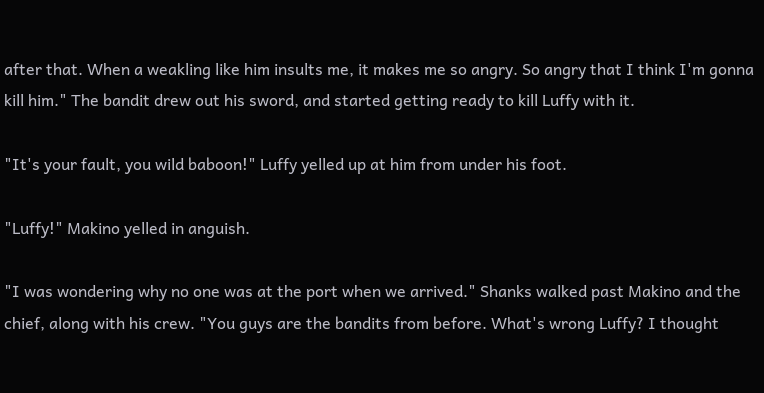after that. When a weakling like him insults me, it makes me so angry. So angry that I think I'm gonna kill him." The bandit drew out his sword, and started getting ready to kill Luffy with it.

"It's your fault, you wild baboon!" Luffy yelled up at him from under his foot.

"Luffy!" Makino yelled in anguish.

"I was wondering why no one was at the port when we arrived." Shanks walked past Makino and the chief, along with his crew. "You guys are the bandits from before. What's wrong Luffy? I thought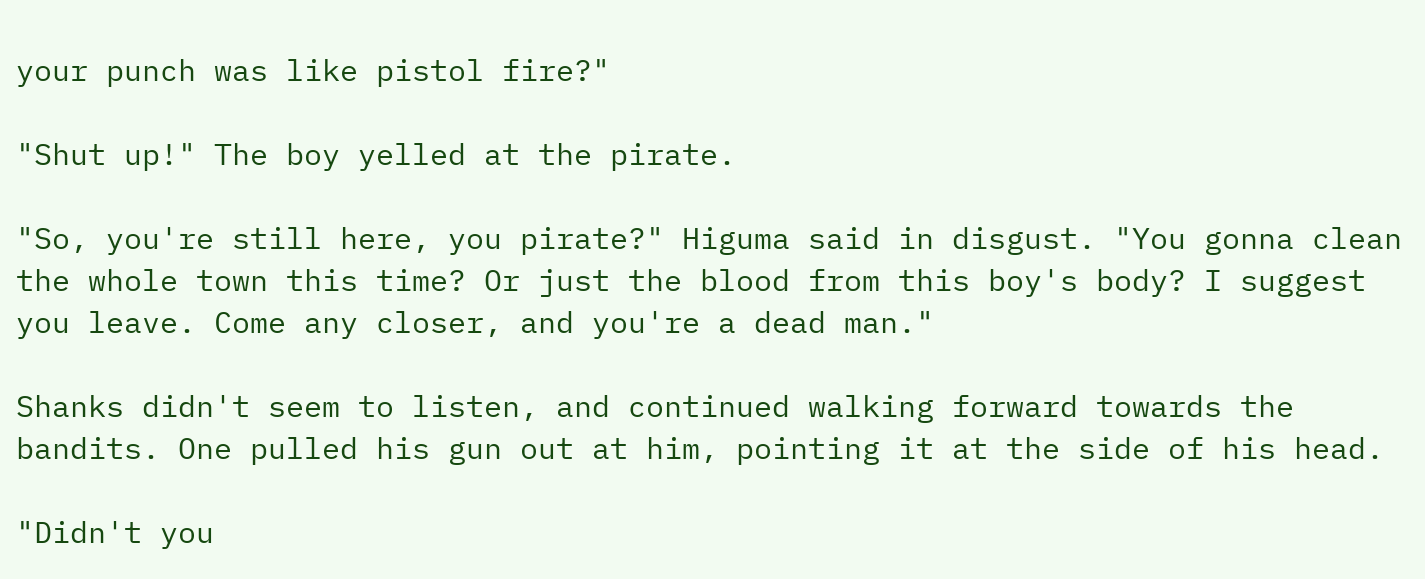your punch was like pistol fire?"

"Shut up!" The boy yelled at the pirate.

"So, you're still here, you pirate?" Higuma said in disgust. "You gonna clean the whole town this time? Or just the blood from this boy's body? I suggest you leave. Come any closer, and you're a dead man."

Shanks didn't seem to listen, and continued walking forward towards the bandits. One pulled his gun out at him, pointing it at the side of his head.

"Didn't you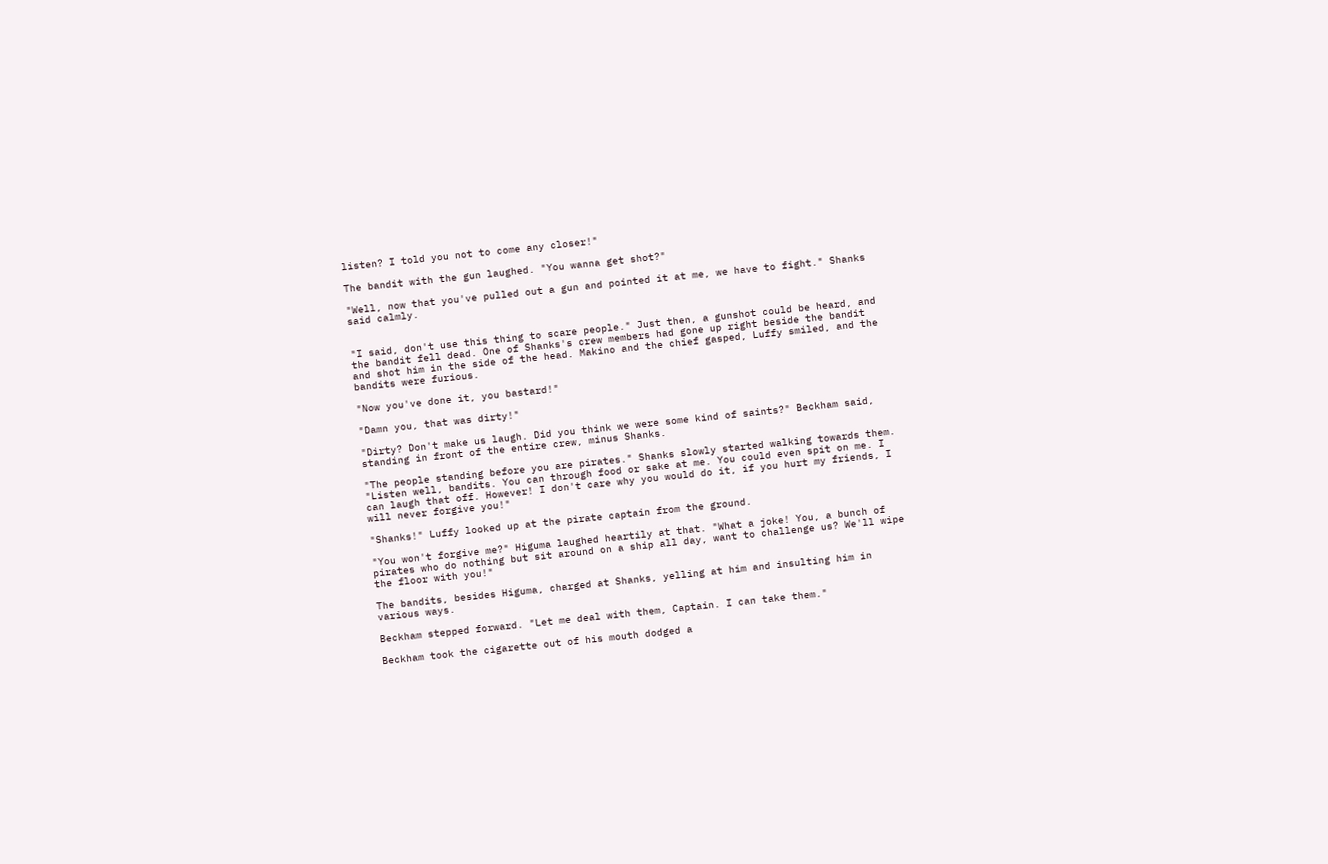listen? I told you not to come any closer!"

The bandit with the gun laughed. "You wanna get shot?"

"Well, now that you've pulled out a gun and pointed it at me, we have to fight." Shanks said calmly.


"I said, don't use this thing to scare people." Just then, a gunshot could be heard, and the bandit fell dead. One of Shanks's crew members had gone up right beside the bandit and shot him in the side of the head. Makino and the chief gasped, Luffy smiled, and the bandits were furious.

"Now you've done it, you bastard!"

"Damn you, that was dirty!"

"Dirty? Don't make us laugh. Did you think we were some kind of saints?" Beckham said, standing in front of the entire crew, minus Shanks.

"The people standing before you are pirates." Shanks slowly started walking towards them. "Listen well, bandits. You can through food or sake at me. You could even spit on me. I can laugh that off. However! I don't care why you would do it, if you hurt my friends, I will never forgive you!"

"Shanks!" Luffy looked up at the pirate captain from the ground.

"You won't forgive me?" Higuma laughed heartily at that. "What a joke! You, a bunch of pirates who do nothing but sit around on a ship all day, want to challenge us? We'll wipe the floor with you!"

The bandits, besides Higuma, charged at Shanks, yelling at him and insulting him in various ways.

Beckham stepped forward. "Let me deal with them, Captain. I can take them."

Beckham took the cigarette out of his mouth dodged a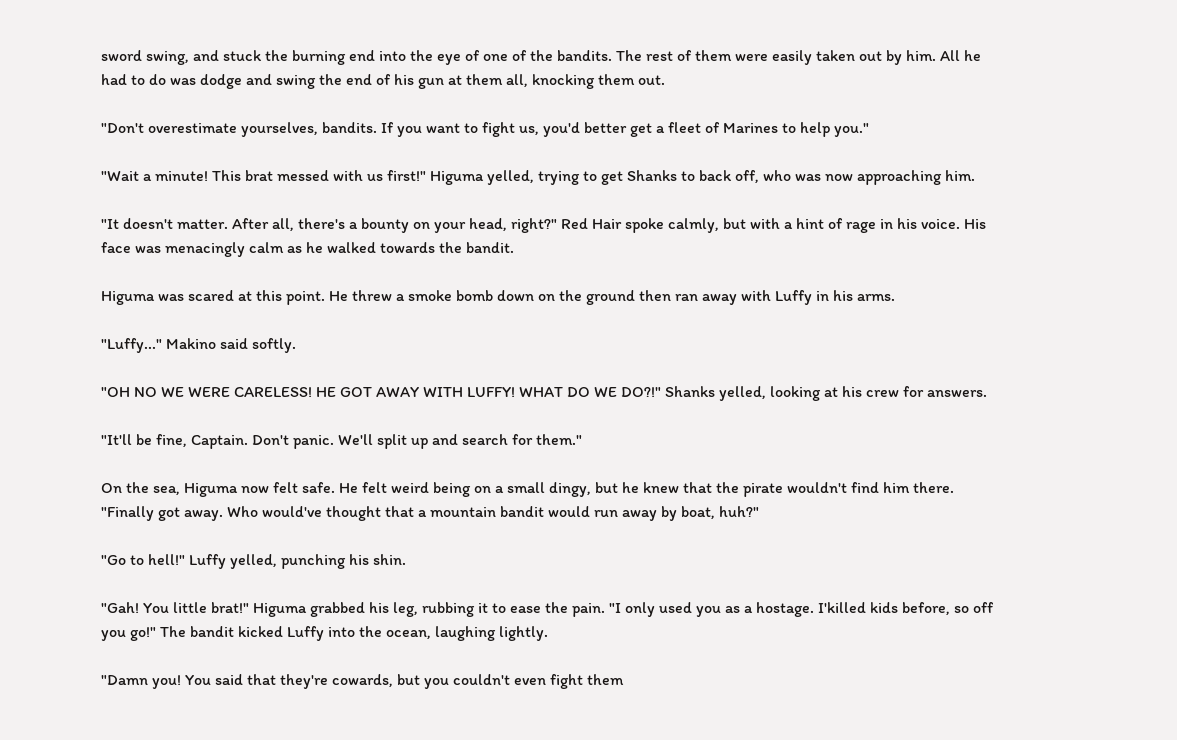sword swing, and stuck the burning end into the eye of one of the bandits. The rest of them were easily taken out by him. All he had to do was dodge and swing the end of his gun at them all, knocking them out.

"Don't overestimate yourselves, bandits. If you want to fight us, you'd better get a fleet of Marines to help you."

"Wait a minute! This brat messed with us first!" Higuma yelled, trying to get Shanks to back off, who was now approaching him.

"It doesn't matter. After all, there's a bounty on your head, right?" Red Hair spoke calmly, but with a hint of rage in his voice. His face was menacingly calm as he walked towards the bandit.

Higuma was scared at this point. He threw a smoke bomb down on the ground then ran away with Luffy in his arms.

"Luffy..." Makino said softly.

"OH NO WE WERE CARELESS! HE GOT AWAY WITH LUFFY! WHAT DO WE DO?!" Shanks yelled, looking at his crew for answers.

"It'll be fine, Captain. Don't panic. We'll split up and search for them."

On the sea, Higuma now felt safe. He felt weird being on a small dingy, but he knew that the pirate wouldn't find him there. "Finally got away. Who would've thought that a mountain bandit would run away by boat, huh?"

"Go to hell!" Luffy yelled, punching his shin.

"Gah! You little brat!" Higuma grabbed his leg, rubbing it to ease the pain. "I only used you as a hostage. I'killed kids before, so off you go!" The bandit kicked Luffy into the ocean, laughing lightly.

"Damn you! You said that they're cowards, but you couldn't even fight them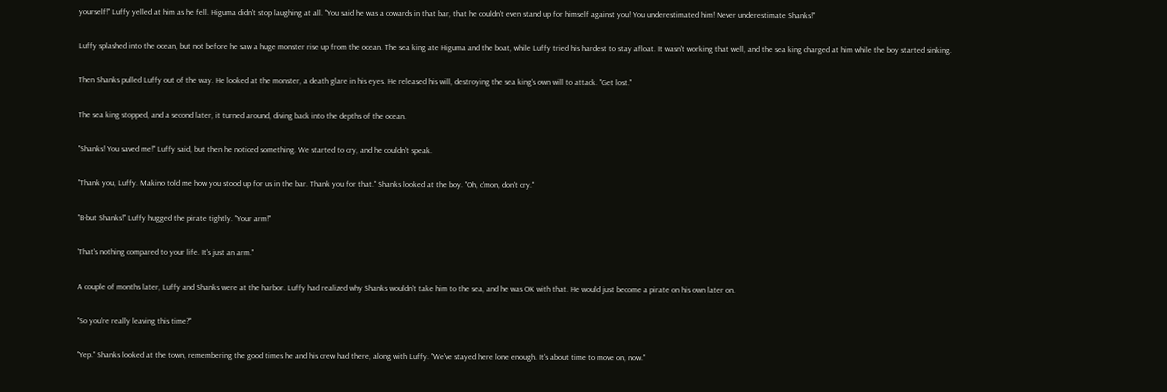yourself!" Luffy yelled at him as he fell. Higuma didn't stop laughing at all. "You said he was a cowards in that bar, that he couldn't even stand up for himself against you! You underestimated him! Never underestimate Shanks!"

Luffy splashed into the ocean, but not before he saw a huge monster rise up from the ocean. The sea king ate Higuma and the boat, while Luffy tried his hardest to stay afloat. It wasn't working that well, and the sea king charged at him while the boy started sinking.

Then Shanks pulled Luffy out of the way. He looked at the monster, a death glare in his eyes. He released his will, destroying the sea king's own will to attack. "Get lost."

The sea king stopped, and a second later, it turned around, diving back into the depths of the ocean.

"Shanks! You saved me!" Luffy said, but then he noticed something. We started to cry, and he couldn't speak.

"Thank you, Luffy. Makino told me how you stood up for us in the bar. Thank you for that." Shanks looked at the boy. "Oh, c'mon, don't cry."

"B-but Shanks!" Luffy hugged the pirate tightly. "Your arm!"

'That's nothing compared to your life. It's just an arm."

A couple of months later, Luffy and Shanks were at the harbor. Luffy had realized why Shanks wouldn't take him to the sea, and he was OK with that. He would just become a pirate on his own later on.

"So you're really leaving this time?"

"Yep." Shanks looked at the town, remembering the good times he and his crew had there, along with Luffy. "We've stayed here lone enough. It's about time to move on, now."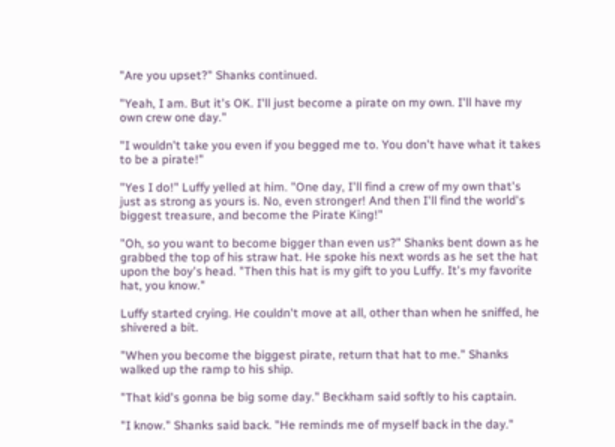"Are you upset?" Shanks continued.

"Yeah, I am. But it's OK. I'll just become a pirate on my own. I'll have my own crew one day."

"I wouldn't take you even if you begged me to. You don't have what it takes to be a pirate!"

"Yes I do!" Luffy yelled at him. "One day, I'll find a crew of my own that's just as strong as yours is. No, even stronger! And then I'll find the world's biggest treasure, and become the Pirate King!"

"Oh, so you want to become bigger than even us?" Shanks bent down as he grabbed the top of his straw hat. He spoke his next words as he set the hat upon the boy's head. "Then this hat is my gift to you Luffy. It's my favorite hat, you know."

Luffy started crying. He couldn't move at all, other than when he sniffed, he shivered a bit.

"When you become the biggest pirate, return that hat to me." Shanks walked up the ramp to his ship.

"That kid's gonna be big some day." Beckham said softly to his captain.

"I know." Shanks said back. "He reminds me of myself back in the day."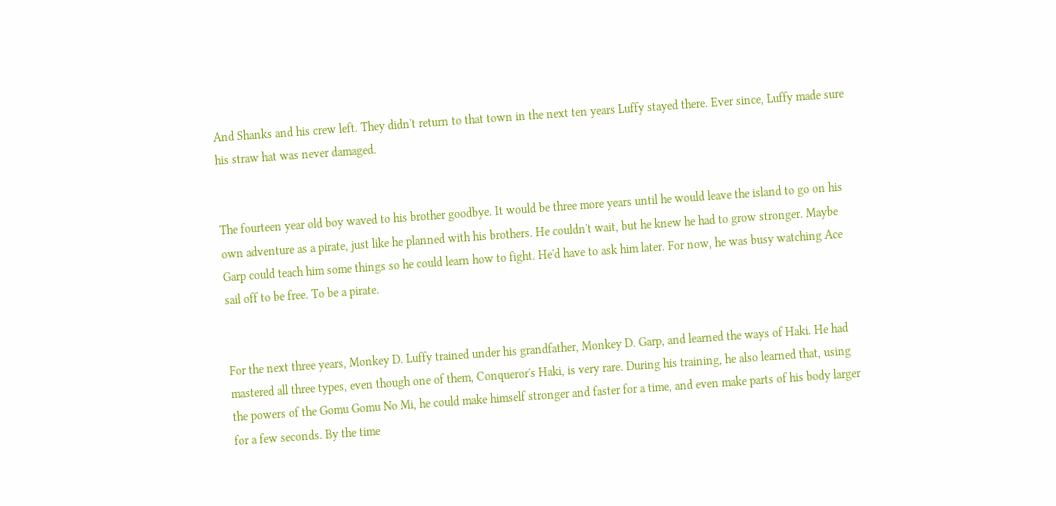And Shanks and his crew left. They didn't return to that town in the next ten years Luffy stayed there. Ever since, Luffy made sure his straw hat was never damaged.


The fourteen year old boy waved to his brother goodbye. It would be three more years until he would leave the island to go on his own adventure as a pirate, just like he planned with his brothers. He couldn't wait, but he knew he had to grow stronger. Maybe Garp could teach him some things so he could learn how to fight. He'd have to ask him later. For now, he was busy watching Ace sail off to be free. To be a pirate.


For the next three years, Monkey D. Luffy trained under his grandfather, Monkey D. Garp, and learned the ways of Haki. He had mastered all three types, even though one of them, Conqueror's Haki, is very rare. During his training, he also learned that, using the powers of the Gomu Gomu No Mi, he could make himself stronger and faster for a time, and even make parts of his body larger for a few seconds. By the time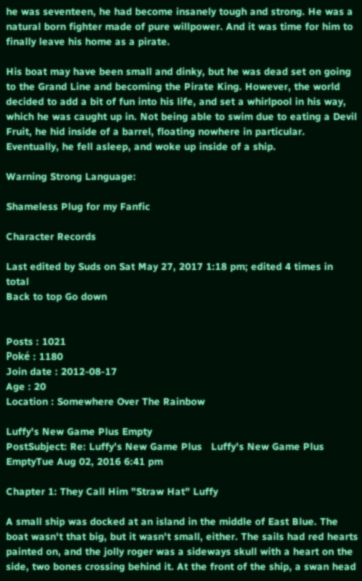he was seventeen, he had become insanely tough and strong. He was a natural born fighter made of pure willpower. And it was time for him to finally leave his home as a pirate.

His boat may have been small and dinky, but he was dead set on going to the Grand Line and becoming the Pirate King. However, the world decided to add a bit of fun into his life, and set a whirlpool in his way, which he was caught up in. Not being able to swim due to eating a Devil Fruit, he hid inside of a barrel, floating nowhere in particular. Eventually, he fell asleep, and woke up inside of a ship.

Warning Strong Language:

Shameless Plug for my Fanfic

Character Records

Last edited by Suds on Sat May 27, 2017 1:18 pm; edited 4 times in total
Back to top Go down


Posts : 1021
Poké : 1180
Join date : 2012-08-17
Age : 20
Location : Somewhere Over The Rainbow

Luffy's New Game Plus Empty
PostSubject: Re: Luffy's New Game Plus   Luffy's New Game Plus EmptyTue Aug 02, 2016 6:41 pm

Chapter 1: They Call Him "Straw Hat" Luffy

A small ship was docked at an island in the middle of East Blue. The boat wasn't that big, but it wasn't small, either. The sails had red hearts painted on, and the jolly roger was a sideways skull with a heart on the side, two bones crossing behind it. At the front of the ship, a swan head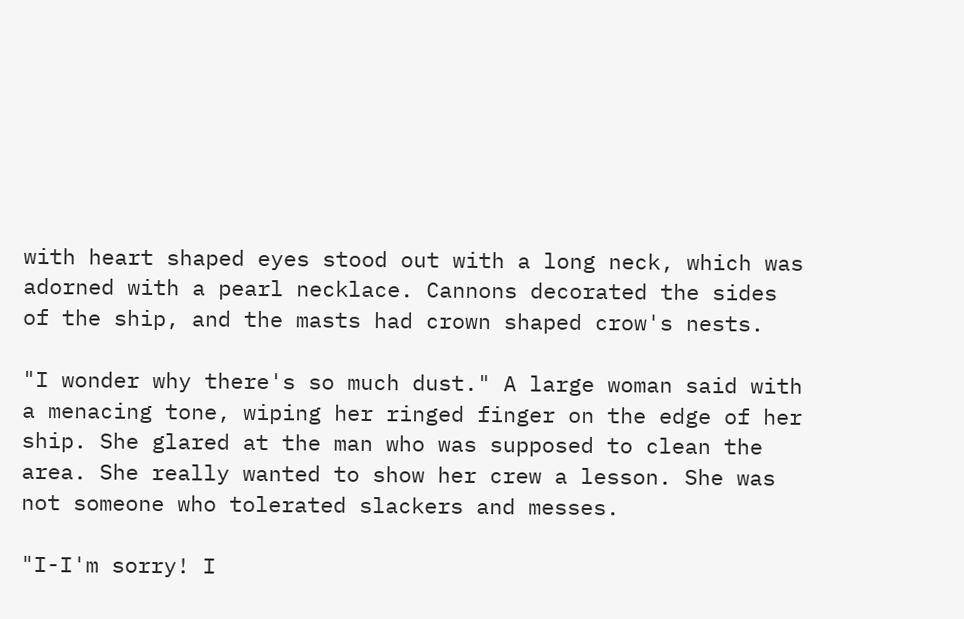with heart shaped eyes stood out with a long neck, which was adorned with a pearl necklace. Cannons decorated the sides of the ship, and the masts had crown shaped crow's nests.

"I wonder why there's so much dust." A large woman said with a menacing tone, wiping her ringed finger on the edge of her ship. She glared at the man who was supposed to clean the area. She really wanted to show her crew a lesson. She was not someone who tolerated slackers and messes.

"I-I'm sorry! I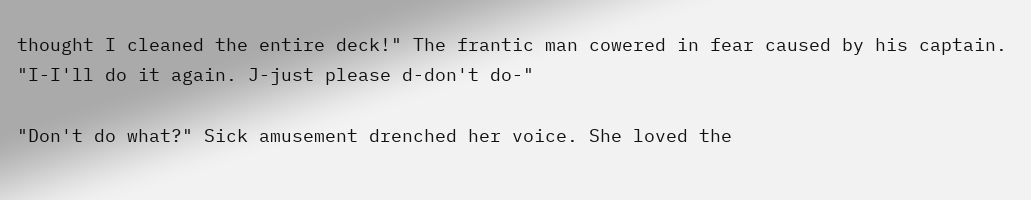thought I cleaned the entire deck!" The frantic man cowered in fear caused by his captain. "I-I'll do it again. J-just please d-don't do-"

"Don't do what?" Sick amusement drenched her voice. She loved the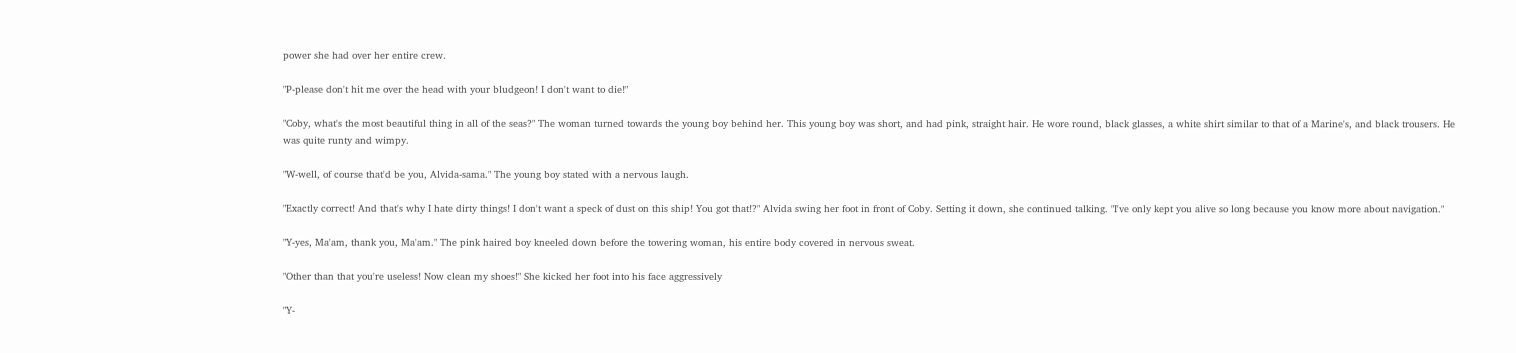power she had over her entire crew.

"P-please don't hit me over the head with your bludgeon! I don't want to die!"

"Coby, what's the most beautiful thing in all of the seas?" The woman turned towards the young boy behind her. This young boy was short, and had pink, straight hair. He wore round, black glasses, a white shirt similar to that of a Marine's, and black trousers. He was quite runty and wimpy.

"W-well, of course that'd be you, Alvida-sama." The young boy stated with a nervous laugh.

"Exactly correct! And that's why I hate dirty things! I don't want a speck of dust on this ship! You got that!?" Alvida swing her foot in front of Coby. Setting it down, she continued talking. "I've only kept you alive so long because you know more about navigation."

"Y-yes, Ma'am, thank you, Ma'am." The pink haired boy kneeled down before the towering woman, his entire body covered in nervous sweat.

"Other than that you're useless! Now clean my shoes!" She kicked her foot into his face aggressively

"Y-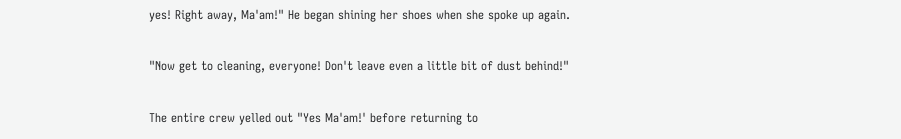yes! Right away, Ma'am!" He began shining her shoes when she spoke up again.

"Now get to cleaning, everyone! Don't leave even a little bit of dust behind!"

The entire crew yelled out "Yes Ma'am!' before returning to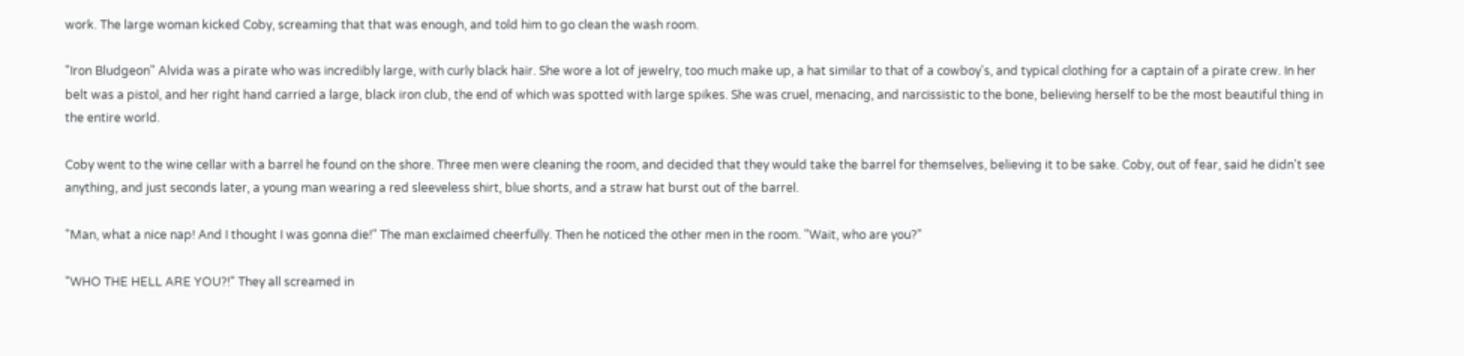work. The large woman kicked Coby, screaming that that was enough, and told him to go clean the wash room.

"Iron Bludgeon" Alvida was a pirate who was incredibly large, with curly black hair. She wore a lot of jewelry, too much make up, a hat similar to that of a cowboy's, and typical clothing for a captain of a pirate crew. In her belt was a pistol, and her right hand carried a large, black iron club, the end of which was spotted with large spikes. She was cruel, menacing, and narcissistic to the bone, believing herself to be the most beautiful thing in the entire world.

Coby went to the wine cellar with a barrel he found on the shore. Three men were cleaning the room, and decided that they would take the barrel for themselves, believing it to be sake. Coby, out of fear, said he didn't see anything, and just seconds later, a young man wearing a red sleeveless shirt, blue shorts, and a straw hat burst out of the barrel.

"Man, what a nice nap! And I thought I was gonna die!" The man exclaimed cheerfully. Then he noticed the other men in the room. "Wait, who are you?"

"WHO THE HELL ARE YOU?!" They all screamed in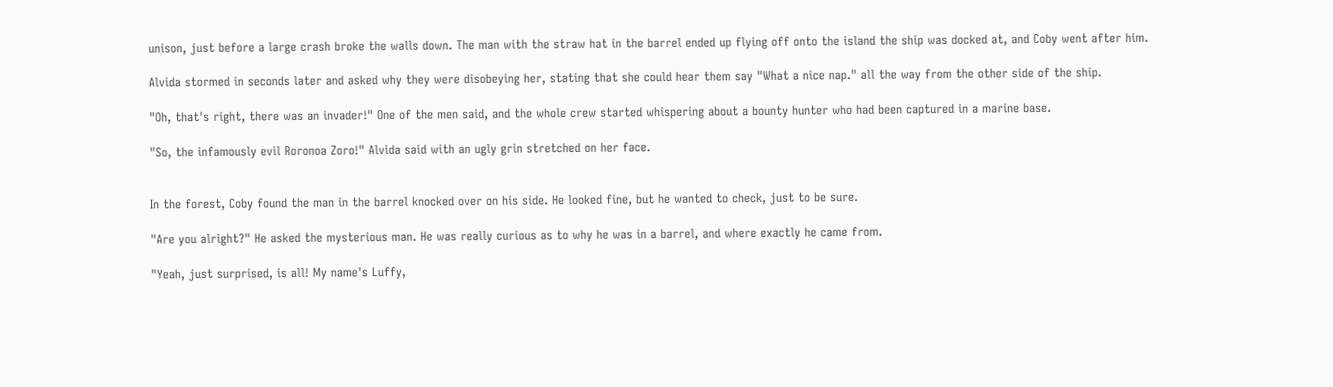unison, just before a large crash broke the walls down. The man with the straw hat in the barrel ended up flying off onto the island the ship was docked at, and Coby went after him.

Alvida stormed in seconds later and asked why they were disobeying her, stating that she could hear them say "What a nice nap." all the way from the other side of the ship.

"Oh, that's right, there was an invader!" One of the men said, and the whole crew started whispering about a bounty hunter who had been captured in a marine base.

"So, the infamously evil Roronoa Zoro!" Alvida said with an ugly grin stretched on her face.


In the forest, Coby found the man in the barrel knocked over on his side. He looked fine, but he wanted to check, just to be sure.

"Are you alright?" He asked the mysterious man. He was really curious as to why he was in a barrel, and where exactly he came from.

"Yeah, just surprised, is all! My name's Luffy,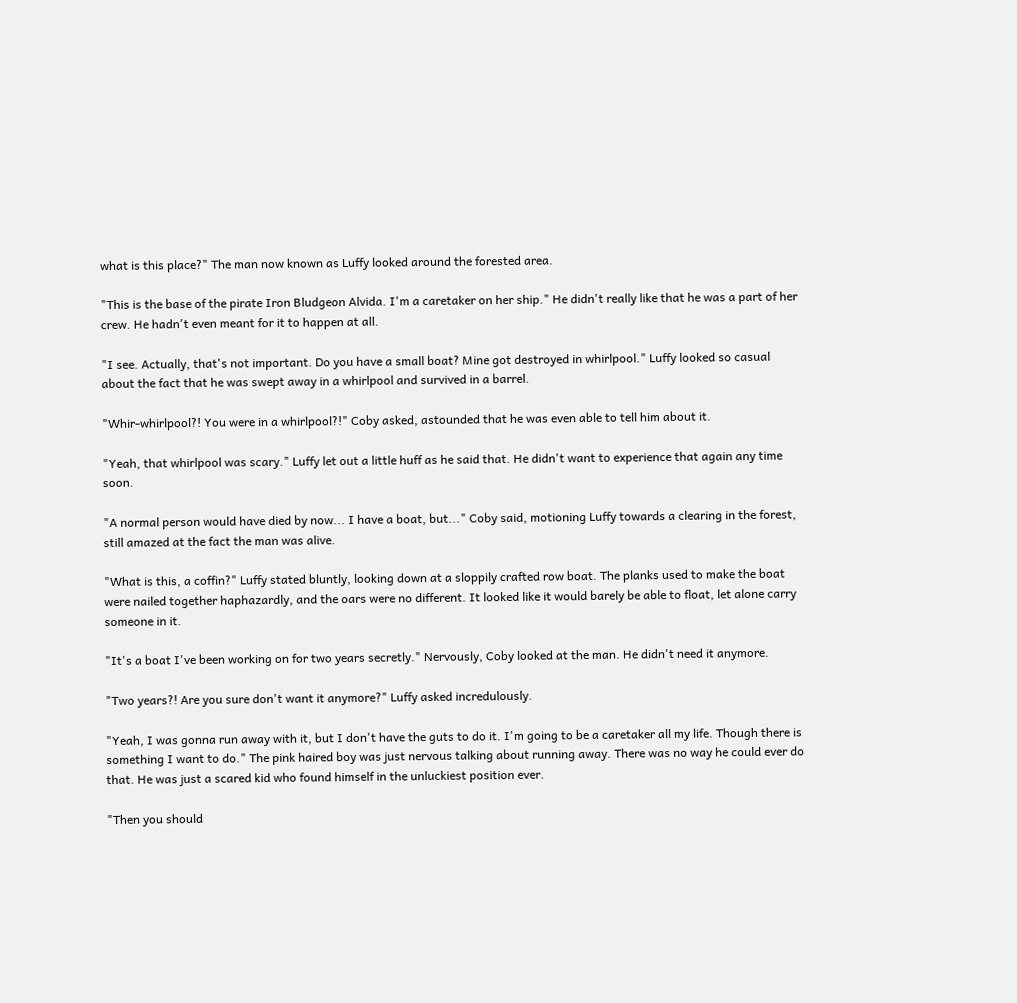what is this place?" The man now known as Luffy looked around the forested area.

"This is the base of the pirate Iron Bludgeon Alvida. I'm a caretaker on her ship." He didn't really like that he was a part of her crew. He hadn't even meant for it to happen at all.

"I see. Actually, that's not important. Do you have a small boat? Mine got destroyed in whirlpool." Luffy looked so casual about the fact that he was swept away in a whirlpool and survived in a barrel.

"Whir-whirlpool?! You were in a whirlpool?!" Coby asked, astounded that he was even able to tell him about it.

"Yeah, that whirlpool was scary." Luffy let out a little huff as he said that. He didn't want to experience that again any time soon.

"A normal person would have died by now... I have a boat, but..." Coby said, motioning Luffy towards a clearing in the forest, still amazed at the fact the man was alive.

"What is this, a coffin?" Luffy stated bluntly, looking down at a sloppily crafted row boat. The planks used to make the boat were nailed together haphazardly, and the oars were no different. It looked like it would barely be able to float, let alone carry someone in it.

"It's a boat I've been working on for two years secretly." Nervously, Coby looked at the man. He didn't need it anymore.

"Two years?! Are you sure don't want it anymore?" Luffy asked incredulously.

"Yeah, I was gonna run away with it, but I don't have the guts to do it. I'm going to be a caretaker all my life. Though there is something I want to do." The pink haired boy was just nervous talking about running away. There was no way he could ever do that. He was just a scared kid who found himself in the unluckiest position ever.

"Then you should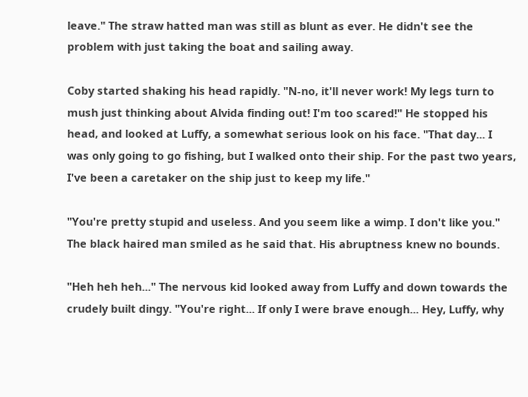leave." The straw hatted man was still as blunt as ever. He didn't see the problem with just taking the boat and sailing away.

Coby started shaking his head rapidly. "N-no, it'll never work! My legs turn to mush just thinking about Alvida finding out! I'm too scared!" He stopped his head, and looked at Luffy, a somewhat serious look on his face. "That day... I was only going to go fishing, but I walked onto their ship. For the past two years, I've been a caretaker on the ship just to keep my life."

"You're pretty stupid and useless. And you seem like a wimp. I don't like you." The black haired man smiled as he said that. His abruptness knew no bounds.

"Heh heh heh..." The nervous kid looked away from Luffy and down towards the crudely built dingy. "You're right... If only I were brave enough... Hey, Luffy, why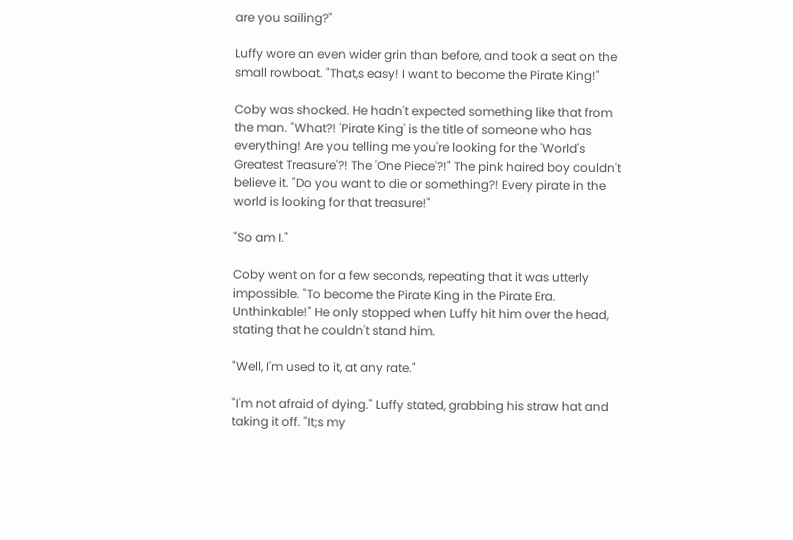are you sailing?"

Luffy wore an even wider grin than before, and took a seat on the small rowboat. "That,s easy! I want to become the Pirate King!"

Coby was shocked. He hadn't expected something like that from the man. "What?! 'Pirate King' is the title of someone who has everything! Are you telling me you're looking for the 'World's Greatest Treasure'?! The 'One Piece'?!" The pink haired boy couldn't believe it. "Do you want to die or something?! Every pirate in the world is looking for that treasure!"

"So am I."

Coby went on for a few seconds, repeating that it was utterly impossible. "To become the Pirate King in the Pirate Era. Unthinkable!" He only stopped when Luffy hit him over the head, stating that he couldn't stand him.

"Well, I'm used to it, at any rate."

"I'm not afraid of dying." Luffy stated, grabbing his straw hat and taking it off. "It;s my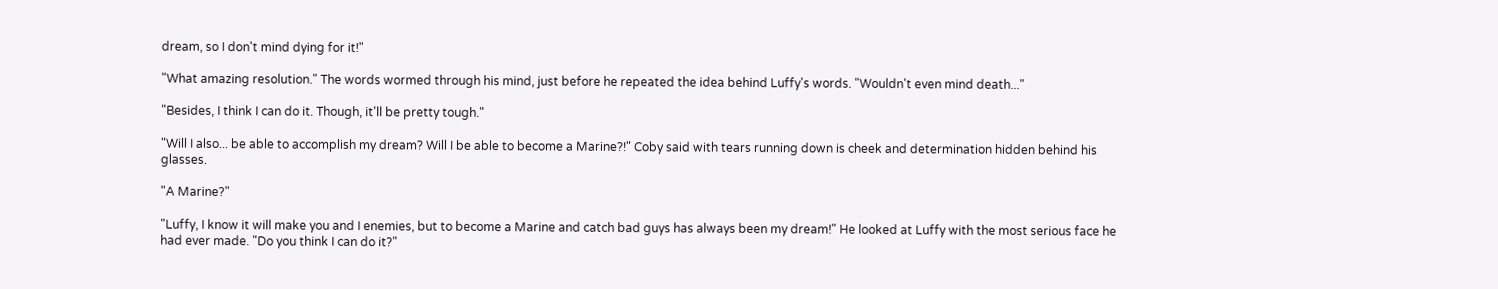dream, so I don't mind dying for it!"

"What amazing resolution." The words wormed through his mind, just before he repeated the idea behind Luffy's words. "Wouldn't even mind death..."

"Besides, I think I can do it. Though, it'll be pretty tough."

"Will I also... be able to accomplish my dream? Will I be able to become a Marine?!" Coby said with tears running down is cheek and determination hidden behind his glasses.

"A Marine?"

"Luffy, I know it will make you and I enemies, but to become a Marine and catch bad guys has always been my dream!" He looked at Luffy with the most serious face he had ever made. "Do you think I can do it?"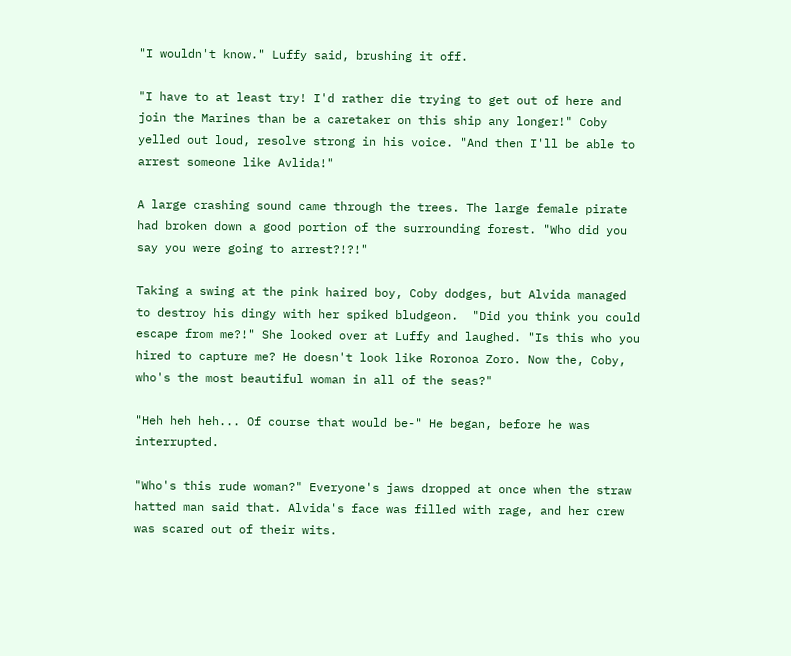"I wouldn't know." Luffy said, brushing it off.

"I have to at least try! I'd rather die trying to get out of here and join the Marines than be a caretaker on this ship any longer!" Coby yelled out loud, resolve strong in his voice. "And then I'll be able to arrest someone like Avlida!"

A large crashing sound came through the trees. The large female pirate had broken down a good portion of the surrounding forest. "Who did you say you were going to arrest?!?!"

Taking a swing at the pink haired boy, Coby dodges, but Alvida managed to destroy his dingy with her spiked bludgeon.  "Did you think you could escape from me?!" She looked over at Luffy and laughed. "Is this who you hired to capture me? He doesn't look like Roronoa Zoro. Now the, Coby, who's the most beautiful woman in all of the seas?"

"Heh heh heh... Of course that would be-" He began, before he was interrupted.

"Who's this rude woman?" Everyone's jaws dropped at once when the straw hatted man said that. Alvida's face was filled with rage, and her crew was scared out of their wits.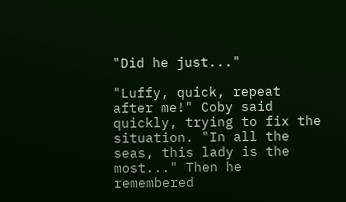"Did he just..."

"Luffy, quick, repeat after me!" Coby said quickly, trying to fix the situation. "In all the seas, this lady is the most..." Then he remembered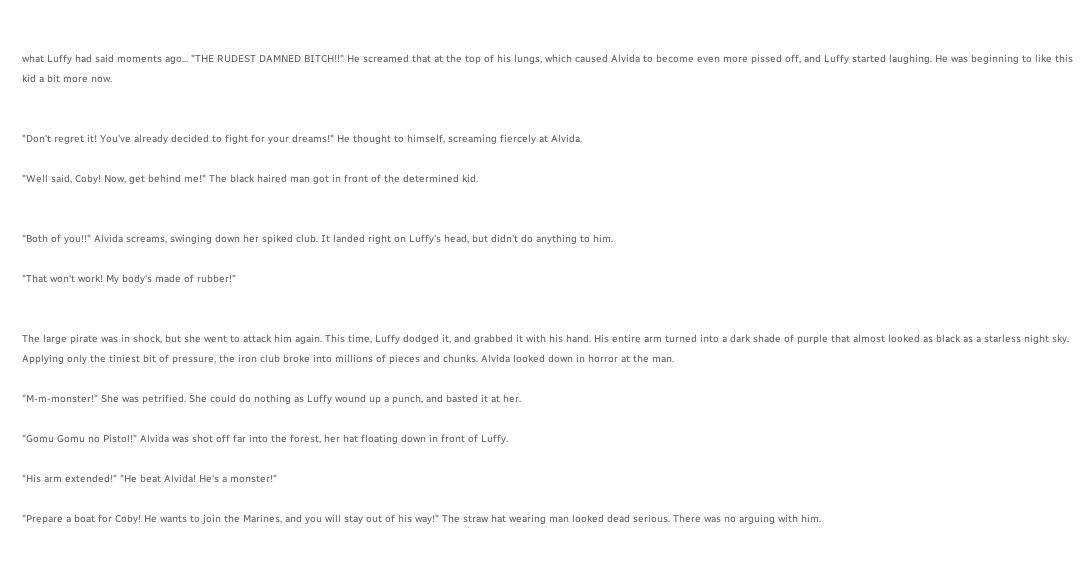what Luffy had said moments ago... "THE RUDEST DAMNED BITCH!!" He screamed that at the top of his lungs, which caused Alvida to become even more pissed off, and Luffy started laughing. He was beginning to like this kid a bit more now.


"Don't regret it! You've already decided to fight for your dreams!" He thought to himself, screaming fiercely at Alvida.

"Well said, Coby! Now, get behind me!" The black haired man got in front of the determined kid.


"Both of you!!" Alvida screams, swinging down her spiked club. It landed right on Luffy's head, but didn't do anything to him.

"That won't work! My body's made of rubber!"


The large pirate was in shock, but she went to attack him again. This time, Luffy dodged it, and grabbed it with his hand. His entire arm turned into a dark shade of purple that almost looked as black as a starless night sky. Applying only the tiniest bit of pressure, the iron club broke into millions of pieces and chunks. Alvida looked down in horror at the man.

"M-m-monster!" She was petrified. She could do nothing as Luffy wound up a punch, and basted it at her.

"Gomu Gomu no Pistol!" Alvida was shot off far into the forest, her hat floating down in front of Luffy.

"His arm extended!" "He beat Alvida! He's a monster!"

"Prepare a boat for Coby! He wants to join the Marines, and you will stay out of his way!" The straw hat wearing man looked dead serious. There was no arguing with him.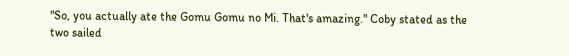"So, you actually ate the Gomu Gomu no Mi. That's amazing." Coby stated as the two sailed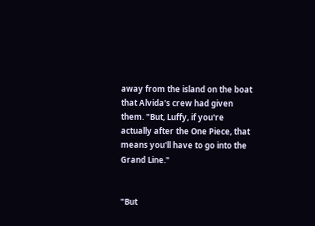away from the island on the boat that Alvida's crew had given them. "But, Luffy, if you're actually after the One Piece, that means you'll have to go into the Grand Line."


"But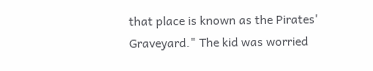that place is known as the Pirates' Graveyard." The kid was worried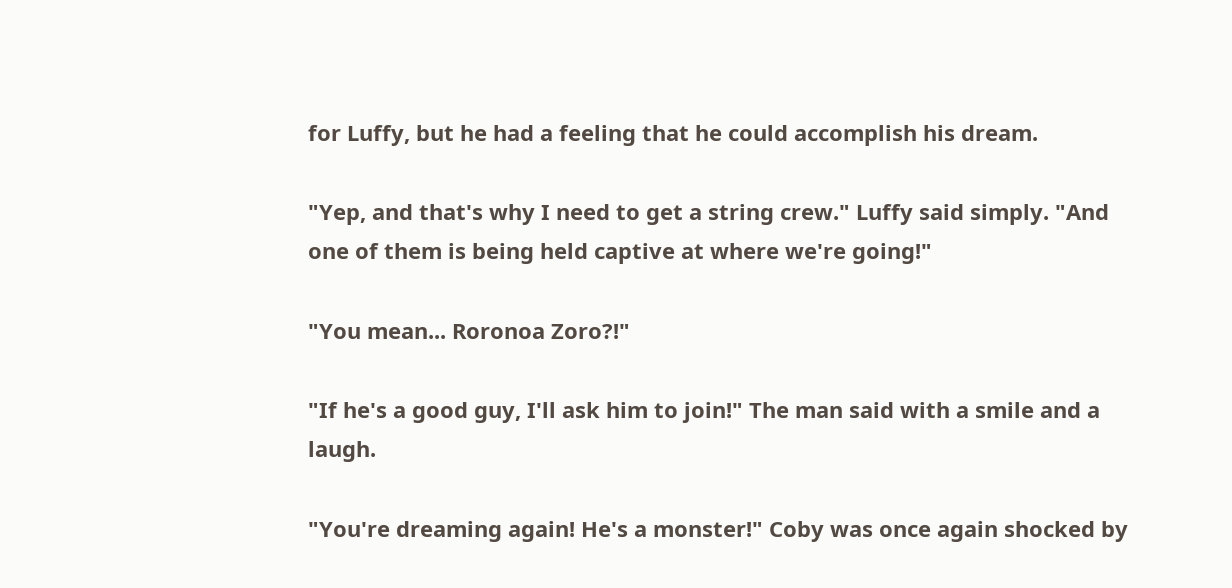for Luffy, but he had a feeling that he could accomplish his dream.

"Yep, and that's why I need to get a string crew." Luffy said simply. "And one of them is being held captive at where we're going!"

"You mean... Roronoa Zoro?!"

"If he's a good guy, I'll ask him to join!" The man said with a smile and a laugh.

"You're dreaming again! He's a monster!" Coby was once again shocked by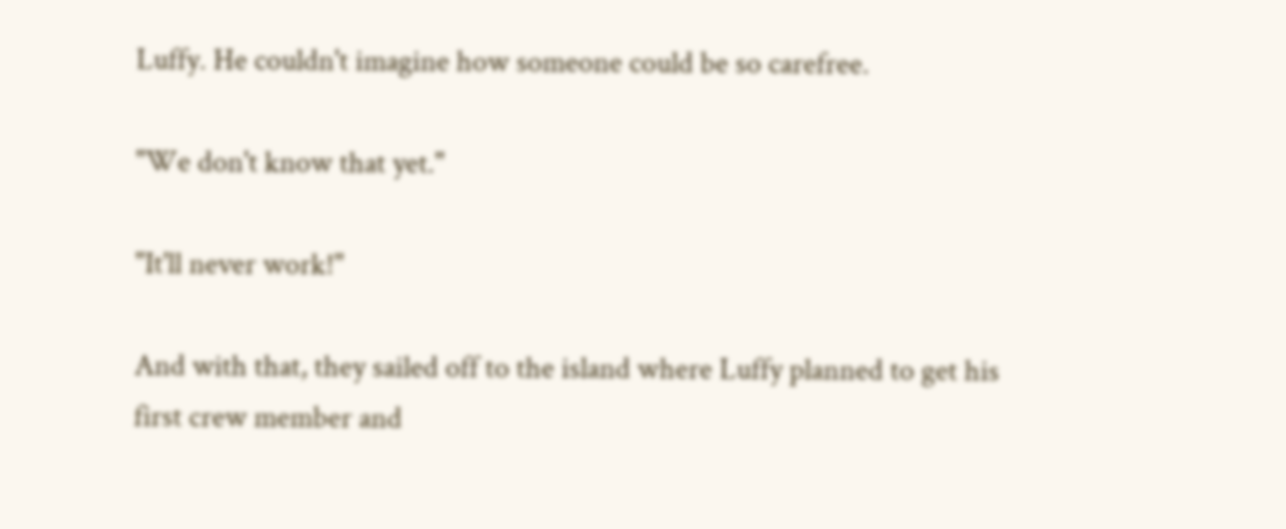Luffy. He couldn't imagine how someone could be so carefree.

"We don't know that yet."

"It'll never work!"

And with that, they sailed off to the island where Luffy planned to get his first crew member and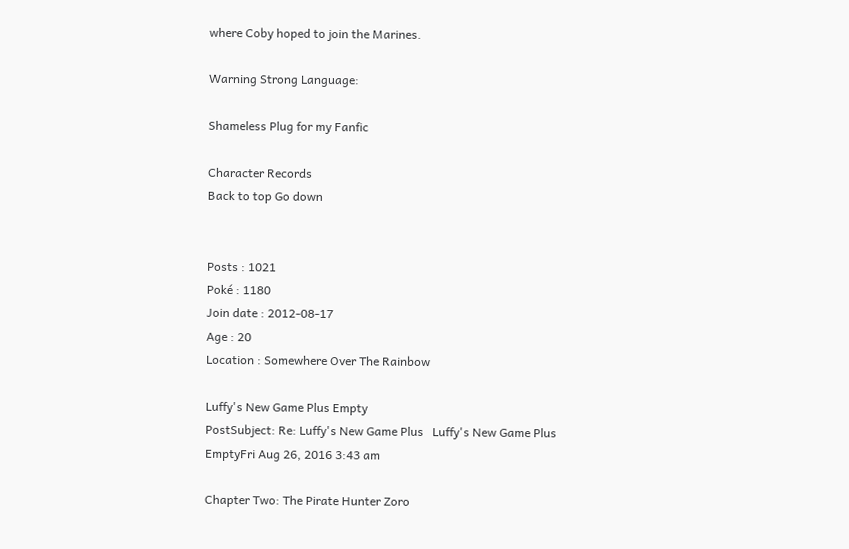where Coby hoped to join the Marines.

Warning Strong Language:

Shameless Plug for my Fanfic

Character Records
Back to top Go down


Posts : 1021
Poké : 1180
Join date : 2012-08-17
Age : 20
Location : Somewhere Over The Rainbow

Luffy's New Game Plus Empty
PostSubject: Re: Luffy's New Game Plus   Luffy's New Game Plus EmptyFri Aug 26, 2016 3:43 am

Chapter Two: The Pirate Hunter Zoro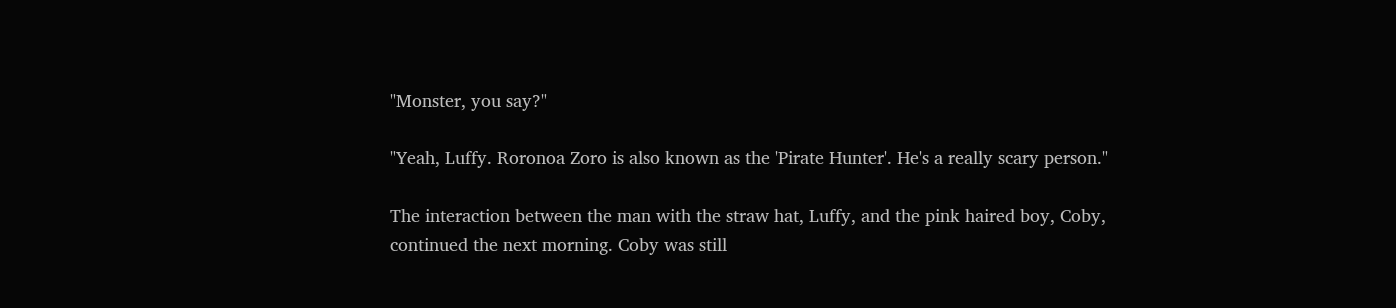"Monster, you say?"

"Yeah, Luffy. Roronoa Zoro is also known as the 'Pirate Hunter'. He's a really scary person."

The interaction between the man with the straw hat, Luffy, and the pink haired boy, Coby, continued the next morning. Coby was still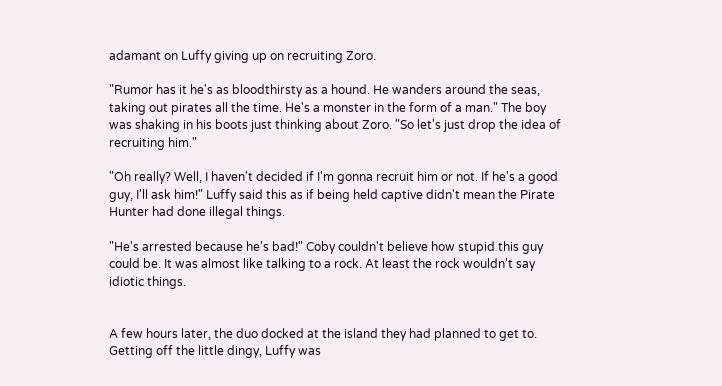adamant on Luffy giving up on recruiting Zoro.

"Rumor has it he's as bloodthirsty as a hound. He wanders around the seas, taking out pirates all the time. He's a monster in the form of a man." The boy was shaking in his boots just thinking about Zoro. "So let's just drop the idea of recruiting him."

"Oh really? Well, I haven't decided if I'm gonna recruit him or not. If he's a good guy, I'll ask him!" Luffy said this as if being held captive didn't mean the Pirate Hunter had done illegal things.

"He's arrested because he's bad!" Coby couldn't believe how stupid this guy could be. It was almost like talking to a rock. At least the rock wouldn't say idiotic things.


A few hours later, the duo docked at the island they had planned to get to. Getting off the little dingy, Luffy was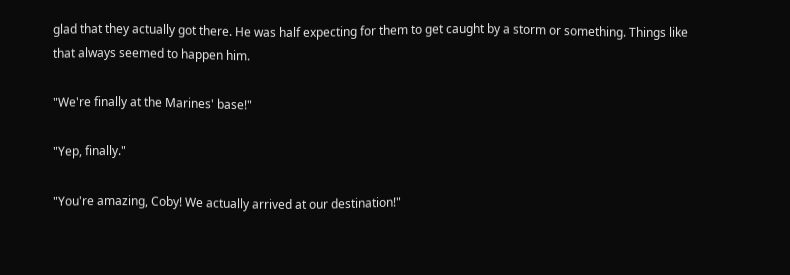glad that they actually got there. He was half expecting for them to get caught by a storm or something. Things like that always seemed to happen him.

"We're finally at the Marines' base!"

"Yep, finally."

"You're amazing, Coby! We actually arrived at our destination!"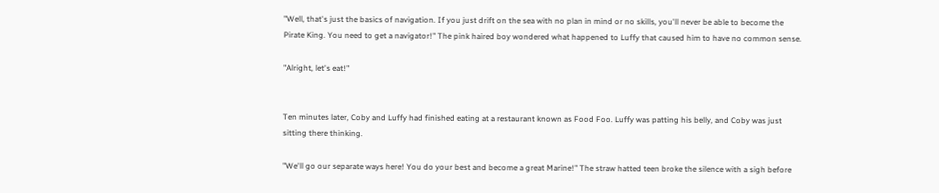"Well, that's just the basics of navigation. If you just drift on the sea with no plan in mind or no skills, you'll never be able to become the Pirate King. You need to get a navigator!" The pink haired boy wondered what happened to Luffy that caused him to have no common sense.

"Alright, let's eat!"


Ten minutes later, Coby and Luffy had finished eating at a restaurant known as Food Foo. Luffy was patting his belly, and Coby was just sitting there thinking.

"We'll go our separate ways here! You do your best and become a great Marine!" The straw hatted teen broke the silence with a sigh before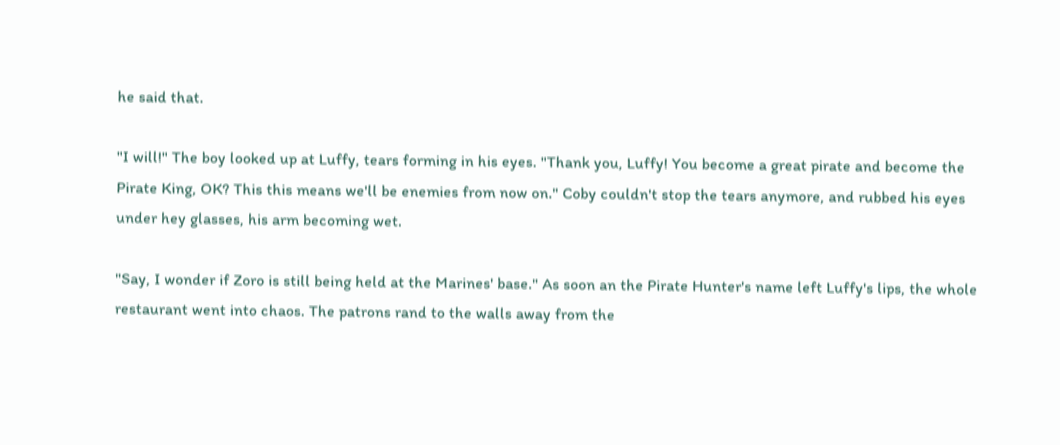he said that.

"I will!" The boy looked up at Luffy, tears forming in his eyes. "Thank you, Luffy! You become a great pirate and become the Pirate King, OK? This this means we'll be enemies from now on." Coby couldn't stop the tears anymore, and rubbed his eyes under hey glasses, his arm becoming wet.

"Say, I wonder if Zoro is still being held at the Marines' base." As soon an the Pirate Hunter's name left Luffy's lips, the whole restaurant went into chaos. The patrons rand to the walls away from the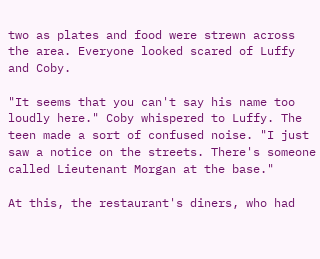two as plates and food were strewn across the area. Everyone looked scared of Luffy and Coby.

"It seems that you can't say his name too loudly here." Coby whispered to Luffy. The teen made a sort of confused noise. "I just saw a notice on the streets. There's someone called Lieutenant Morgan at the base."

At this, the restaurant's diners, who had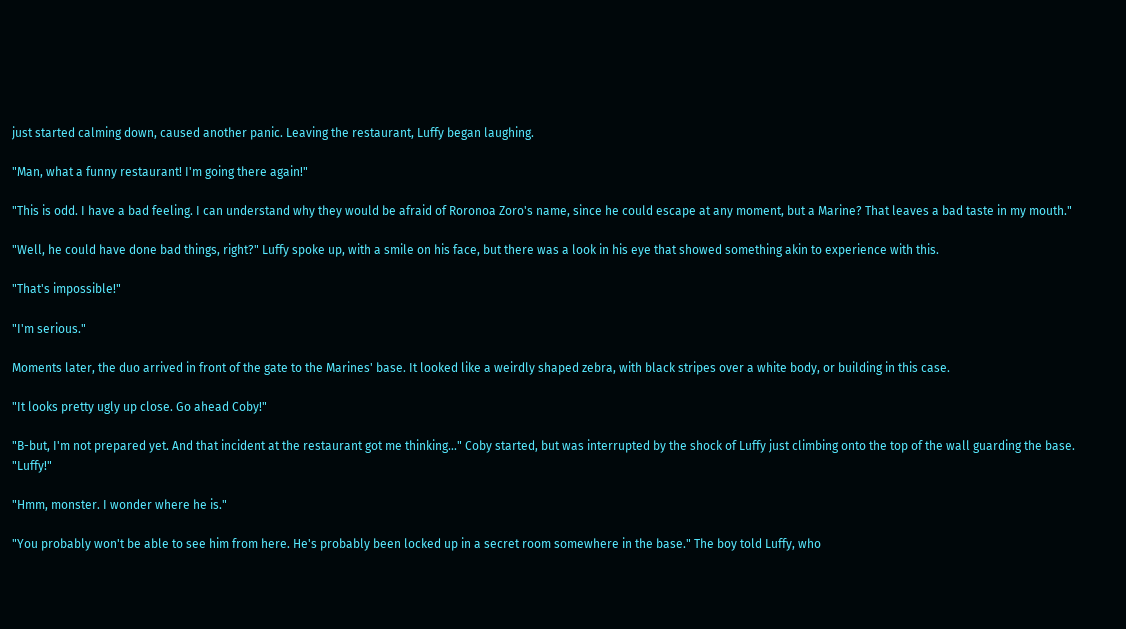just started calming down, caused another panic. Leaving the restaurant, Luffy began laughing.

"Man, what a funny restaurant! I'm going there again!"

"This is odd. I have a bad feeling. I can understand why they would be afraid of Roronoa Zoro's name, since he could escape at any moment, but a Marine? That leaves a bad taste in my mouth."

"Well, he could have done bad things, right?" Luffy spoke up, with a smile on his face, but there was a look in his eye that showed something akin to experience with this.

"That's impossible!"

"I'm serious."

Moments later, the duo arrived in front of the gate to the Marines' base. It looked like a weirdly shaped zebra, with black stripes over a white body, or building in this case.

"It looks pretty ugly up close. Go ahead Coby!"

"B-but, I'm not prepared yet. And that incident at the restaurant got me thinking..." Coby started, but was interrupted by the shock of Luffy just climbing onto the top of the wall guarding the base. "Luffy!"

"Hmm, monster. I wonder where he is."

"You probably won't be able to see him from here. He's probably been locked up in a secret room somewhere in the base." The boy told Luffy, who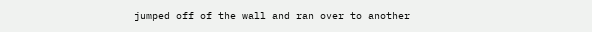jumped off of the wall and ran over to another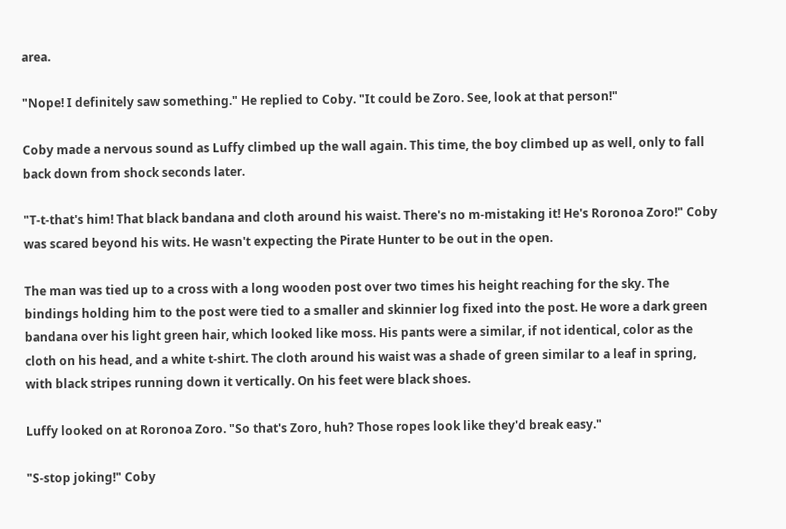area.

"Nope! I definitely saw something." He replied to Coby. "It could be Zoro. See, look at that person!"

Coby made a nervous sound as Luffy climbed up the wall again. This time, the boy climbed up as well, only to fall back down from shock seconds later.

"T-t-that's him! That black bandana and cloth around his waist. There's no m-mistaking it! He's Roronoa Zoro!" Coby was scared beyond his wits. He wasn't expecting the Pirate Hunter to be out in the open.

The man was tied up to a cross with a long wooden post over two times his height reaching for the sky. The bindings holding him to the post were tied to a smaller and skinnier log fixed into the post. He wore a dark green bandana over his light green hair, which looked like moss. His pants were a similar, if not identical, color as the cloth on his head, and a white t-shirt. The cloth around his waist was a shade of green similar to a leaf in spring, with black stripes running down it vertically. On his feet were black shoes.

Luffy looked on at Roronoa Zoro. "So that's Zoro, huh? Those ropes look like they'd break easy."

"S-stop joking!" Coby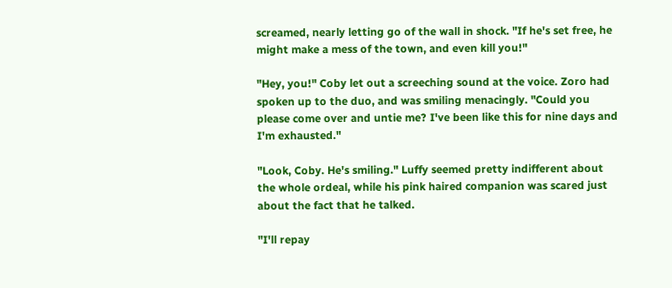screamed, nearly letting go of the wall in shock. "If he's set free, he might make a mess of the town, and even kill you!"

"Hey, you!" Coby let out a screeching sound at the voice. Zoro had spoken up to the duo, and was smiling menacingly. "Could you please come over and untie me? I've been like this for nine days and I'm exhausted."

"Look, Coby. He's smiling." Luffy seemed pretty indifferent about the whole ordeal, while his pink haired companion was scared just about the fact that he talked.

"I'll repay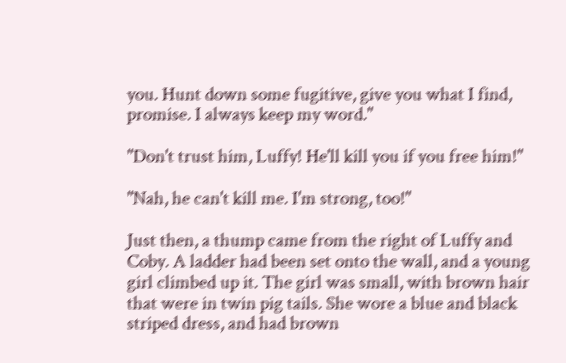you. Hunt down some fugitive, give you what I find, promise. I always keep my word."

"Don't trust him, Luffy! He'll kill you if you free him!"

"Nah, he can't kill me. I'm strong, too!"

Just then, a thump came from the right of Luffy and Coby. A ladder had been set onto the wall, and a young girl climbed up it. The girl was small, with brown hair that were in twin pig tails. She wore a blue and black striped dress, and had brown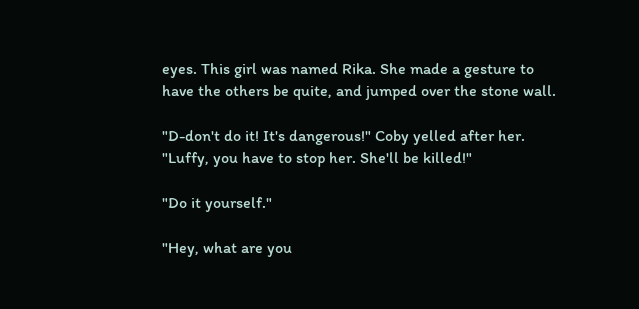eyes. This girl was named Rika. She made a gesture to have the others be quite, and jumped over the stone wall.

"D-don't do it! It's dangerous!" Coby yelled after her. "Luffy, you have to stop her. She'll be killed!"

"Do it yourself."

"Hey, what are you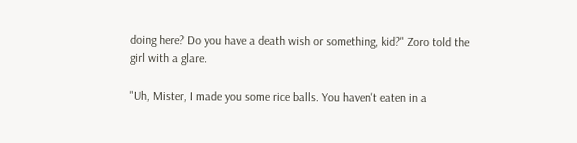doing here? Do you have a death wish or something, kid?" Zoro told the girl with a glare.

"Uh, Mister, I made you some rice balls. You haven't eaten in a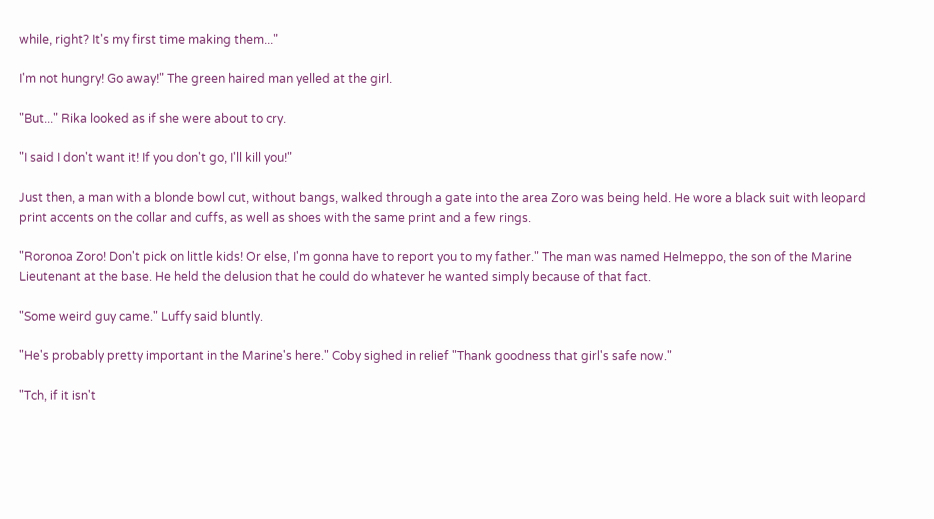while, right? It's my first time making them..."

I'm not hungry! Go away!" The green haired man yelled at the girl.

"But..." Rika looked as if she were about to cry.

"I said I don't want it! If you don't go, I'll kill you!"

Just then, a man with a blonde bowl cut, without bangs, walked through a gate into the area Zoro was being held. He wore a black suit with leopard print accents on the collar and cuffs, as well as shoes with the same print and a few rings.

"Roronoa Zoro! Don't pick on little kids! Or else, I'm gonna have to report you to my father." The man was named Helmeppo, the son of the Marine Lieutenant at the base. He held the delusion that he could do whatever he wanted simply because of that fact.

"Some weird guy came." Luffy said bluntly.

"He's probably pretty important in the Marine's here." Coby sighed in relief "Thank goodness that girl's safe now."

"Tch, if it isn't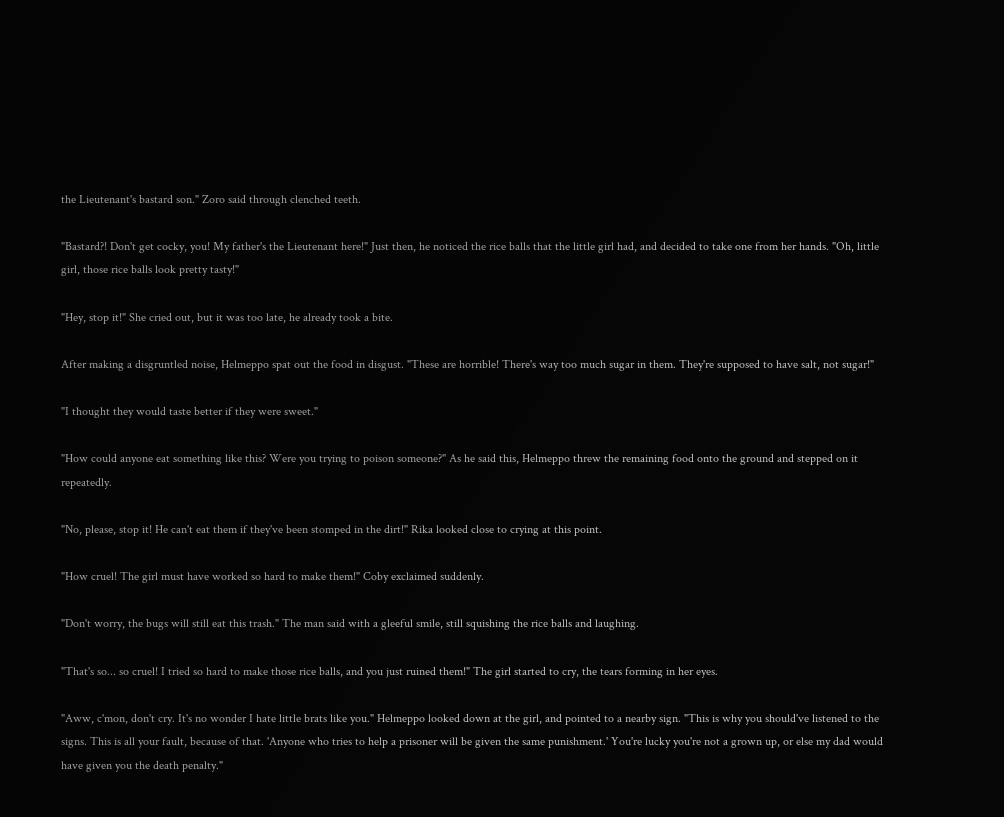the Lieutenant's bastard son." Zoro said through clenched teeth.

"Bastard?! Don't get cocky, you! My father's the Lieutenant here!" Just then, he noticed the rice balls that the little girl had, and decided to take one from her hands. "Oh, little girl, those rice balls look pretty tasty!"

"Hey, stop it!" She cried out, but it was too late, he already took a bite.

After making a disgruntled noise, Helmeppo spat out the food in disgust. "These are horrible! There's way too much sugar in them. They're supposed to have salt, not sugar!"

"I thought they would taste better if they were sweet."

"How could anyone eat something like this? Were you trying to poison someone?" As he said this, Helmeppo threw the remaining food onto the ground and stepped on it repeatedly.

"No, please, stop it! He can't eat them if they've been stomped in the dirt!" Rika looked close to crying at this point.

"How cruel! The girl must have worked so hard to make them!" Coby exclaimed suddenly.

"Don't worry, the bugs will still eat this trash." The man said with a gleeful smile, still squishing the rice balls and laughing.

"That's so... so cruel! I tried so hard to make those rice balls, and you just ruined them!" The girl started to cry, the tears forming in her eyes.

"Aww, c'mon, don't cry. It's no wonder I hate little brats like you." Helmeppo looked down at the girl, and pointed to a nearby sign. "This is why you should've listened to the signs. This is all your fault, because of that. 'Anyone who tries to help a prisoner will be given the same punishment.' You're lucky you're not a grown up, or else my dad would have given you the death penalty."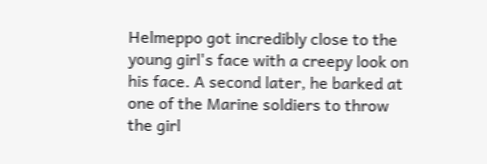Helmeppo got incredibly close to the young girl's face with a creepy look on his face. A second later, he barked at one of the Marine soldiers to throw the girl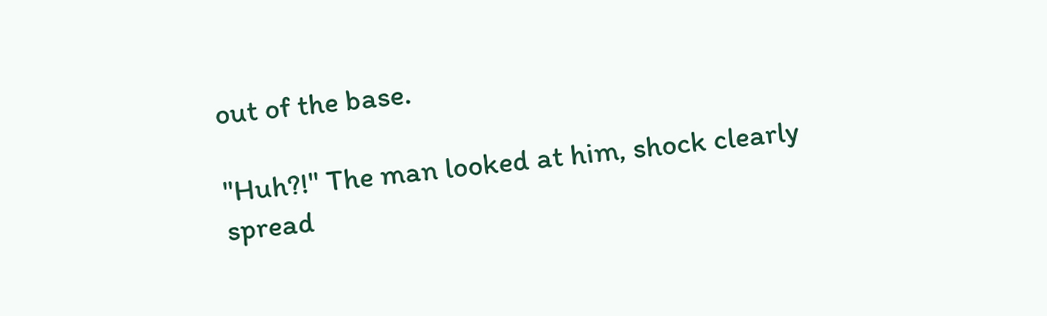out of the base.

"Huh?!" The man looked at him, shock clearly spread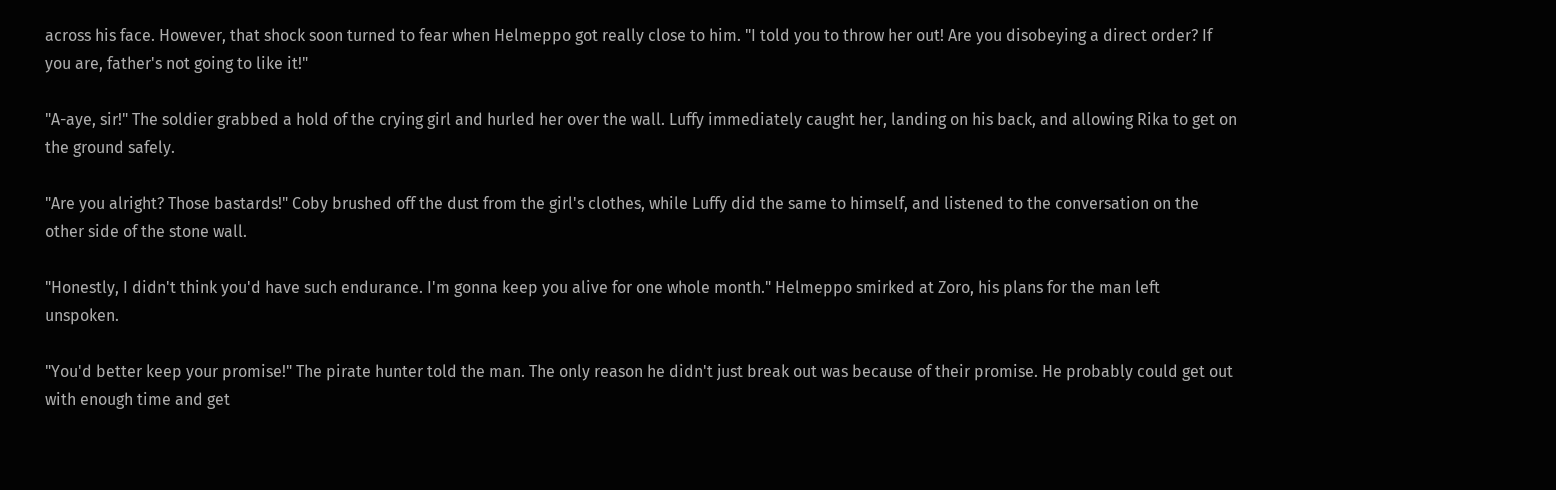across his face. However, that shock soon turned to fear when Helmeppo got really close to him. "I told you to throw her out! Are you disobeying a direct order? If you are, father's not going to like it!"

"A-aye, sir!" The soldier grabbed a hold of the crying girl and hurled her over the wall. Luffy immediately caught her, landing on his back, and allowing Rika to get on the ground safely.

"Are you alright? Those bastards!" Coby brushed off the dust from the girl's clothes, while Luffy did the same to himself, and listened to the conversation on the other side of the stone wall.

"Honestly, I didn't think you'd have such endurance. I'm gonna keep you alive for one whole month." Helmeppo smirked at Zoro, his plans for the man left unspoken.

"You'd better keep your promise!" The pirate hunter told the man. The only reason he didn't just break out was because of their promise. He probably could get out with enough time and get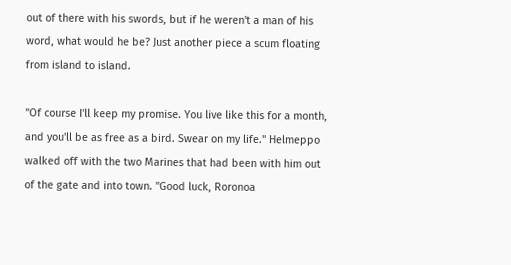out of there with his swords, but if he weren't a man of his word, what would he be? Just another piece a scum floating from island to island.

"Of course I'll keep my promise. You live like this for a month, and you'll be as free as a bird. Swear on my life." Helmeppo walked off with the two Marines that had been with him out of the gate and into town. "Good luck, Roronoa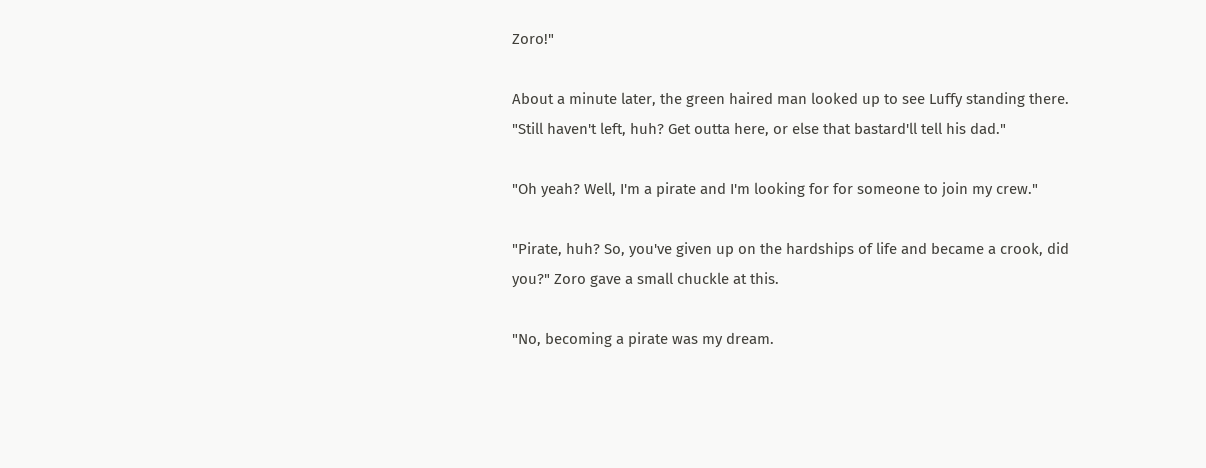Zoro!"

About a minute later, the green haired man looked up to see Luffy standing there. "Still haven't left, huh? Get outta here, or else that bastard'll tell his dad."

"Oh yeah? Well, I'm a pirate and I'm looking for for someone to join my crew."

"Pirate, huh? So, you've given up on the hardships of life and became a crook, did you?" Zoro gave a small chuckle at this.

"No, becoming a pirate was my dream.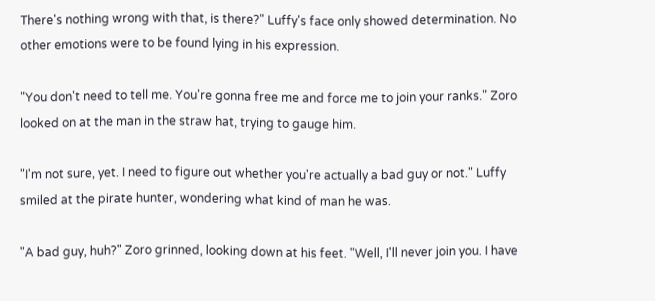There's nothing wrong with that, is there?" Luffy's face only showed determination. No other emotions were to be found lying in his expression.

"You don't need to tell me. You're gonna free me and force me to join your ranks." Zoro looked on at the man in the straw hat, trying to gauge him.

"I'm not sure, yet. I need to figure out whether you're actually a bad guy or not." Luffy smiled at the pirate hunter, wondering what kind of man he was.

"A bad guy, huh?" Zoro grinned, looking down at his feet. "Well, I'll never join you. I have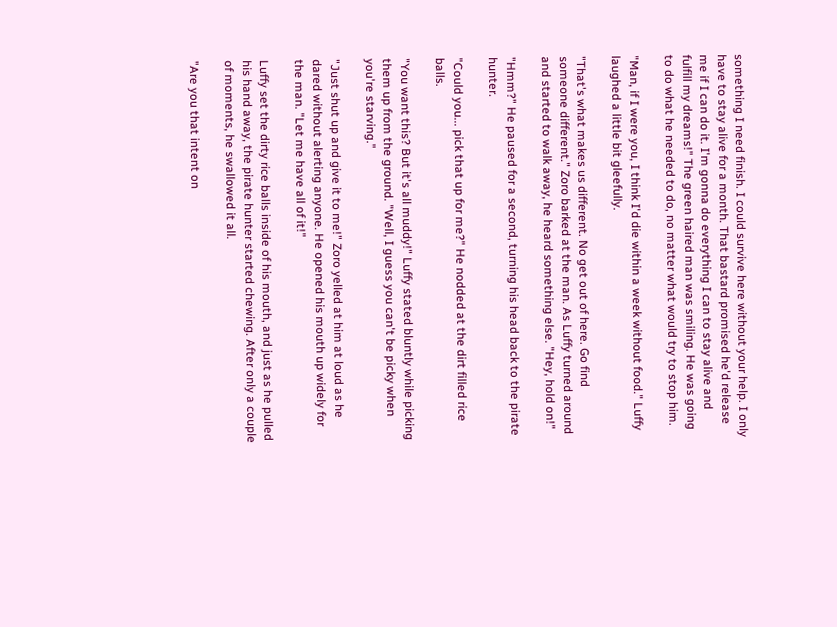something I need finish. I could survive here without your help. I only have to stay alive for a month. That bastard promised he'd release me if I can do it. I'm gonna do everything I can to stay alive and fulfill my dreams!" The green haired man was smiling. He was going to do what he needed to do, no matter what would try to stop him.

"Man, if I were you, I think I'd die within a week without food." Luffy laughed a little bit gleefully.

"That's what makes us different. No get out of here. Go find someone different." Zoro barked at the man. As Luffy turned around and started to walk away, he heard something else. "Hey, hold on!"

"Hmm?" He paused for a second, turning his head back to the pirate hunter.

"Could you... pick that up for me?" He nodded at the dirt filled rice balls.

"You want this? But it's all muddy!" Luffy stated bluntly while picking them up from the ground. "Well, I guess you can't be picky when you're starving."

"Just shut up and give it to me!" Zoro yelled at him at loud as he dared without alerting anyone. He opened his mouth up widely for the man. "Let me have all of it!"

Luffy set the dirty rice balls inside of his mouth, and just as he pulled his hand away, the pirate hunter started chewing. After only a couple of moments, he swallowed it all.

"Are you that intent on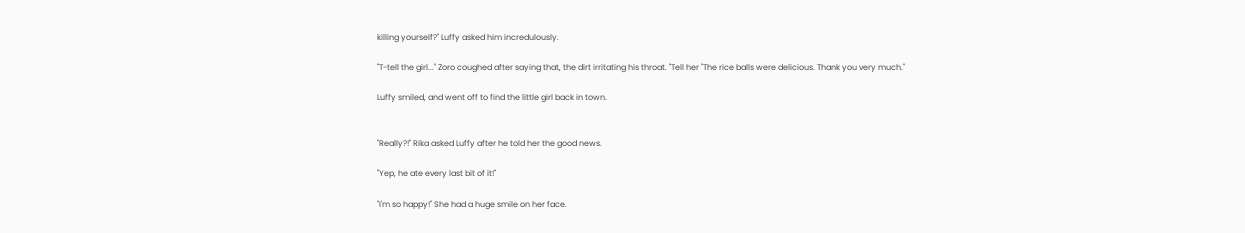killing yourself?" Luffy asked him incredulously.

"T-tell the girl..." Zoro coughed after saying that, the dirt irritating his throat. "Tell her "The rice balls were delicious. Thank you very much."

Luffy smiled, and went off to find the little girl back in town.


"Really?!" Rika asked Luffy after he told her the good news.

"Yep, he ate every last bit of it!"

"I'm so happy!" She had a huge smile on her face.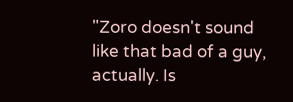"Zoro doesn't sound like that bad of a guy, actually. Is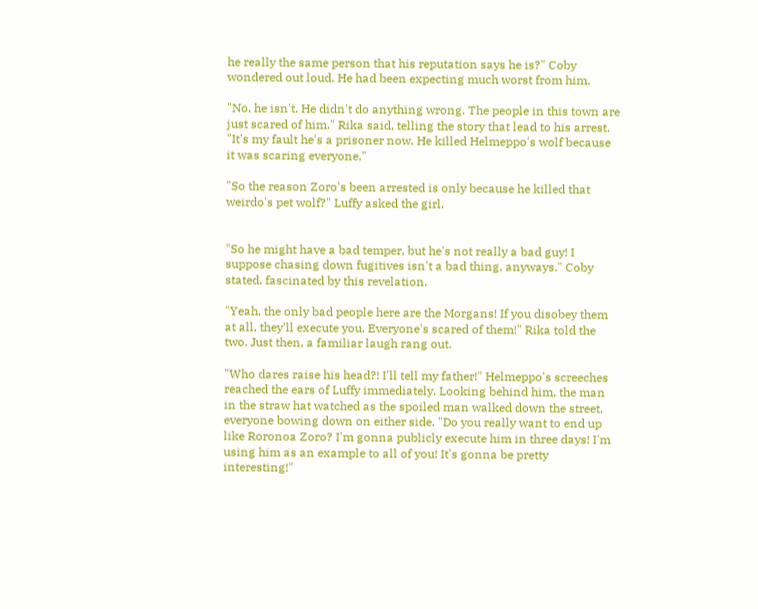he really the same person that his reputation says he is?" Coby wondered out loud. He had been expecting much worst from him.

"No, he isn't. He didn't do anything wrong. The people in this town are just scared of him." Rika said, telling the story that lead to his arrest. "It's my fault he's a prisoner now. He killed Helmeppo's wolf because it was scaring everyone."

"So the reason Zoro's been arrested is only because he killed that weirdo's pet wolf?" Luffy asked the girl.


"So he might have a bad temper, but he's not really a bad guy! I suppose chasing down fugitives isn't a bad thing, anyways." Coby stated, fascinated by this revelation.

"Yeah, the only bad people here are the Morgans! If you disobey them at all, they'll execute you. Everyone's scared of them!" Rika told the two. Just then, a familiar laugh rang out.

"Who dares raise his head?! I'll tell my father!" Helmeppo's screeches reached the ears of Luffy immediately. Looking behind him, the man in the straw hat watched as the spoiled man walked down the street, everyone bowing down on either side. "Do you really want to end up like Roronoa Zoro? I'm gonna publicly execute him in three days! I'm using him as an example to all of you! It's gonna be pretty interesting!"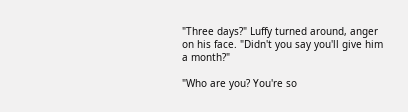"Three days?" Luffy turned around, anger on his face. "Didn't you say you'll give him a month?"

"Who are you? You're so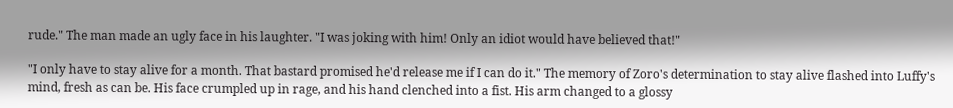rude." The man made an ugly face in his laughter. "I was joking with him! Only an idiot would have believed that!"

"I only have to stay alive for a month. That bastard promised he'd release me if I can do it." The memory of Zoro's determination to stay alive flashed into Luffy's mind, fresh as can be. His face crumpled up in rage, and his hand clenched into a fist. His arm changed to a glossy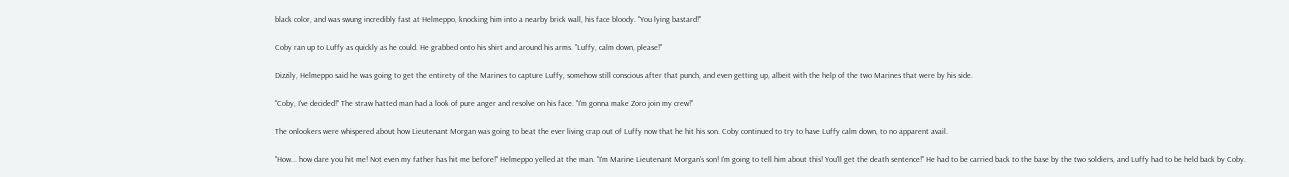black color, and was swung incredibly fast at Helmeppo, knocking him into a nearby brick wall, his face bloody. "You lying bastard!"

Coby ran up to Luffy as quickly as he could. He grabbed onto his shirt and around his arms. "Luffy, calm down, please!"

Dizzily, Helmeppo said he was going to get the entirety of the Marines to capture Luffy, somehow still conscious after that punch, and even getting up, albeit with the help of the two Marines that were by his side.

"Coby, I've decided!" The straw hatted man had a look of pure anger and resolve on his face. "I'm gonna make Zoro join my crew!"

The onlookers were whispered about how Lieutenant Morgan was going to beat the ever living crap out of Luffy now that he hit his son. Coby continued to try to have Luffy calm down, to no apparent avail.

"How... how dare you hit me! Not even my father has hit me before!" Helmeppo yelled at the man. "I'm Marine Lieutenant Morgan's son! I'm going to tell him about this! You'll get the death sentence!" He had to be carried back to the base by the two soldiers, and Luffy had to be held back by Coby.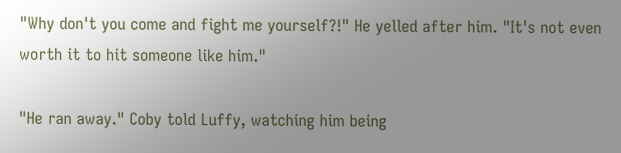"Why don't you come and fight me yourself?!" He yelled after him. "It's not even worth it to hit someone like him."

"He ran away." Coby told Luffy, watching him being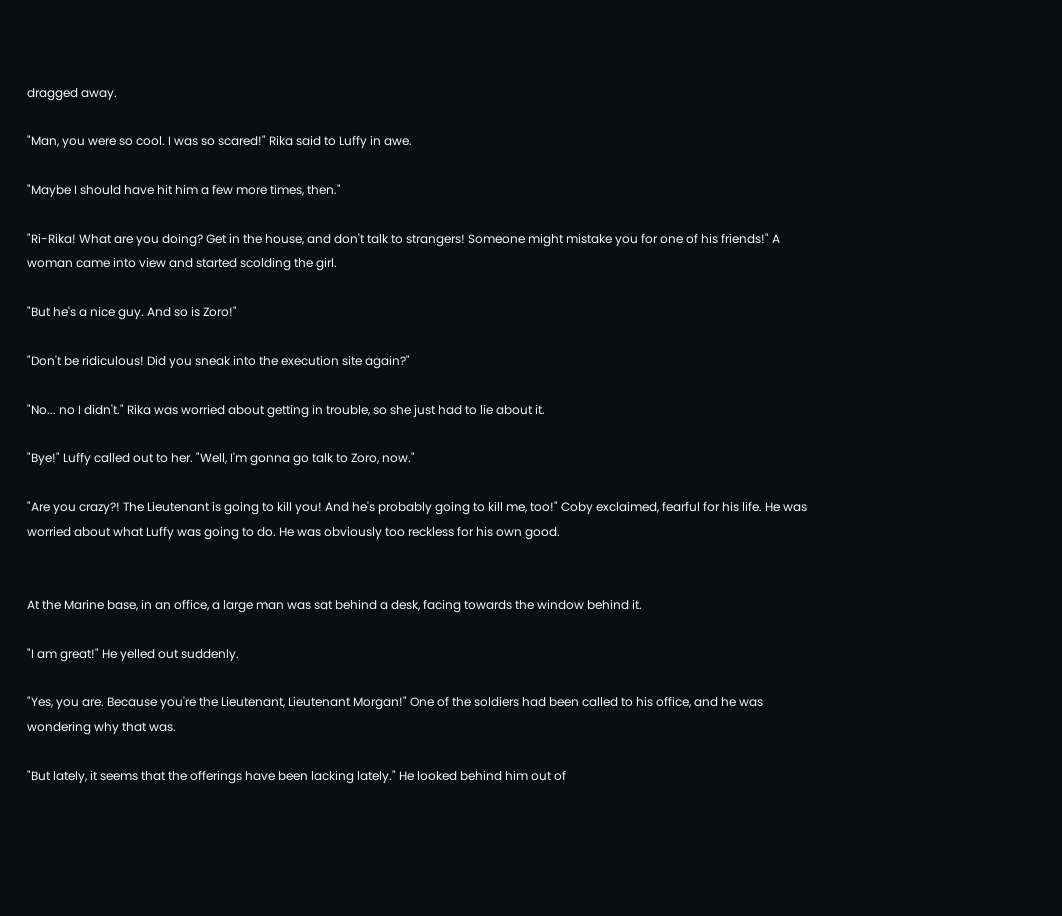dragged away.

"Man, you were so cool. I was so scared!" Rika said to Luffy in awe.

"Maybe I should have hit him a few more times, then."

"Ri-Rika! What are you doing? Get in the house, and don't talk to strangers! Someone might mistake you for one of his friends!" A woman came into view and started scolding the girl.

"But he's a nice guy. And so is Zoro!"

"Don't be ridiculous! Did you sneak into the execution site again?"

"No... no I didn't." Rika was worried about getting in trouble, so she just had to lie about it.

"Bye!" Luffy called out to her. "Well, I'm gonna go talk to Zoro, now."

"Are you crazy?! The Lieutenant is going to kill you! And he's probably going to kill me, too!" Coby exclaimed, fearful for his life. He was worried about what Luffy was going to do. He was obviously too reckless for his own good.


At the Marine base, in an office, a large man was sat behind a desk, facing towards the window behind it.

"I am great!" He yelled out suddenly.

"Yes, you are. Because you're the Lieutenant, Lieutenant Morgan!" One of the soldiers had been called to his office, and he was wondering why that was.

"But lately, it seems that the offerings have been lacking lately." He looked behind him out of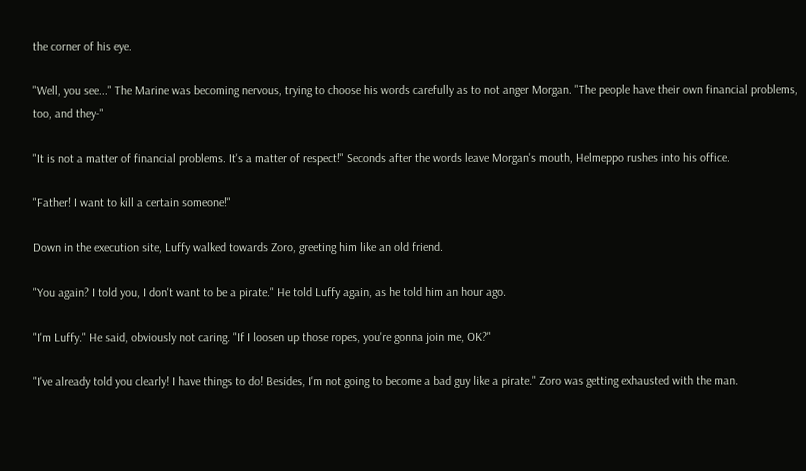the corner of his eye.

"Well, you see..." The Marine was becoming nervous, trying to choose his words carefully as to not anger Morgan. "The people have their own financial problems, too, and they-"

"It is not a matter of financial problems. It's a matter of respect!" Seconds after the words leave Morgan's mouth, Helmeppo rushes into his office.

"Father! I want to kill a certain someone!"

Down in the execution site, Luffy walked towards Zoro, greeting him like an old friend.

"You again? I told you, I don't want to be a pirate." He told Luffy again, as he told him an hour ago.

"I'm Luffy." He said, obviously not caring. "If I loosen up those ropes, you're gonna join me, OK?"

"I've already told you clearly! I have things to do! Besides, I'm not going to become a bad guy like a pirate." Zoro was getting exhausted with the man.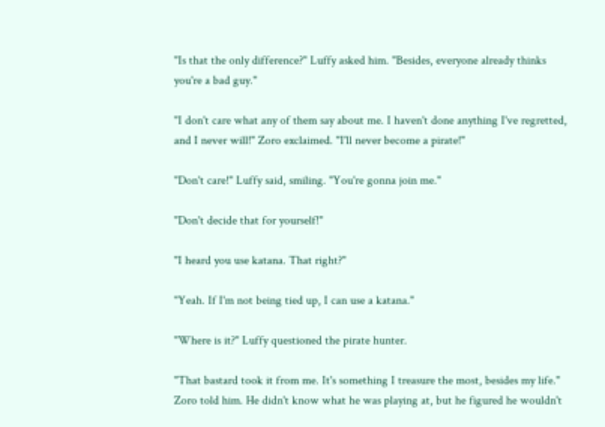"Is that the only difference?" Luffy asked him. "Besides, everyone already thinks you're a bad guy."

"I don't care what any of them say about me. I haven't done anything I've regretted, and I never will!" Zoro exclaimed. "I'll never become a pirate!"

"Don't care!" Luffy said, smiling. "You're gonna join me."

"Don't decide that for yourself!"

"I heard you use katana. That right?"

"Yeah. If I'm not being tied up, I can use a katana."

"Where is it?" Luffy questioned the pirate hunter.

"That bastard took it from me. It's something I treasure the most, besides my life." Zoro told him. He didn't know what he was playing at, but he figured he wouldn't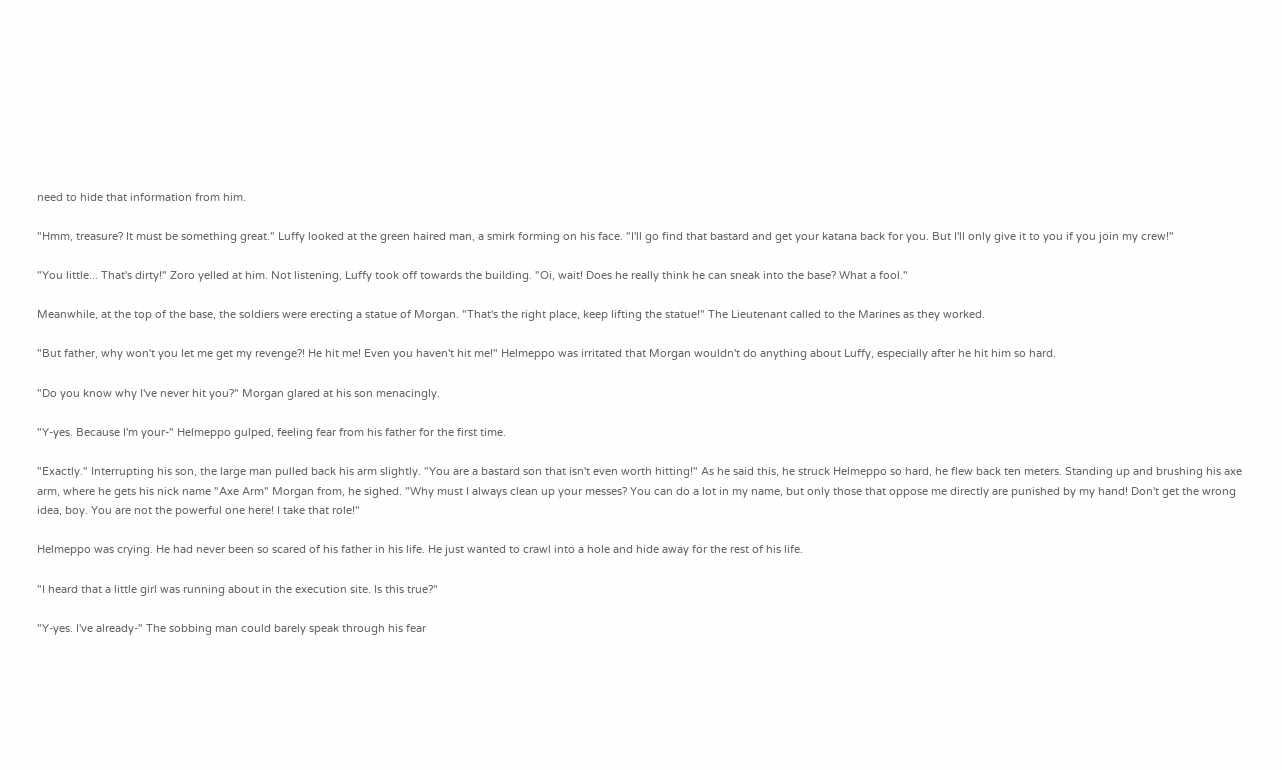need to hide that information from him.

"Hmm, treasure? It must be something great." Luffy looked at the green haired man, a smirk forming on his face. "I'll go find that bastard and get your katana back for you. But I'll only give it to you if you join my crew!"

"You little... That's dirty!" Zoro yelled at him. Not listening, Luffy took off towards the building. "Oi, wait! Does he really think he can sneak into the base? What a fool."

Meanwhile, at the top of the base, the soldiers were erecting a statue of Morgan. "That's the right place, keep lifting the statue!" The Lieutenant called to the Marines as they worked.

"But father, why won't you let me get my revenge?! He hit me! Even you haven't hit me!" Helmeppo was irritated that Morgan wouldn't do anything about Luffy, especially after he hit him so hard.

"Do you know why I've never hit you?" Morgan glared at his son menacingly.

"Y-yes. Because I'm your-" Helmeppo gulped, feeling fear from his father for the first time.

"Exactly." Interrupting his son, the large man pulled back his arm slightly. "You are a bastard son that isn't even worth hitting!" As he said this, he struck Helmeppo so hard, he flew back ten meters. Standing up and brushing his axe arm, where he gets his nick name "Axe Arm" Morgan from, he sighed. "Why must I always clean up your messes? You can do a lot in my name, but only those that oppose me directly are punished by my hand! Don't get the wrong idea, boy. You are not the powerful one here! I take that role!"

Helmeppo was crying. He had never been so scared of his father in his life. He just wanted to crawl into a hole and hide away for the rest of his life.

"I heard that a little girl was running about in the execution site. Is this true?"

"Y-yes. I've already-" The sobbing man could barely speak through his fear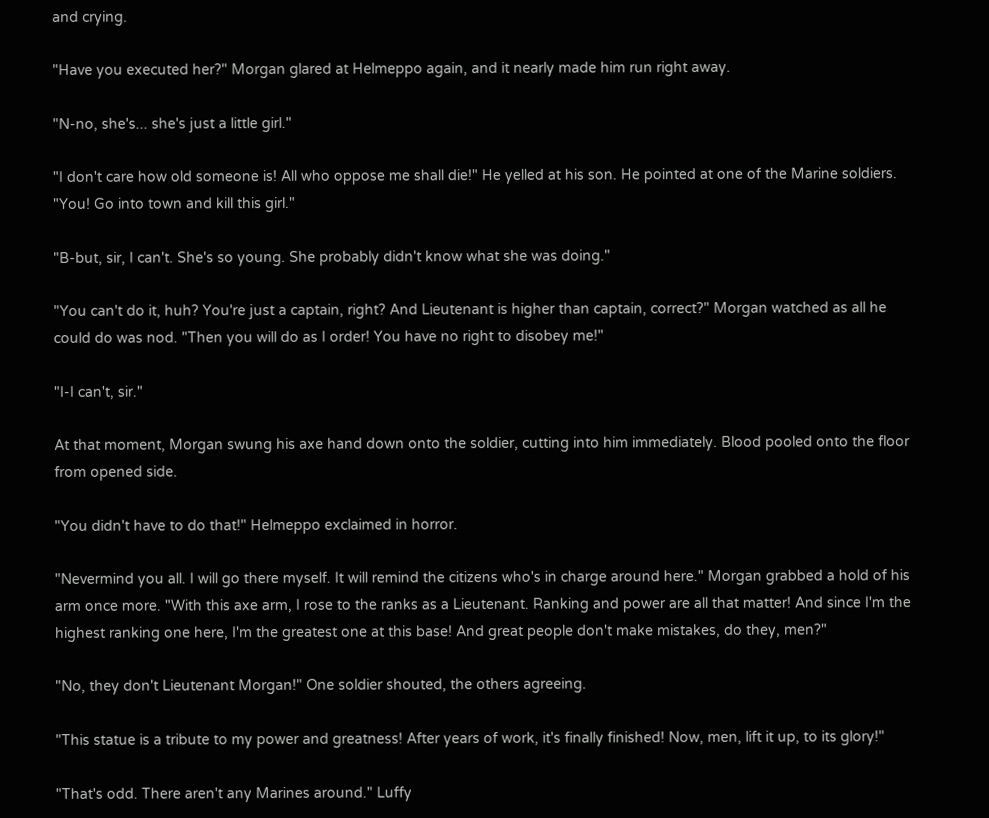and crying.

"Have you executed her?" Morgan glared at Helmeppo again, and it nearly made him run right away.

"N-no, she's... she's just a little girl."

"I don't care how old someone is! All who oppose me shall die!" He yelled at his son. He pointed at one of the Marine soldiers. "You! Go into town and kill this girl."

"B-but, sir, I can't. She's so young. She probably didn't know what she was doing."

"You can't do it, huh? You're just a captain, right? And Lieutenant is higher than captain, correct?" Morgan watched as all he could do was nod. "Then you will do as I order! You have no right to disobey me!"

"I-I can't, sir."

At that moment, Morgan swung his axe hand down onto the soldier, cutting into him immediately. Blood pooled onto the floor from opened side.

"You didn't have to do that!" Helmeppo exclaimed in horror.

"Nevermind you all. I will go there myself. It will remind the citizens who's in charge around here." Morgan grabbed a hold of his arm once more. "With this axe arm, I rose to the ranks as a Lieutenant. Ranking and power are all that matter! And since I'm the highest ranking one here, I'm the greatest one at this base! And great people don't make mistakes, do they, men?"

"No, they don't Lieutenant Morgan!" One soldier shouted, the others agreeing.

"This statue is a tribute to my power and greatness! After years of work, it's finally finished! Now, men, lift it up, to its glory!"

"That's odd. There aren't any Marines around." Luffy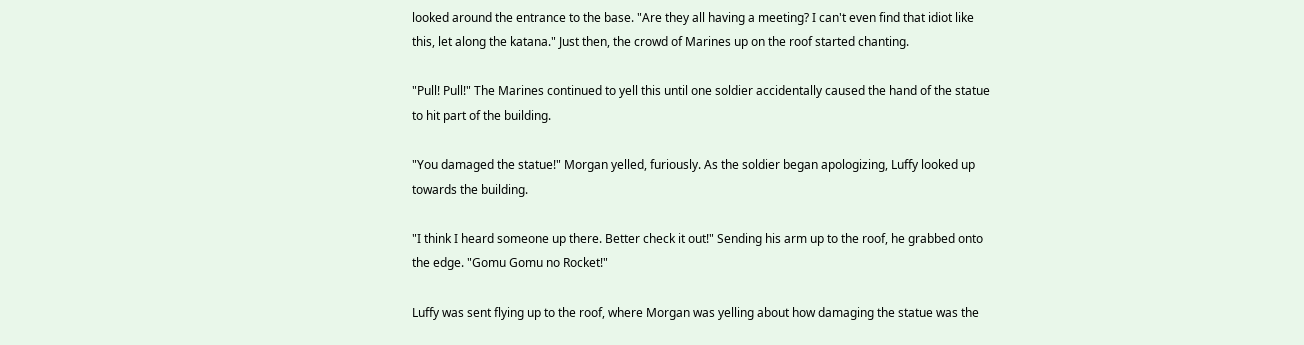looked around the entrance to the base. "Are they all having a meeting? I can't even find that idiot like this, let along the katana." Just then, the crowd of Marines up on the roof started chanting.

"Pull! Pull!" The Marines continued to yell this until one soldier accidentally caused the hand of the statue to hit part of the building.

"You damaged the statue!" Morgan yelled, furiously. As the soldier began apologizing, Luffy looked up towards the building.

"I think I heard someone up there. Better check it out!" Sending his arm up to the roof, he grabbed onto the edge. "Gomu Gomu no Rocket!"

Luffy was sent flying up to the roof, where Morgan was yelling about how damaging the statue was the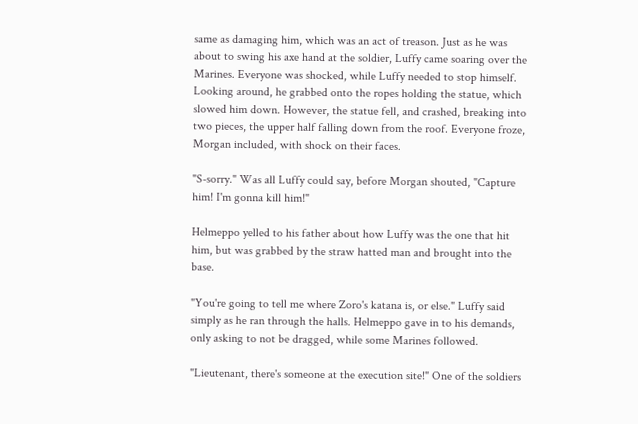same as damaging him, which was an act of treason. Just as he was about to swing his axe hand at the soldier, Luffy came soaring over the Marines. Everyone was shocked, while Luffy needed to stop himself. Looking around, he grabbed onto the ropes holding the statue, which slowed him down. However, the statue fell, and crashed, breaking into two pieces, the upper half falling down from the roof. Everyone froze, Morgan included, with shock on their faces.

"S-sorry." Was all Luffy could say, before Morgan shouted, "Capture him! I'm gonna kill him!"

Helmeppo yelled to his father about how Luffy was the one that hit him, but was grabbed by the straw hatted man and brought into the base.

"You're going to tell me where Zoro's katana is, or else." Luffy said simply as he ran through the halls. Helmeppo gave in to his demands, only asking to not be dragged, while some Marines followed.

"Lieutenant, there's someone at the execution site!" One of the soldiers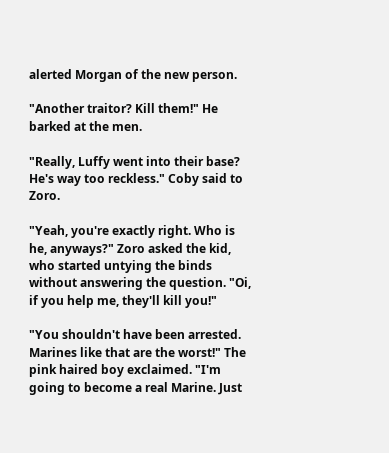alerted Morgan of the new person.

"Another traitor? Kill them!" He barked at the men.

"Really, Luffy went into their base? He's way too reckless." Coby said to Zoro.

"Yeah, you're exactly right. Who is he, anyways?" Zoro asked the kid, who started untying the binds without answering the question. "Oi, if you help me, they'll kill you!"

"You shouldn't have been arrested. Marines like that are the worst!" The pink haired boy exclaimed. "I'm going to become a real Marine. Just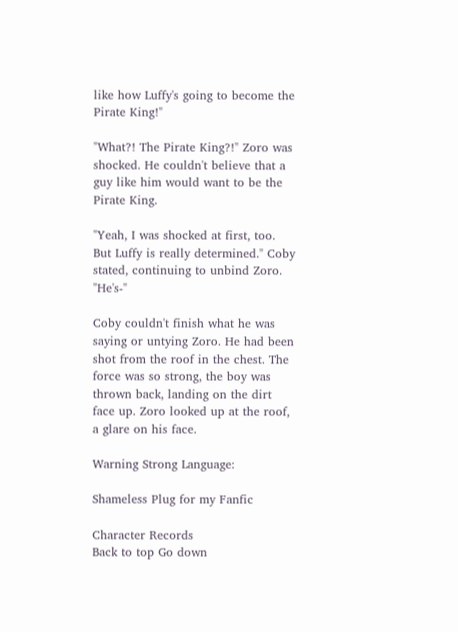like how Luffy's going to become the Pirate King!"

"What?! The Pirate King?!" Zoro was shocked. He couldn't believe that a guy like him would want to be the Pirate King.

"Yeah, I was shocked at first, too. But Luffy is really determined." Coby stated, continuing to unbind Zoro. "He's-"

Coby couldn't finish what he was saying or untying Zoro. He had been shot from the roof in the chest. The force was so strong, the boy was thrown back, landing on the dirt face up. Zoro looked up at the roof, a glare on his face.

Warning Strong Language:

Shameless Plug for my Fanfic

Character Records
Back to top Go down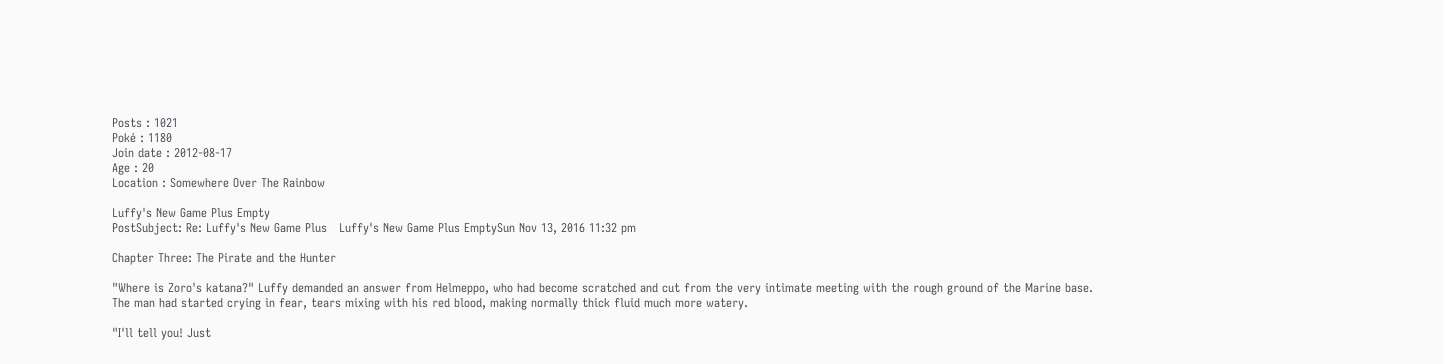Posts : 1021
Poké : 1180
Join date : 2012-08-17
Age : 20
Location : Somewhere Over The Rainbow

Luffy's New Game Plus Empty
PostSubject: Re: Luffy's New Game Plus   Luffy's New Game Plus EmptySun Nov 13, 2016 11:32 pm

Chapter Three: The Pirate and the Hunter

"Where is Zoro's katana?" Luffy demanded an answer from Helmeppo, who had become scratched and cut from the very intimate meeting with the rough ground of the Marine base. The man had started crying in fear, tears mixing with his red blood, making normally thick fluid much more watery.

"I'll tell you! Just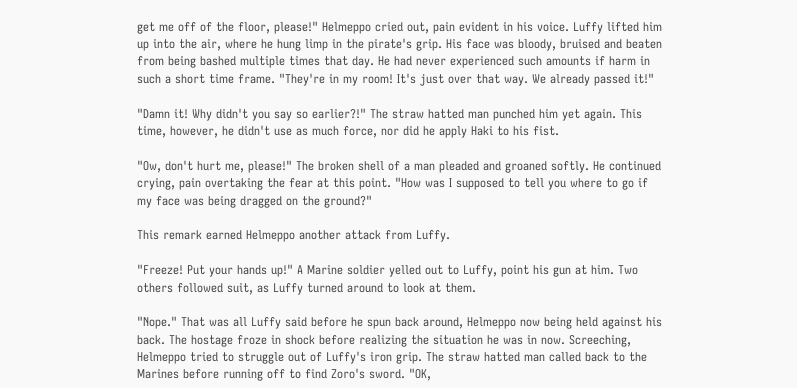get me off of the floor, please!" Helmeppo cried out, pain evident in his voice. Luffy lifted him up into the air, where he hung limp in the pirate's grip. His face was bloody, bruised and beaten from being bashed multiple times that day. He had never experienced such amounts if harm in such a short time frame. "They're in my room! It's just over that way. We already passed it!"

"Damn it! Why didn't you say so earlier?!" The straw hatted man punched him yet again. This time, however, he didn't use as much force, nor did he apply Haki to his fist.

"Ow, don't hurt me, please!" The broken shell of a man pleaded and groaned softly. He continued crying, pain overtaking the fear at this point. "How was I supposed to tell you where to go if my face was being dragged on the ground?"

This remark earned Helmeppo another attack from Luffy.

"Freeze! Put your hands up!" A Marine soldier yelled out to Luffy, point his gun at him. Two others followed suit, as Luffy turned around to look at them.

"Nope." That was all Luffy said before he spun back around, Helmeppo now being held against his back. The hostage froze in shock before realizing the situation he was in now. Screeching, Helmeppo tried to struggle out of Luffy's iron grip. The straw hatted man called back to the Marines before running off to find Zoro's sword. "OK,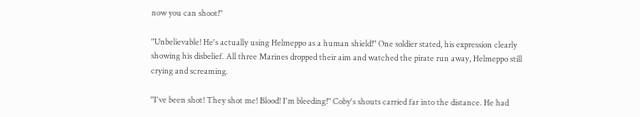now you can shoot!"

"Unbelievable! He's actually using Helmeppo as a human shield!" One soldier stated, his expression clearly showing his disbelief. All three Marines dropped their aim and watched the pirate run away, Helmeppo still crying and screaming.

"I've been shot! They shot me! Blood! I'm bleeding!" Coby's shouts carried far into the distance. He had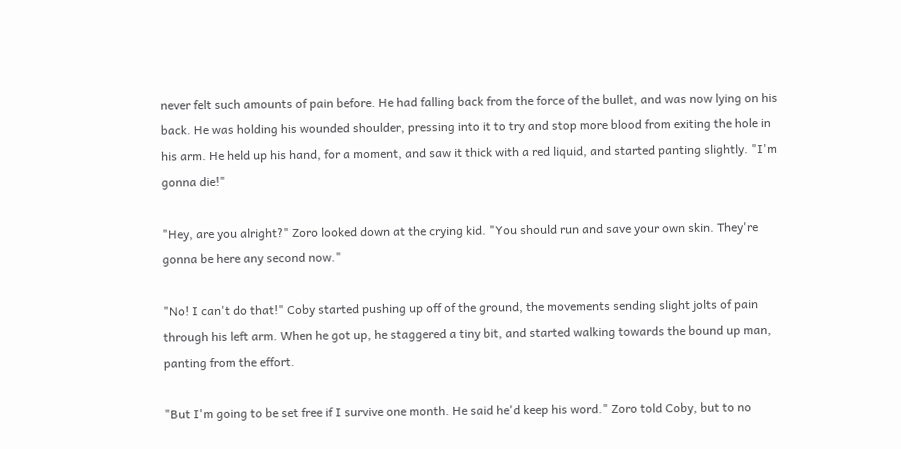never felt such amounts of pain before. He had falling back from the force of the bullet, and was now lying on his back. He was holding his wounded shoulder, pressing into it to try and stop more blood from exiting the hole in his arm. He held up his hand, for a moment, and saw it thick with a red liquid, and started panting slightly. "I'm gonna die!"

"Hey, are you alright?" Zoro looked down at the crying kid. "You should run and save your own skin. They're gonna be here any second now."

"No! I can't do that!" Coby started pushing up off of the ground, the movements sending slight jolts of pain through his left arm. When he got up, he staggered a tiny bit, and started walking towards the bound up man, panting from the effort.

"But I'm going to be set free if I survive one month. He said he'd keep his word." Zoro told Coby, but to no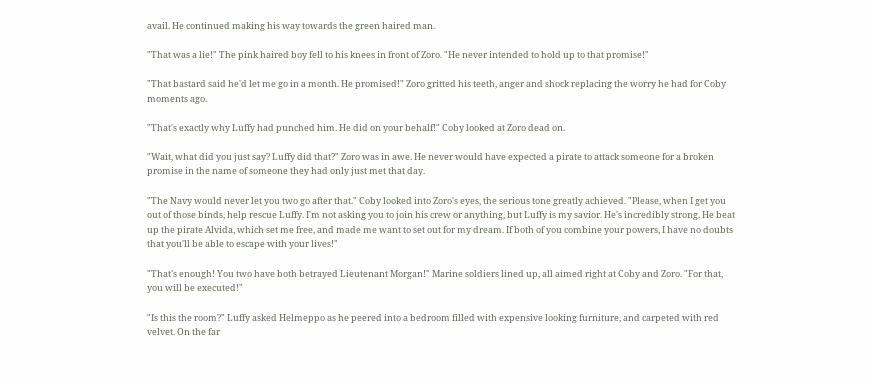avail. He continued making his way towards the green haired man.

"That was a lie!" The pink haired boy fell to his knees in front of Zoro. "He never intended to hold up to that promise!"

"That bastard said he'd let me go in a month. He promised!" Zoro gritted his teeth, anger and shock replacing the worry he had for Coby moments ago.

"That's exactly why Luffy had punched him. He did on your behalf!" Coby looked at Zoro dead on.

"Wait, what did you just say? Luffy did that?" Zoro was in awe. He never would have expected a pirate to attack someone for a broken promise in the name of someone they had only just met that day.

"The Navy would never let you two go after that." Coby looked into Zoro's eyes, the serious tone greatly achieved. "Please, when I get you out of those binds, help rescue Luffy. I'm not asking you to join his crew or anything, but Luffy is my savior. He's incredibly strong. He beat up the pirate Alvida, which set me free, and made me want to set out for my dream. If both of you combine your powers, I have no doubts that you'll be able to escape with your lives!"

"That's enough! You two have both betrayed Lieutenant Morgan!" Marine soldiers lined up, all aimed right at Coby and Zoro. "For that, you will be executed!"

"Is this the room?" Luffy asked Helmeppo as he peered into a bedroom filled with expensive looking furniture, and carpeted with red velvet. On the far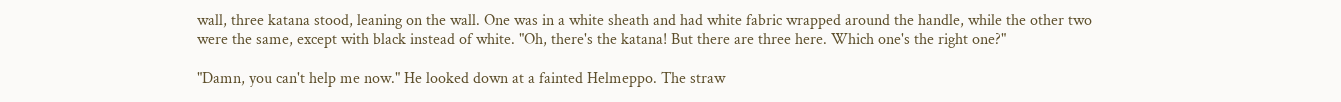wall, three katana stood, leaning on the wall. One was in a white sheath and had white fabric wrapped around the handle, while the other two were the same, except with black instead of white. "Oh, there's the katana! But there are three here. Which one's the right one?"

"Damn, you can't help me now." He looked down at a fainted Helmeppo. The straw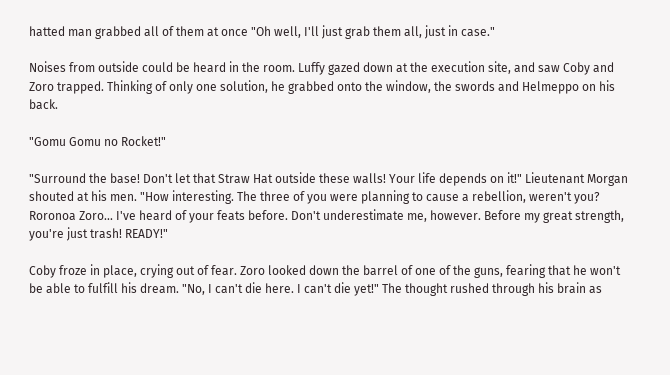hatted man grabbed all of them at once "Oh well, I'll just grab them all, just in case."

Noises from outside could be heard in the room. Luffy gazed down at the execution site, and saw Coby and Zoro trapped. Thinking of only one solution, he grabbed onto the window, the swords and Helmeppo on his back.

"Gomu Gomu no Rocket!"

"Surround the base! Don't let that Straw Hat outside these walls! Your life depends on it!" Lieutenant Morgan shouted at his men. "How interesting. The three of you were planning to cause a rebellion, weren't you? Roronoa Zoro... I've heard of your feats before. Don't underestimate me, however. Before my great strength, you're just trash! READY!"

Coby froze in place, crying out of fear. Zoro looked down the barrel of one of the guns, fearing that he won't be able to fulfill his dream. "No, I can't die here. I can't die yet!" The thought rushed through his brain as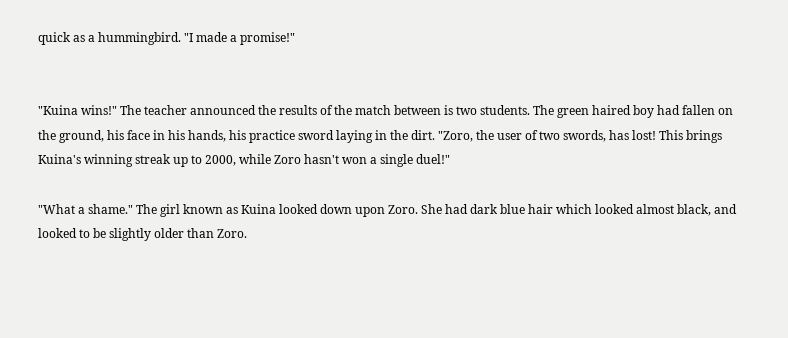quick as a hummingbird. "I made a promise!"


"Kuina wins!" The teacher announced the results of the match between is two students. The green haired boy had fallen on the ground, his face in his hands, his practice sword laying in the dirt. "Zoro, the user of two swords, has lost! This brings Kuina's winning streak up to 2000, while Zoro hasn't won a single duel!"

"What a shame." The girl known as Kuina looked down upon Zoro. She had dark blue hair which looked almost black, and looked to be slightly older than Zoro.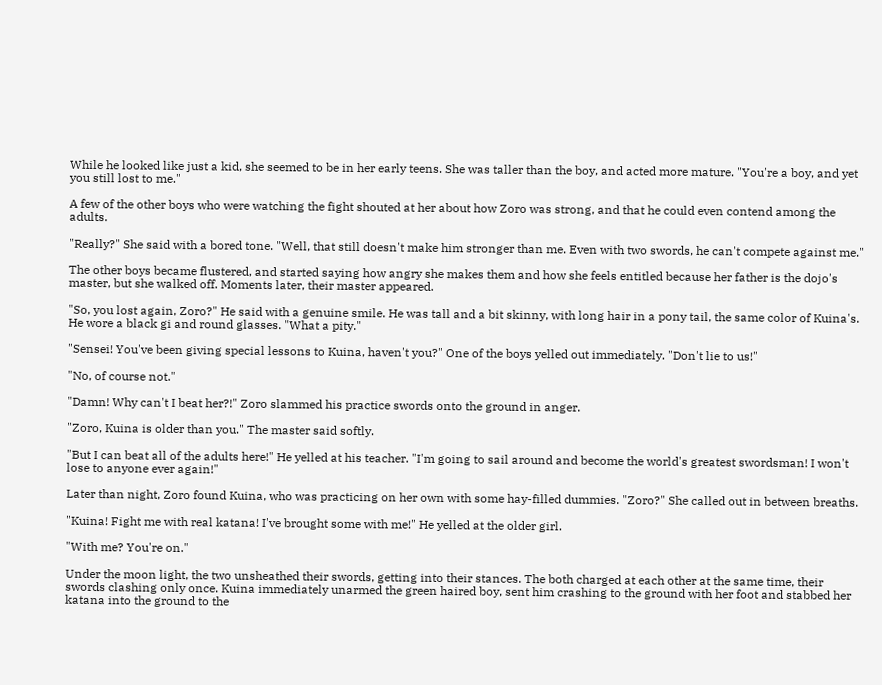While he looked like just a kid, she seemed to be in her early teens. She was taller than the boy, and acted more mature. "You're a boy, and yet you still lost to me."

A few of the other boys who were watching the fight shouted at her about how Zoro was strong, and that he could even contend among the adults.

"Really?" She said with a bored tone. "Well, that still doesn't make him stronger than me. Even with two swords, he can't compete against me."

The other boys became flustered, and started saying how angry she makes them and how she feels entitled because her father is the dojo's master, but she walked off. Moments later, their master appeared.

"So, you lost again, Zoro?" He said with a genuine smile. He was tall and a bit skinny, with long hair in a pony tail, the same color of Kuina's. He wore a black gi and round glasses. "What a pity."

"Sensei! You've been giving special lessons to Kuina, haven't you?" One of the boys yelled out immediately. "Don't lie to us!"

"No, of course not."

"Damn! Why can't I beat her?!" Zoro slammed his practice swords onto the ground in anger.

"Zoro, Kuina is older than you." The master said softly.

"But I can beat all of the adults here!" He yelled at his teacher. "I'm going to sail around and become the world's greatest swordsman! I won't lose to anyone ever again!"

Later than night, Zoro found Kuina, who was practicing on her own with some hay-filled dummies. "Zoro?" She called out in between breaths.

"Kuina! Fight me with real katana! I've brought some with me!" He yelled at the older girl.

"With me? You're on."

Under the moon light, the two unsheathed their swords, getting into their stances. The both charged at each other at the same time, their swords clashing only once. Kuina immediately unarmed the green haired boy, sent him crashing to the ground with her foot and stabbed her katana into the ground to the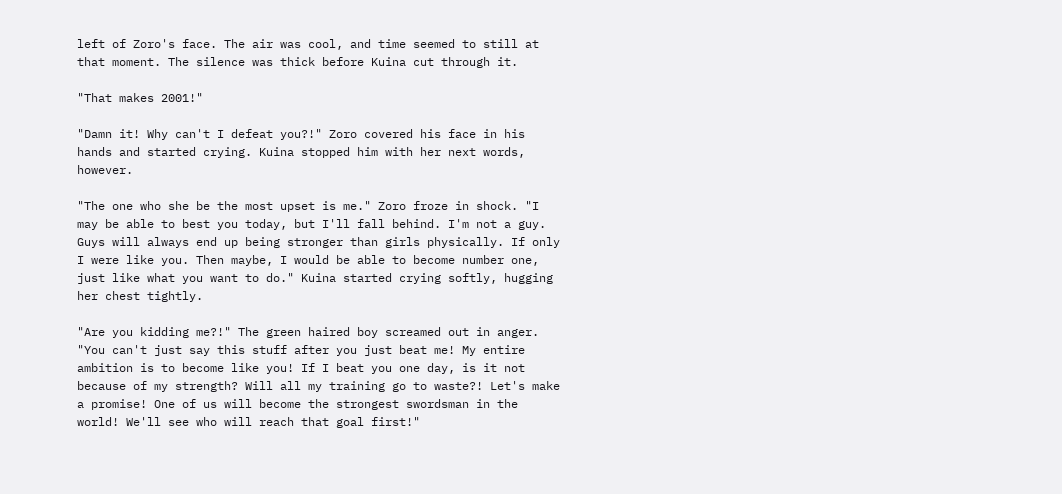left of Zoro's face. The air was cool, and time seemed to still at that moment. The silence was thick before Kuina cut through it.

"That makes 2001!"

"Damn it! Why can't I defeat you?!" Zoro covered his face in his hands and started crying. Kuina stopped him with her next words, however.

"The one who she be the most upset is me." Zoro froze in shock. "I may be able to best you today, but I'll fall behind. I'm not a guy. Guys will always end up being stronger than girls physically. If only I were like you. Then maybe, I would be able to become number one, just like what you want to do." Kuina started crying softly, hugging her chest tightly.

"Are you kidding me?!" The green haired boy screamed out in anger. "You can't just say this stuff after you just beat me! My entire ambition is to become like you! If I beat you one day, is it not because of my strength? Will all my training go to waste?! Let's make a promise! One of us will become the strongest swordsman in the world! We'll see who will reach that goal first!"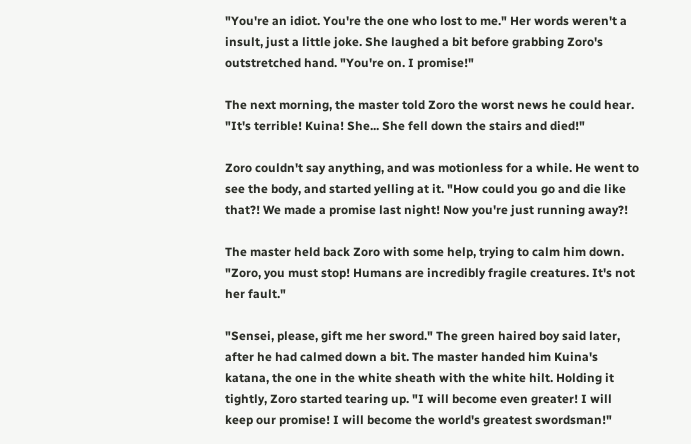"You're an idiot. You're the one who lost to me." Her words weren't a insult, just a little joke. She laughed a bit before grabbing Zoro's outstretched hand. "You're on. I promise!"

The next morning, the master told Zoro the worst news he could hear. "It's terrible! Kuina! She... She fell down the stairs and died!"

Zoro couldn't say anything, and was motionless for a while. He went to see the body, and started yelling at it. "How could you go and die like that?! We made a promise last night! Now you're just running away?!

The master held back Zoro with some help, trying to calm him down. "Zoro, you must stop! Humans are incredibly fragile creatures. It's not her fault."

"Sensei, please, gift me her sword." The green haired boy said later, after he had calmed down a bit. The master handed him Kuina's katana, the one in the white sheath with the white hilt. Holding it tightly, Zoro started tearing up. "I will become even greater! I will keep our promise! I will become the world's greatest swordsman!"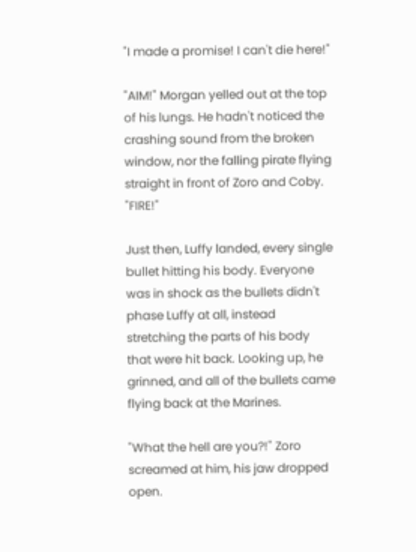"I made a promise! I can't die here!"

"AIM!" Morgan yelled out at the top of his lungs. He hadn't noticed the crashing sound from the broken window, nor the falling pirate flying straight in front of Zoro and Coby. "FIRE!"

Just then, Luffy landed, every single bullet hitting his body. Everyone was in shock as the bullets didn't phase Luffy at all, instead stretching the parts of his body that were hit back. Looking up, he grinned, and all of the bullets came flying back at the Marines.

"What the hell are you?!" Zoro screamed at him, his jaw dropped open.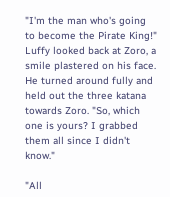"I'm the man who's going to become the Pirate King!" Luffy looked back at Zoro, a smile plastered on his face. He turned around fully and held out the three katana towards Zoro. "So, which one is yours? I grabbed them all since I didn't know."

"All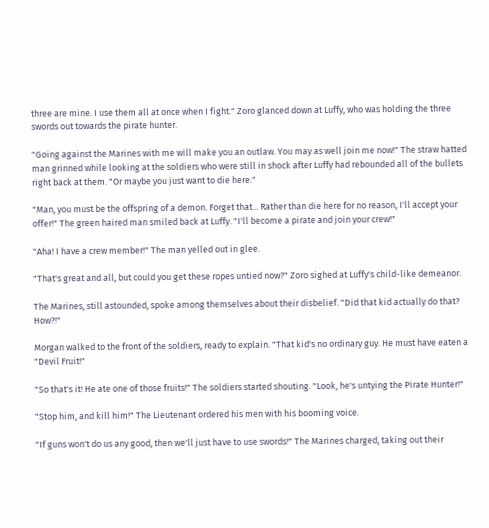three are mine. I use them all at once when I fight." Zoro glanced down at Luffy, who was holding the three swords out towards the pirate hunter.

"Going against the Marines with me will make you an outlaw. You may as well join me now!" The straw hatted man grinned while looking at the soldiers who were still in shock after Luffy had rebounded all of the bullets right back at them. "Or maybe you just want to die here."

"Man, you must be the offspring of a demon. Forget that... Rather than die here for no reason, I'll accept your offer!" The green haired man smiled back at Luffy. "I'll become a pirate and join your crew!"

"Aha! I have a crew member!" The man yelled out in glee.

"That's great and all, but could you get these ropes untied now?" Zoro sighed at Luffy's child-like demeanor.

The Marines, still astounded, spoke among themselves about their disbelief. "Did that kid actually do that? How?!"

Morgan walked to the front of the soldiers, ready to explain. "That kid's no ordinary guy. He must have eaten a "Devil Fruit!"

"So that's it! He ate one of those fruits!" The soldiers started shouting. "Look, he's untying the Pirate Hunter!"

"Stop him, and kill him!" The Lieutenant ordered his men with his booming voice.

"If guns won't do us any good, then we'll just have to use swords!" The Marines charged, taking out their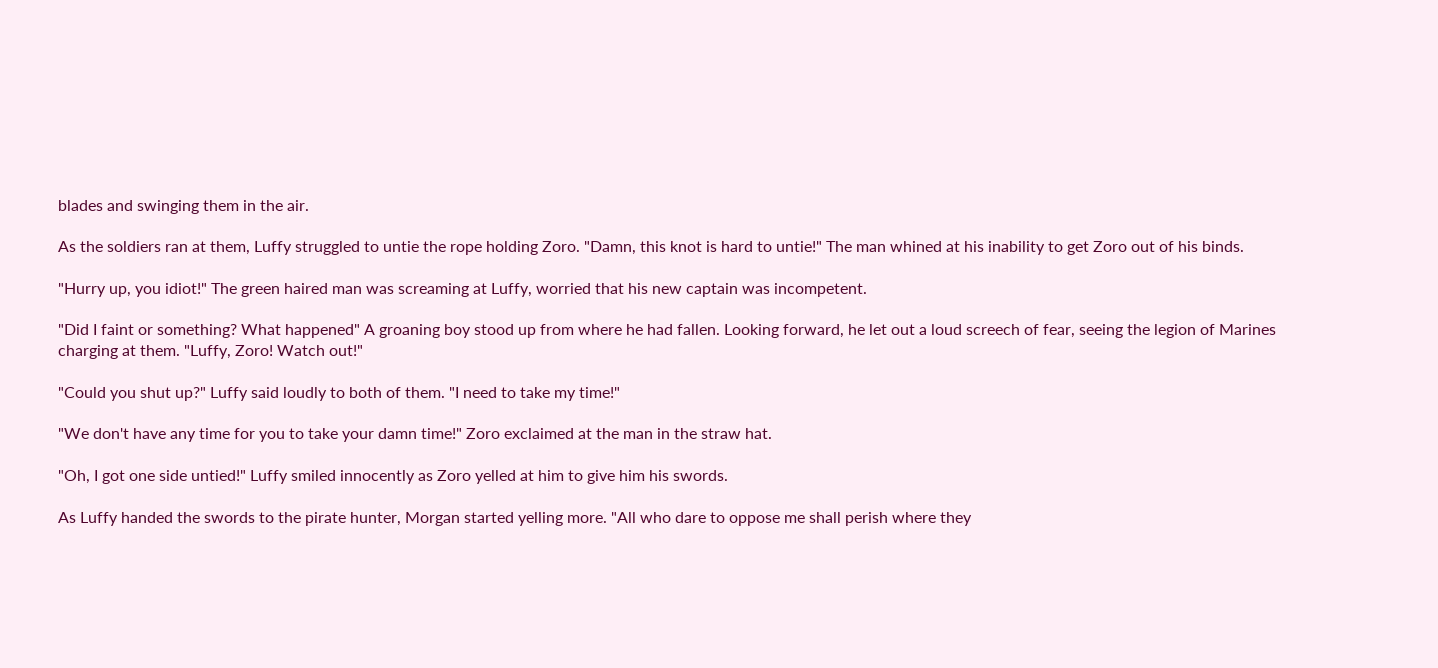blades and swinging them in the air.

As the soldiers ran at them, Luffy struggled to untie the rope holding Zoro. "Damn, this knot is hard to untie!" The man whined at his inability to get Zoro out of his binds.

"Hurry up, you idiot!" The green haired man was screaming at Luffy, worried that his new captain was incompetent.

"Did I faint or something? What happened" A groaning boy stood up from where he had fallen. Looking forward, he let out a loud screech of fear, seeing the legion of Marines charging at them. "Luffy, Zoro! Watch out!"

"Could you shut up?" Luffy said loudly to both of them. "I need to take my time!"

"We don't have any time for you to take your damn time!" Zoro exclaimed at the man in the straw hat.

"Oh, I got one side untied!" Luffy smiled innocently as Zoro yelled at him to give him his swords.

As Luffy handed the swords to the pirate hunter, Morgan started yelling more. "All who dare to oppose me shall perish where they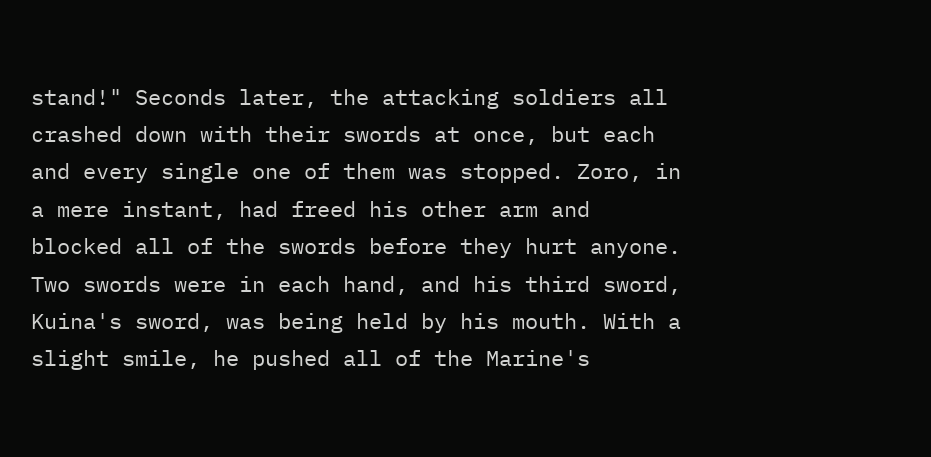stand!" Seconds later, the attacking soldiers all crashed down with their swords at once, but each and every single one of them was stopped. Zoro, in a mere instant, had freed his other arm and blocked all of the swords before they hurt anyone. Two swords were in each hand, and his third sword, Kuina's sword, was being held by his mouth. With a slight smile, he pushed all of the Marine's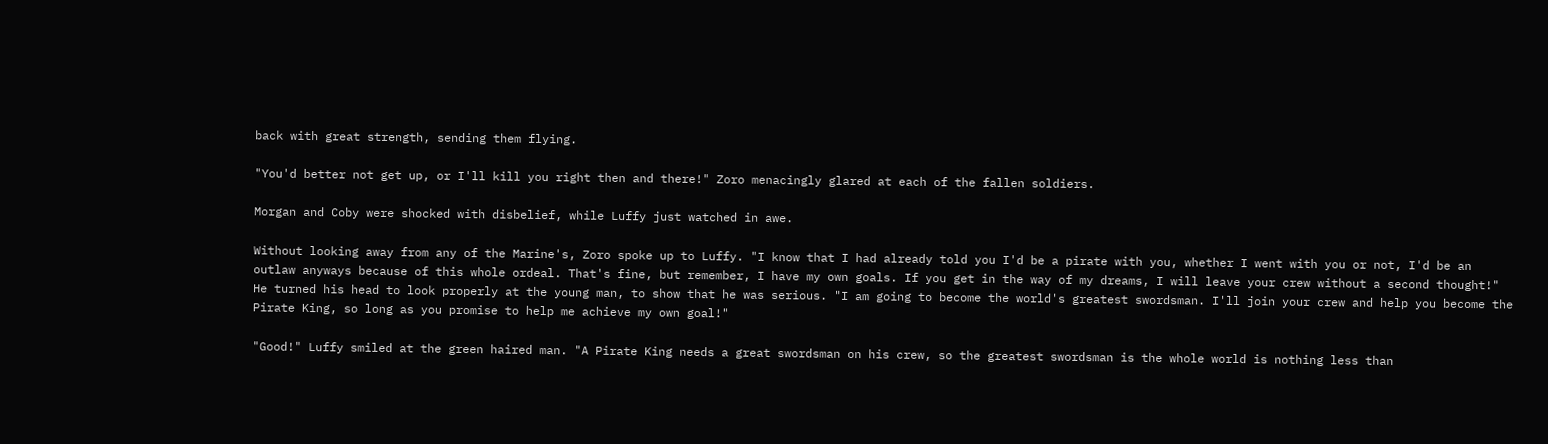back with great strength, sending them flying.

"You'd better not get up, or I'll kill you right then and there!" Zoro menacingly glared at each of the fallen soldiers.

Morgan and Coby were shocked with disbelief, while Luffy just watched in awe.

Without looking away from any of the Marine's, Zoro spoke up to Luffy. "I know that I had already told you I'd be a pirate with you, whether I went with you or not, I'd be an outlaw anyways because of this whole ordeal. That's fine, but remember, I have my own goals. If you get in the way of my dreams, I will leave your crew without a second thought!" He turned his head to look properly at the young man, to show that he was serious. "I am going to become the world's greatest swordsman. I'll join your crew and help you become the Pirate King, so long as you promise to help me achieve my own goal!"

"Good!" Luffy smiled at the green haired man. "A Pirate King needs a great swordsman on his crew, so the greatest swordsman is the whole world is nothing less than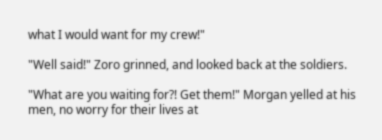what I would want for my crew!"

"Well said!" Zoro grinned, and looked back at the soldiers.

"What are you waiting for?! Get them!" Morgan yelled at his men, no worry for their lives at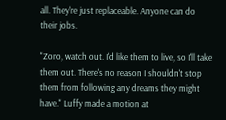all. They're just replaceable. Anyone can do their jobs.

"Zoro, watch out. I'd like them to live, so I'll take them out. There's no reason I shouldn't stop them from following any dreams they might have." Luffy made a motion at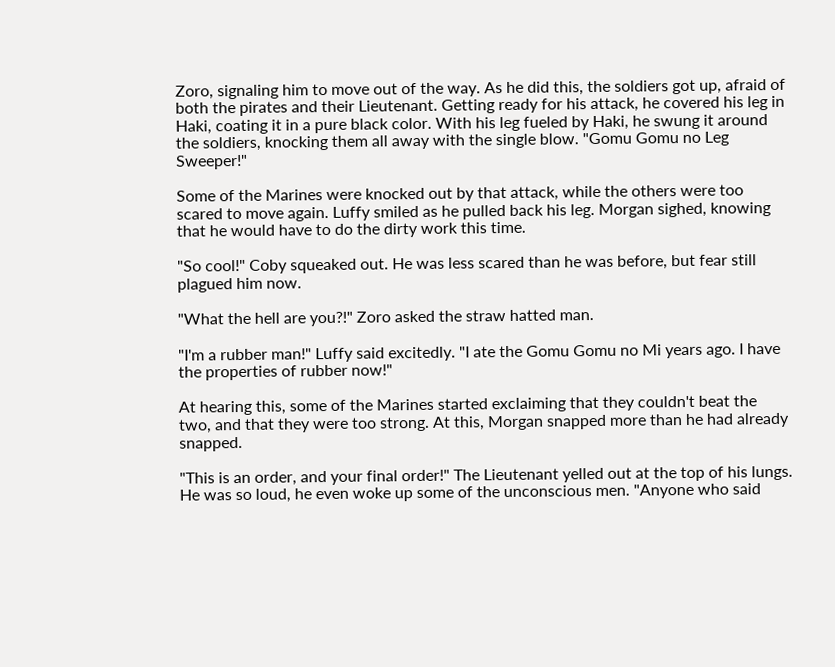Zoro, signaling him to move out of the way. As he did this, the soldiers got up, afraid of both the pirates and their Lieutenant. Getting ready for his attack, he covered his leg in Haki, coating it in a pure black color. With his leg fueled by Haki, he swung it around the soldiers, knocking them all away with the single blow. "Gomu Gomu no Leg Sweeper!"

Some of the Marines were knocked out by that attack, while the others were too scared to move again. Luffy smiled as he pulled back his leg. Morgan sighed, knowing that he would have to do the dirty work this time.

"So cool!" Coby squeaked out. He was less scared than he was before, but fear still plagued him now.

"What the hell are you?!" Zoro asked the straw hatted man.

"I'm a rubber man!" Luffy said excitedly. "I ate the Gomu Gomu no Mi years ago. I have the properties of rubber now!"

At hearing this, some of the Marines started exclaiming that they couldn't beat the two, and that they were too strong. At this, Morgan snapped more than he had already snapped.

"This is an order, and your final order!" The Lieutenant yelled out at the top of his lungs. He was so loud, he even woke up some of the unconscious men. "Anyone who said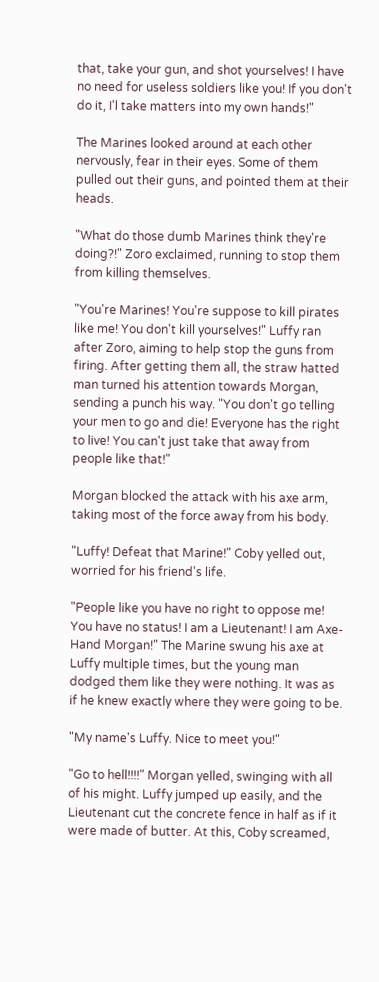that, take your gun, and shot yourselves! I have no need for useless soldiers like you! If you don't do it, I'l take matters into my own hands!"

The Marines looked around at each other nervously, fear in their eyes. Some of them pulled out their guns, and pointed them at their heads.

"What do those dumb Marines think they're doing?!" Zoro exclaimed, running to stop them from killing themselves.

"You're Marines! You're suppose to kill pirates like me! You don't kill yourselves!" Luffy ran after Zoro, aiming to help stop the guns from firing. After getting them all, the straw hatted man turned his attention towards Morgan, sending a punch his way. "You don't go telling your men to go and die! Everyone has the right to live! You can't just take that away from people like that!"

Morgan blocked the attack with his axe arm, taking most of the force away from his body.

"Luffy! Defeat that Marine!" Coby yelled out, worried for his friend's life.

"People like you have no right to oppose me! You have no status! I am a Lieutenant! I am Axe-Hand Morgan!" The Marine swung his axe at Luffy multiple times, but the young man dodged them like they were nothing. It was as if he knew exactly where they were going to be.

"My name's Luffy. Nice to meet you!"

"Go to hell!!!!" Morgan yelled, swinging with all of his might. Luffy jumped up easily, and the Lieutenant cut the concrete fence in half as if it were made of butter. At this, Coby screamed,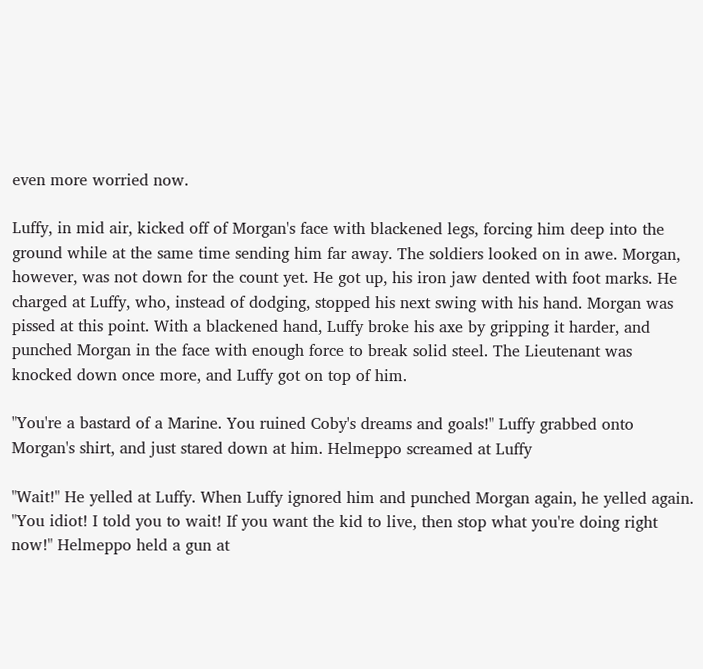even more worried now.

Luffy, in mid air, kicked off of Morgan's face with blackened legs, forcing him deep into the ground while at the same time sending him far away. The soldiers looked on in awe. Morgan, however, was not down for the count yet. He got up, his iron jaw dented with foot marks. He charged at Luffy, who, instead of dodging, stopped his next swing with his hand. Morgan was pissed at this point. With a blackened hand, Luffy broke his axe by gripping it harder, and punched Morgan in the face with enough force to break solid steel. The Lieutenant was knocked down once more, and Luffy got on top of him.

"You're a bastard of a Marine. You ruined Coby's dreams and goals!" Luffy grabbed onto Morgan's shirt, and just stared down at him. Helmeppo screamed at Luffy

"Wait!" He yelled at Luffy. When Luffy ignored him and punched Morgan again, he yelled again. "You idiot! I told you to wait! If you want the kid to live, then stop what you're doing right now!" Helmeppo held a gun at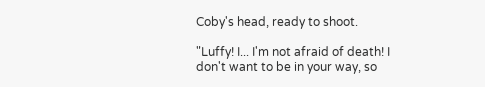Coby's head, ready to shoot.

"Luffy! I... I'm not afraid of death! I don't want to be in your way, so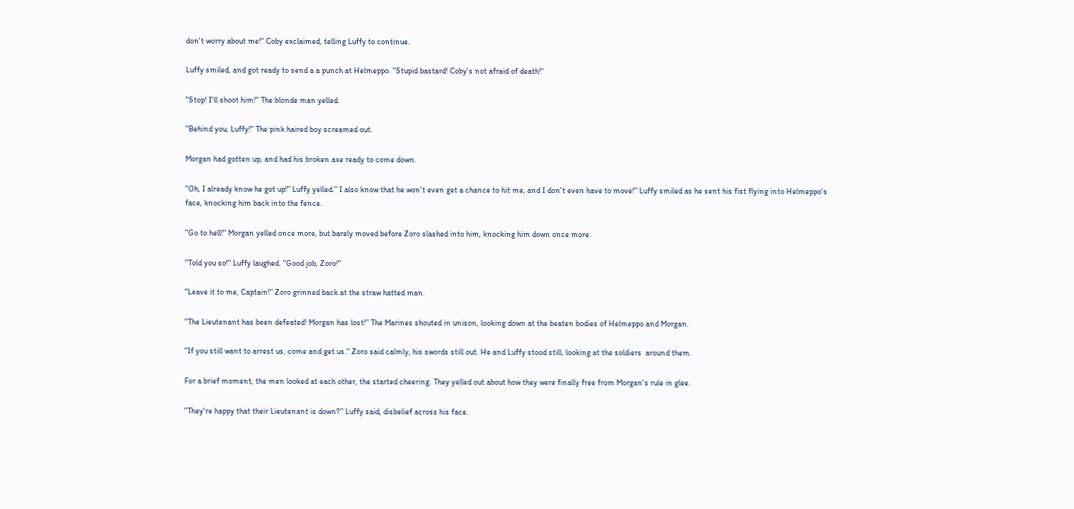don't worry about me!" Coby exclaimed, telling Luffy to continue.

Luffy smiled, and got ready to send a a punch at Helmeppo. "Stupid bastard! Coby's not afraid of death!"

"Stop! I'll shoot him!" The blonde man yelled.

"Behind you, Luffy!" The pink haired boy screamed out.

Morgan had gotten up, and had his broken axe ready to come down.

"Oh, I already know he got up!" Luffy yelled." I also know that he won't even get a chance to hit me, and I don't even have to move!" Luffy smiled as he sent his fist flying into Helmeppo's face, knocking him back into the fence.

"Go to hell!" Morgan yelled once more, but barely moved before Zoro slashed into him, knocking him down once more.

"Told you so!" Luffy laughed. "Good job, Zoro!"

"Leave it to me, Captain!" Zoro grinned back at the straw hatted man.

"The Lieutenant has been defeated! Morgan has lost!" The Marines shouted in unison, looking down at the beaten bodies of Helmeppo and Morgan.

"If you still want to arrest us, come and get us." Zoro said calmly, his swords still out. He and Luffy stood still, looking at the soldiers  around them.

For a brief moment, the men looked at each other, the started cheering. They yelled out about how they were finally free from Morgan's rule in glee.

"They're happy that their Lieutenant is down?" Luffy said, disbelief across his face.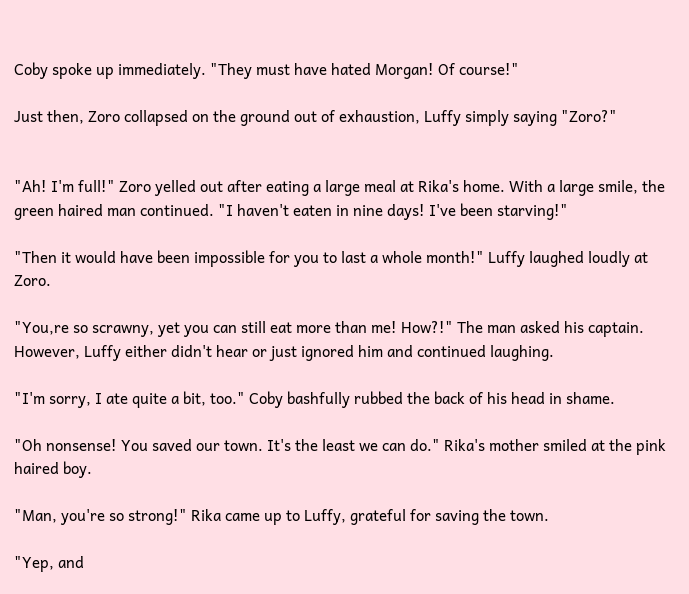Coby spoke up immediately. "They must have hated Morgan! Of course!"

Just then, Zoro collapsed on the ground out of exhaustion, Luffy simply saying "Zoro?"


"Ah! I'm full!" Zoro yelled out after eating a large meal at Rika's home. With a large smile, the green haired man continued. "I haven't eaten in nine days! I've been starving!"

"Then it would have been impossible for you to last a whole month!" Luffy laughed loudly at Zoro.

"You,re so scrawny, yet you can still eat more than me! How?!" The man asked his captain. However, Luffy either didn't hear or just ignored him and continued laughing.

"I'm sorry, I ate quite a bit, too." Coby bashfully rubbed the back of his head in shame.

"Oh nonsense! You saved our town. It's the least we can do." Rika's mother smiled at the pink haired boy.

"Man, you're so strong!" Rika came up to Luffy, grateful for saving the town.

"Yep, and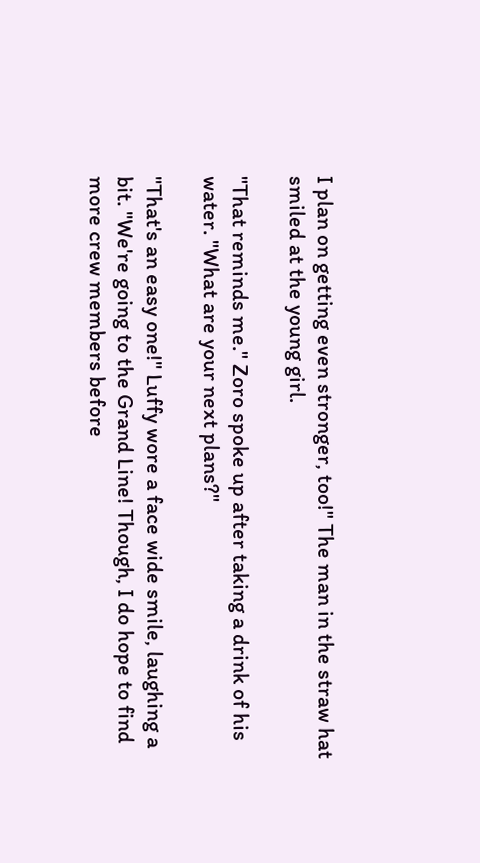I plan on getting even stronger, too!" The man in the straw hat smiled at the young girl.

"That reminds me." Zoro spoke up after taking a drink of his water. "What are your next plans?"

"That's an easy one!" Luffy wore a face wide smile, laughing a bit. "We're going to the Grand Line! Though, I do hope to find more crew members before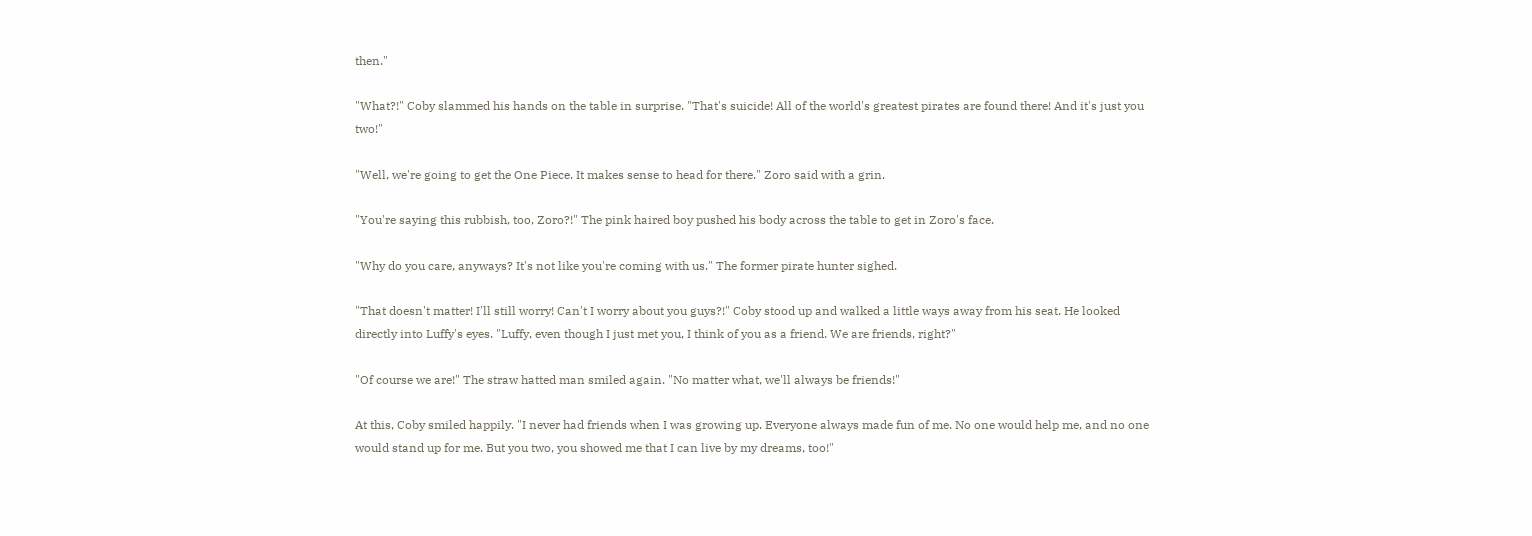then."

"What?!" Coby slammed his hands on the table in surprise. "That's suicide! All of the world's greatest pirates are found there! And it's just you two!"

"Well, we're going to get the One Piece. It makes sense to head for there." Zoro said with a grin.

"You're saying this rubbish, too, Zoro?!" The pink haired boy pushed his body across the table to get in Zoro's face.

"Why do you care, anyways? It's not like you're coming with us." The former pirate hunter sighed.

"That doesn't matter! I'll still worry! Can't I worry about you guys?!" Coby stood up and walked a little ways away from his seat. He looked directly into Luffy's eyes. "Luffy, even though I just met you, I think of you as a friend. We are friends, right?"

"Of course we are!" The straw hatted man smiled again. "No matter what, we'll always be friends!"

At this, Coby smiled happily. "I never had friends when I was growing up. Everyone always made fun of me. No one would help me, and no one would stand up for me. But you two, you showed me that I can live by my dreams, too!"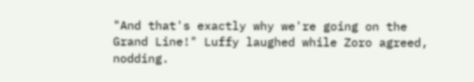"And that's exactly why we're going on the Grand Line!" Luffy laughed while Zoro agreed, nodding.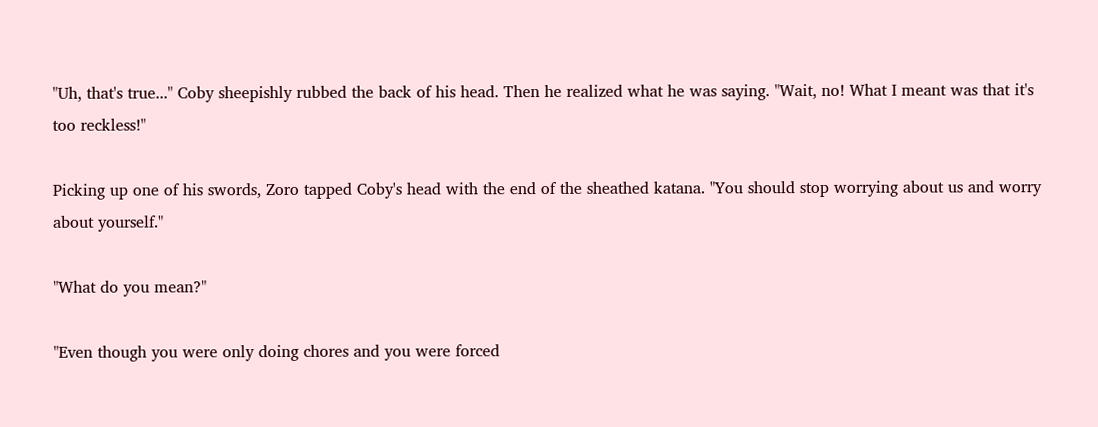"Uh, that's true..." Coby sheepishly rubbed the back of his head. Then he realized what he was saying. "Wait, no! What I meant was that it's too reckless!"

Picking up one of his swords, Zoro tapped Coby's head with the end of the sheathed katana. "You should stop worrying about us and worry about yourself."

"What do you mean?"

"Even though you were only doing chores and you were forced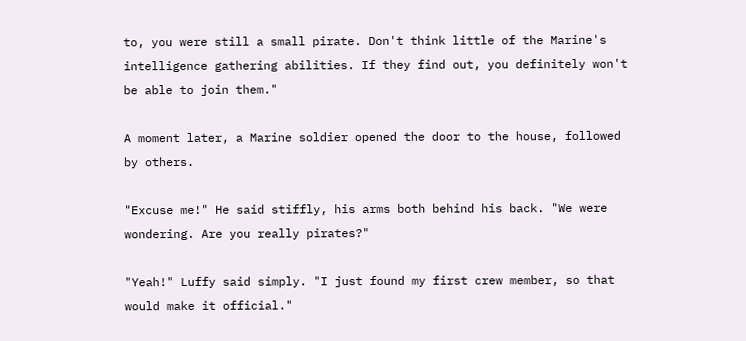to, you were still a small pirate. Don't think little of the Marine's intelligence gathering abilities. If they find out, you definitely won't be able to join them."

A moment later, a Marine soldier opened the door to the house, followed by others.

"Excuse me!" He said stiffly, his arms both behind his back. "We were wondering. Are you really pirates?"

"Yeah!" Luffy said simply. "I just found my first crew member, so that would make it official."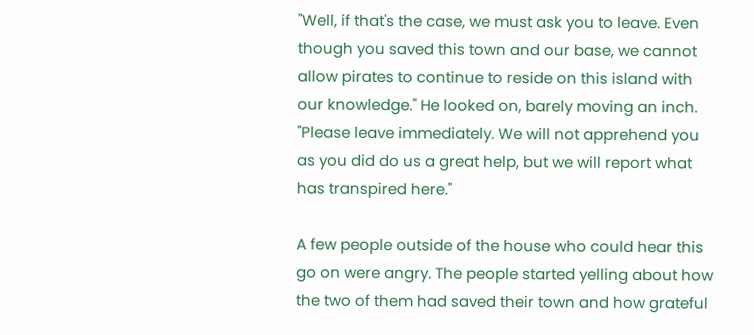"Well, if that's the case, we must ask you to leave. Even though you saved this town and our base, we cannot allow pirates to continue to reside on this island with our knowledge." He looked on, barely moving an inch. "Please leave immediately. We will not apprehend you as you did do us a great help, but we will report what has transpired here."

A few people outside of the house who could hear this go on were angry. The people started yelling about how the two of them had saved their town and how grateful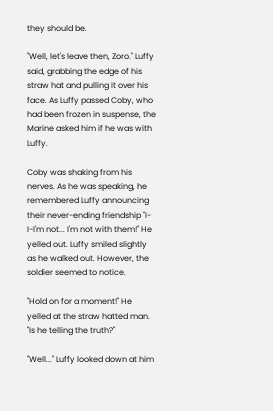they should be.

"Well, let's leave then, Zoro." Luffy said, grabbing the edge of his straw hat and pulling it over his face. As Luffy passed Coby, who had been frozen in suspense, the Marine asked him if he was with Luffy.

Coby was shaking from his nerves. As he was speaking, he remembered Luffy announcing their never-ending friendship "I-I-I'm not... I'm not with them!" He yelled out. Luffy smiled slightly as he walked out. However, the soldier seemed to notice.

"Hold on for a moment!" He yelled at the straw hatted man. "Is he telling the truth?"

"Well..." Luffy looked down at him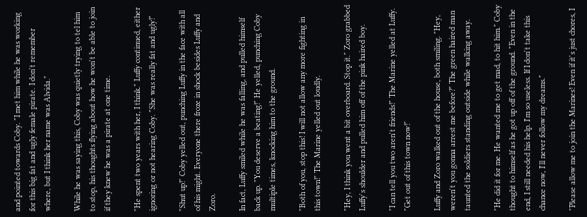and pointed towards Coby. "I met him while he was working for this big fat and ugly female pirate. I don't remember where, but I think her name was Alvida."

While he was saying this, Coby was quietly trying to tel him to stop, his thoughts flying about how he won't be able to join if they knew he was a pirate at one time.

"He spent two years with her, I think." Luffy continued, either ignoring or not hearing Coby. "She was really fat and ugly!"

"Shut up!" Coby yelled out, punching Luffy in the face with all of his might. Everyone there froze in shock besides Luffy and Zoro.

In fact, Luffy smiled while he was falling, and pulled himself back up. "You deserve a beating!" He yelled, punching Coby multiple times, knocking him to the ground.

"Both of you, stop this! I will not allow any more fighting in this town!" The Marine yelled out loudly.

"Hey, I think you went a bit overboard. Stop it." Zoro grabbed Luffy's shoulder and pulled him off of the pink haired boy.

"I can tell you two aren't friends!" The Marine yelled at Luffy. "Get out of this town now!"

Luffy and Zoro walked out of the house, both smiling. "Hey, weren't you gonna arrest me before?" The green haired man taunted the soldiers standing outside while walking away.

"He did it for me. He wanted me to get mad, to hit him." Coby thought to himself as he got up off of the ground. "Even in the end, I still needed his help. I'm so useless. If I don't take this chance now, I'll never follow my dreams."

"Please allow me to join the Marines! Even if it's just chores, I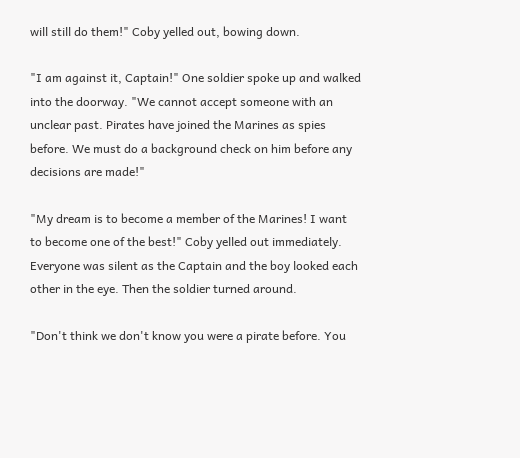will still do them!" Coby yelled out, bowing down.

"I am against it, Captain!" One soldier spoke up and walked into the doorway. "We cannot accept someone with an unclear past. Pirates have joined the Marines as spies before. We must do a background check on him before any decisions are made!"

"My dream is to become a member of the Marines! I want to become one of the best!" Coby yelled out immediately. Everyone was silent as the Captain and the boy looked each other in the eye. Then the soldier turned around.

"Don't think we don't know you were a pirate before. You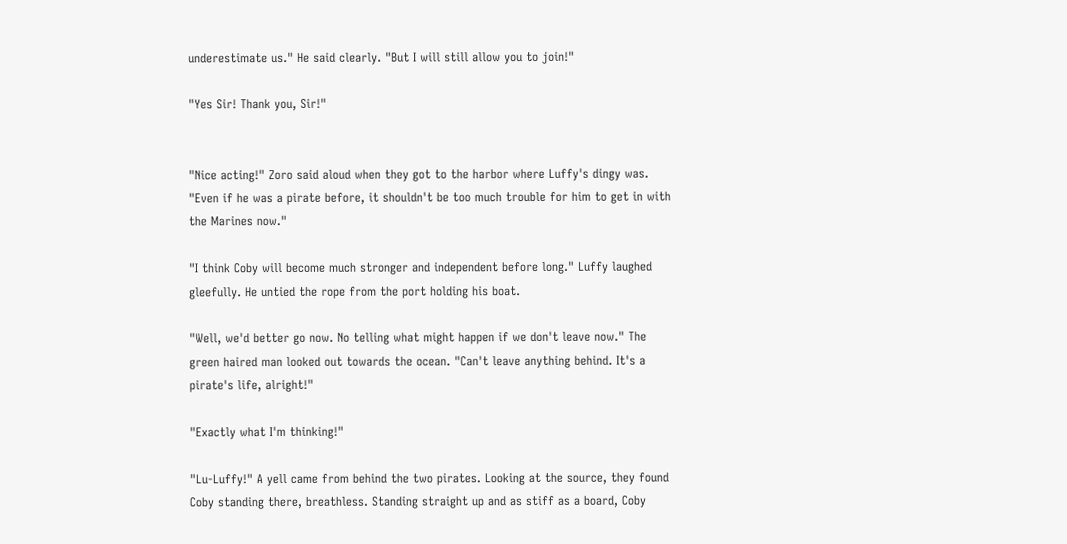underestimate us." He said clearly. "But I will still allow you to join!"

"Yes Sir! Thank you, Sir!"


"Nice acting!" Zoro said aloud when they got to the harbor where Luffy's dingy was. "Even if he was a pirate before, it shouldn't be too much trouble for him to get in with the Marines now."

"I think Coby will become much stronger and independent before long." Luffy laughed gleefully. He untied the rope from the port holding his boat.

"Well, we'd better go now. No telling what might happen if we don't leave now." The green haired man looked out towards the ocean. "Can't leave anything behind. It's a pirate's life, alright!"

"Exactly what I'm thinking!"

"Lu-Luffy!" A yell came from behind the two pirates. Looking at the source, they found Coby standing there, breathless. Standing straight up and as stiff as a board, Coby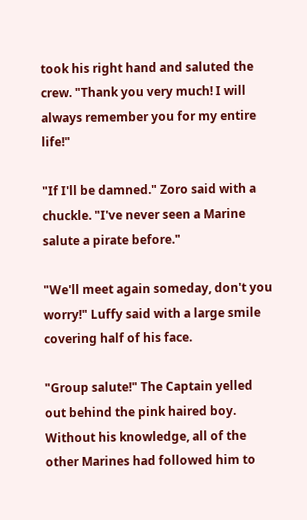took his right hand and saluted the crew. "Thank you very much! I will always remember you for my entire life!"

"If I'll be damned." Zoro said with a chuckle. "I've never seen a Marine salute a pirate before."

"We'll meet again someday, don't you worry!" Luffy said with a large smile covering half of his face.

"Group salute!" The Captain yelled out behind the pink haired boy. Without his knowledge, all of the other Marines had followed him to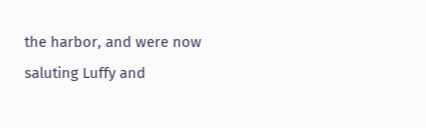the harbor, and were now saluting Luffy and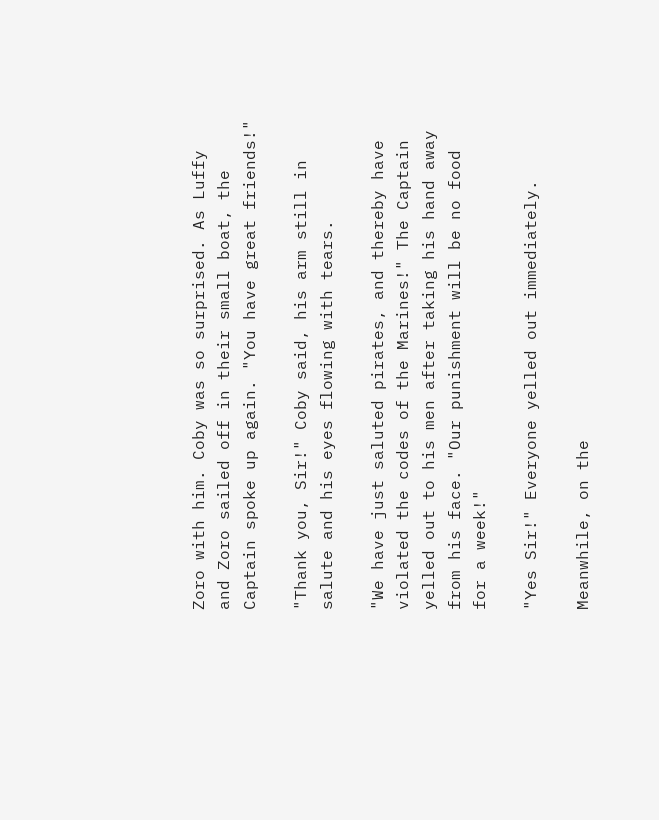Zoro with him. Coby was so surprised. As Luffy and Zoro sailed off in their small boat, the Captain spoke up again. "You have great friends!"

"Thank you, Sir!" Coby said, his arm still in salute and his eyes flowing with tears.

"We have just saluted pirates, and thereby have violated the codes of the Marines!" The Captain yelled out to his men after taking his hand away from his face. "Our punishment will be no food for a week!"

"Yes Sir!" Everyone yelled out immediately.

Meanwhile, on the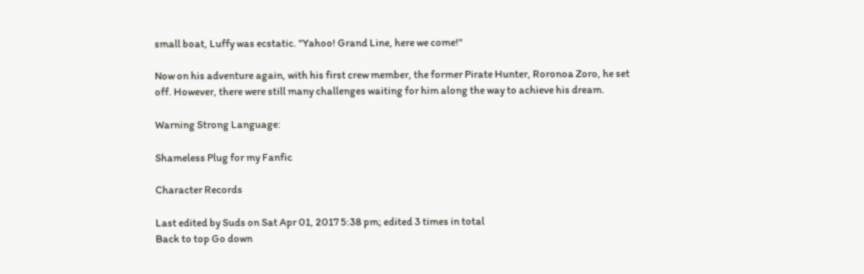small boat, Luffy was ecstatic. "Yahoo! Grand Line, here we come!"

Now on his adventure again, with his first crew member, the former Pirate Hunter, Roronoa Zoro, he set off. However, there were still many challenges waiting for him along the way to achieve his dream.

Warning Strong Language:

Shameless Plug for my Fanfic

Character Records

Last edited by Suds on Sat Apr 01, 2017 5:38 pm; edited 3 times in total
Back to top Go down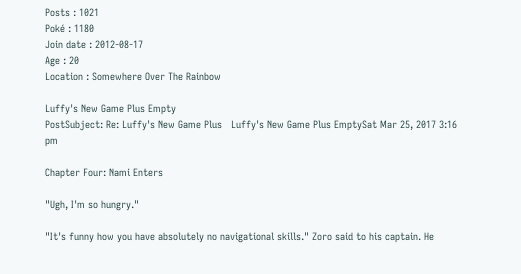Posts : 1021
Poké : 1180
Join date : 2012-08-17
Age : 20
Location : Somewhere Over The Rainbow

Luffy's New Game Plus Empty
PostSubject: Re: Luffy's New Game Plus   Luffy's New Game Plus EmptySat Mar 25, 2017 3:16 pm

Chapter Four: Nami Enters

"Ugh, I'm so hungry."

"It's funny how you have absolutely no navigational skills." Zoro said to his captain. He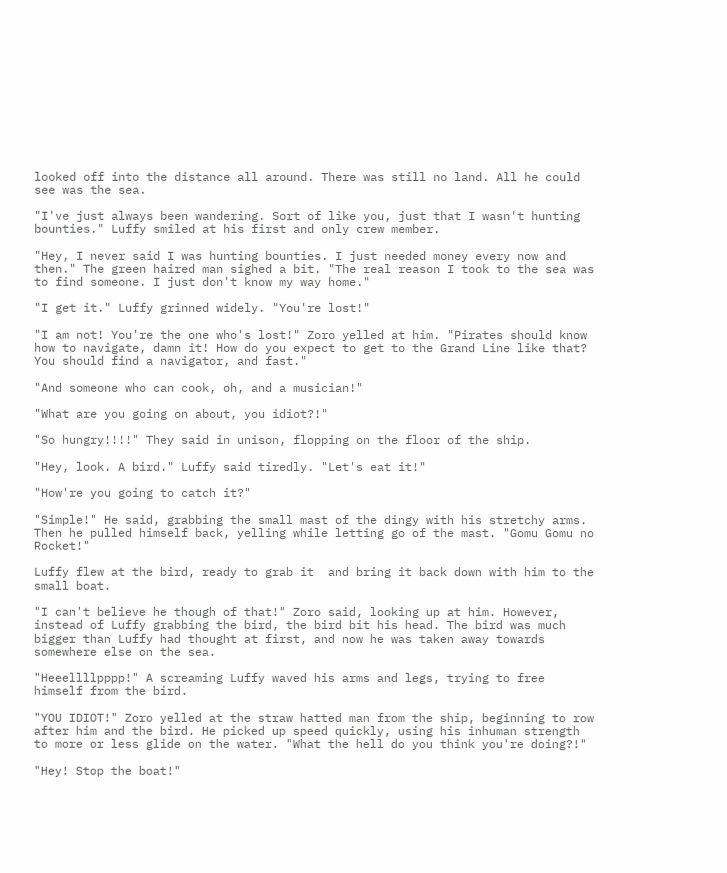looked off into the distance all around. There was still no land. All he could see was the sea.

"I've just always been wandering. Sort of like you, just that I wasn't hunting bounties." Luffy smiled at his first and only crew member.

"Hey, I never said I was hunting bounties. I just needed money every now and then." The green haired man sighed a bit. "The real reason I took to the sea was to find someone. I just don't know my way home."

"I get it." Luffy grinned widely. "You're lost!"

"I am not! You're the one who's lost!" Zoro yelled at him. "Pirates should know how to navigate, damn it! How do you expect to get to the Grand Line like that? You should find a navigator, and fast."

"And someone who can cook, oh, and a musician!"

"What are you going on about, you idiot?!"

"So hungry!!!!" They said in unison, flopping on the floor of the ship.

"Hey, look. A bird." Luffy said tiredly. "Let's eat it!"

"How're you going to catch it?"

"Simple!" He said, grabbing the small mast of the dingy with his stretchy arms. Then he pulled himself back, yelling while letting go of the mast. "Gomu Gomu no Rocket!"

Luffy flew at the bird, ready to grab it  and bring it back down with him to the small boat.

"I can't believe he though of that!" Zoro said, looking up at him. However, instead of Luffy grabbing the bird, the bird bit his head. The bird was much bigger than Luffy had thought at first, and now he was taken away towards somewhere else on the sea.

"Heeellllpppp!" A screaming Luffy waved his arms and legs, trying to free himself from the bird.

"YOU IDIOT!" Zoro yelled at the straw hatted man from the ship, beginning to row after him and the bird. He picked up speed quickly, using his inhuman strength to more or less glide on the water. "What the hell do you think you're doing?!"

"Hey! Stop the boat!"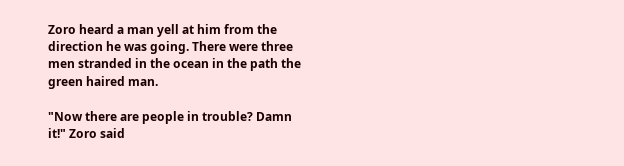Zoro heard a man yell at him from the direction he was going. There were three men stranded in the ocean in the path the green haired man.

"Now there are people in trouble? Damn it!" Zoro said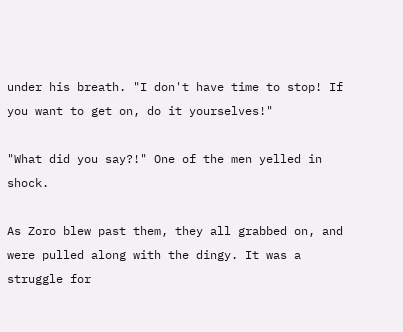under his breath. "I don't have time to stop! If you want to get on, do it yourselves!"

"What did you say?!" One of the men yelled in shock.

As Zoro blew past them, they all grabbed on, and were pulled along with the dingy. It was a struggle for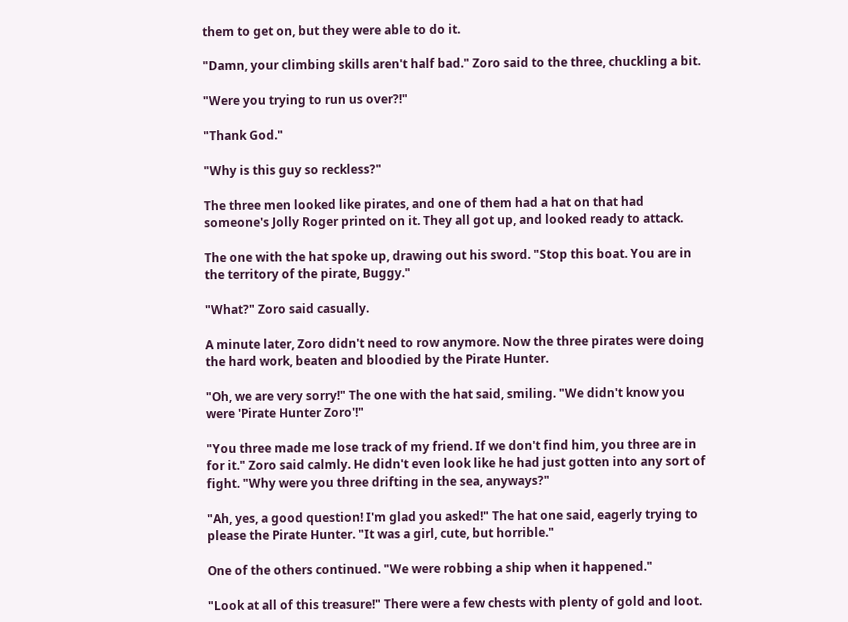them to get on, but they were able to do it.

"Damn, your climbing skills aren't half bad." Zoro said to the three, chuckling a bit.

"Were you trying to run us over?!"

"Thank God."

"Why is this guy so reckless?"

The three men looked like pirates, and one of them had a hat on that had someone's Jolly Roger printed on it. They all got up, and looked ready to attack.

The one with the hat spoke up, drawing out his sword. "Stop this boat. You are in the territory of the pirate, Buggy."

"What?" Zoro said casually.

A minute later, Zoro didn't need to row anymore. Now the three pirates were doing the hard work, beaten and bloodied by the Pirate Hunter.

"Oh, we are very sorry!" The one with the hat said, smiling. "We didn't know you were 'Pirate Hunter Zoro'!"

"You three made me lose track of my friend. If we don't find him, you three are in for it." Zoro said calmly. He didn't even look like he had just gotten into any sort of fight. "Why were you three drifting in the sea, anyways?"

"Ah, yes, a good question! I'm glad you asked!" The hat one said, eagerly trying to please the Pirate Hunter. "It was a girl, cute, but horrible."

One of the others continued. "We were robbing a ship when it happened."

"Look at all of this treasure!" There were a few chests with plenty of gold and loot.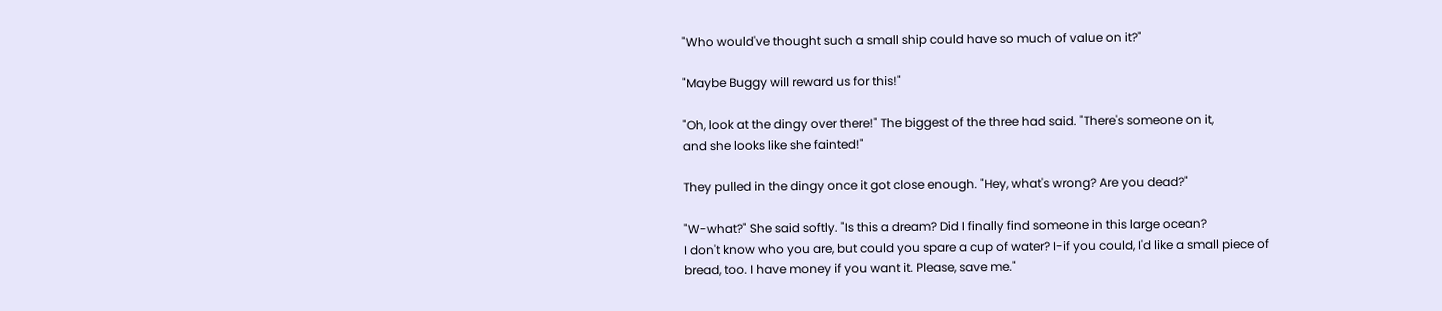"Who would've thought such a small ship could have so much of value on it?"

"Maybe Buggy will reward us for this!"

"Oh, look at the dingy over there!" The biggest of the three had said. "There's someone on it,
and she looks like she fainted!"

They pulled in the dingy once it got close enough. "Hey, what's wrong? Are you dead?"

"W-what?" She said softly. "Is this a dream? Did I finally find someone in this large ocean?
I don't know who you are, but could you spare a cup of water? I-if you could, I'd like a small piece of bread, too. I have money if you want it. Please, save me."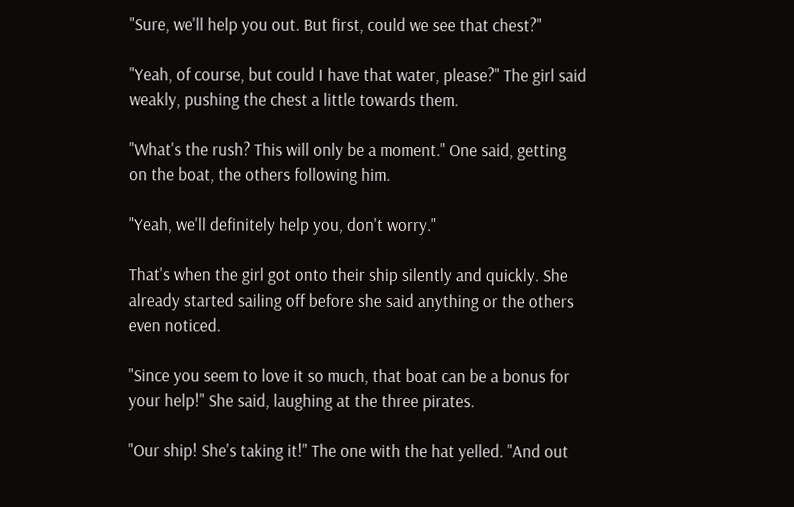"Sure, we'll help you out. But first, could we see that chest?"

"Yeah, of course, but could I have that water, please?" The girl said weakly, pushing the chest a little towards them.

"What's the rush? This will only be a moment." One said, getting on the boat, the others following him.

"Yeah, we'll definitely help you, don't worry."

That's when the girl got onto their ship silently and quickly. She already started sailing off before she said anything or the others even noticed.

"Since you seem to love it so much, that boat can be a bonus for your help!" She said, laughing at the three pirates.

"Our ship! She's taking it!" The one with the hat yelled. "And out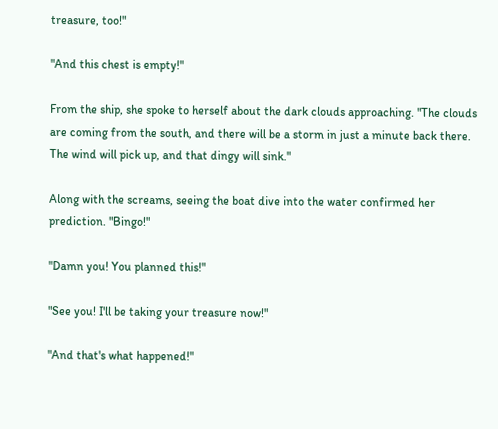treasure, too!"

"And this chest is empty!"

From the ship, she spoke to herself about the dark clouds approaching. "The clouds are coming from the south, and there will be a storm in just a minute back there. The wind will pick up, and that dingy will sink."

Along with the screams, seeing the boat dive into the water confirmed her prediction. "Bingo!"

"Damn you! You planned this!"

"See you! I'll be taking your treasure now!"

"And that's what happened!"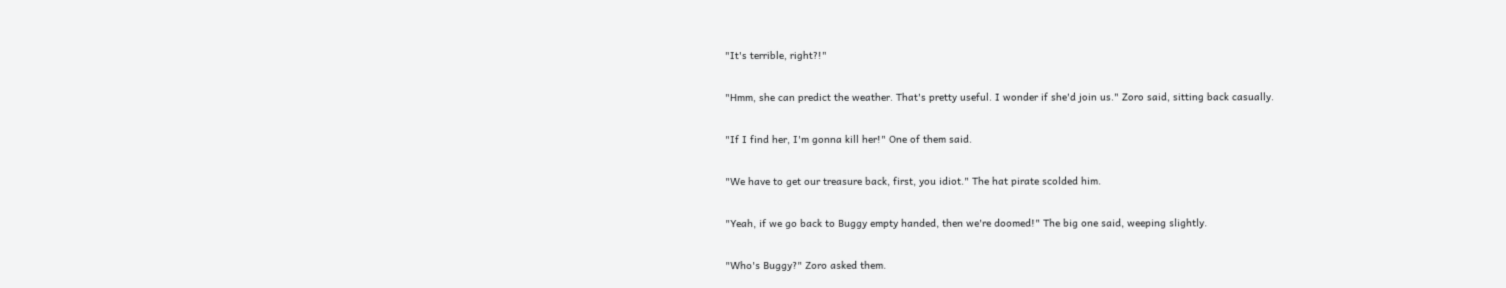"It's terrible, right?!"

"Hmm, she can predict the weather. That's pretty useful. I wonder if she'd join us." Zoro said, sitting back casually.

"If I find her, I'm gonna kill her!" One of them said.

"We have to get our treasure back, first, you idiot." The hat pirate scolded him.

"Yeah, if we go back to Buggy empty handed, then we're doomed!" The big one said, weeping slightly.

"Who's Buggy?" Zoro asked them.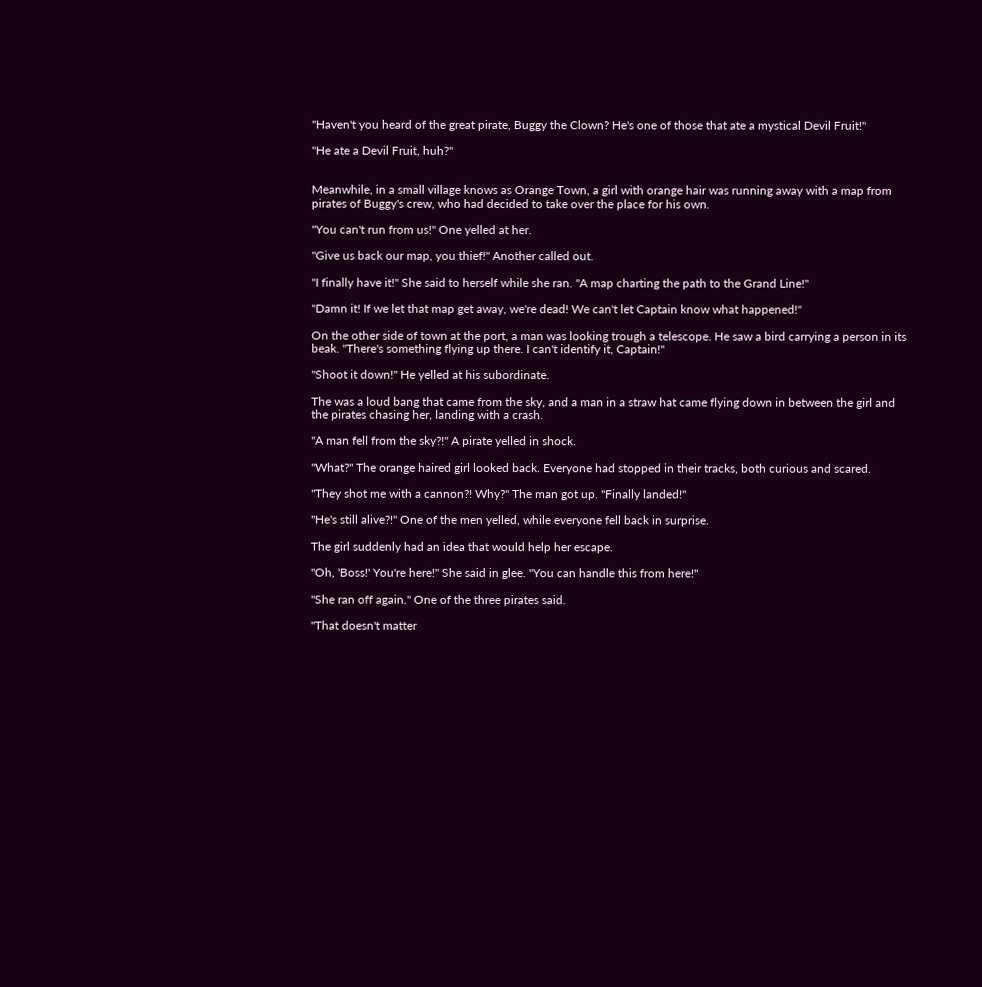"Haven't you heard of the great pirate, Buggy the Clown? He's one of those that ate a mystical Devil Fruit!"

"He ate a Devil Fruit, huh?"


Meanwhile, in a small village knows as Orange Town, a girl with orange hair was running away with a map from pirates of Buggy's crew, who had decided to take over the place for his own.

"You can't run from us!" One yelled at her.

"Give us back our map, you thief!" Another called out.

"I finally have it!" She said to herself while she ran. "A map charting the path to the Grand Line!"

"Damn it! If we let that map get away, we're dead! We can't let Captain know what happened!"

On the other side of town at the port, a man was looking trough a telescope. He saw a bird carrying a person in its beak. "There's something flying up there. I can't identify it, Captain!"

"Shoot it down!" He yelled at his subordinate.

The was a loud bang that came from the sky, and a man in a straw hat came flying down in between the girl and the pirates chasing her, landing with a crash.

"A man fell from the sky?!" A pirate yelled in shock.

"What?" The orange haired girl looked back. Everyone had stopped in their tracks, both curious and scared.

"They shot me with a cannon?! Why?" The man got up. "Finally landed!"

"He's still alive?!" One of the men yelled, while everyone fell back in surprise.

The girl suddenly had an idea that would help her escape.

"Oh, 'Boss!' You're here!" She said in glee. "You can handle this from here!"

"She ran off again." One of the three pirates said.

"That doesn't matter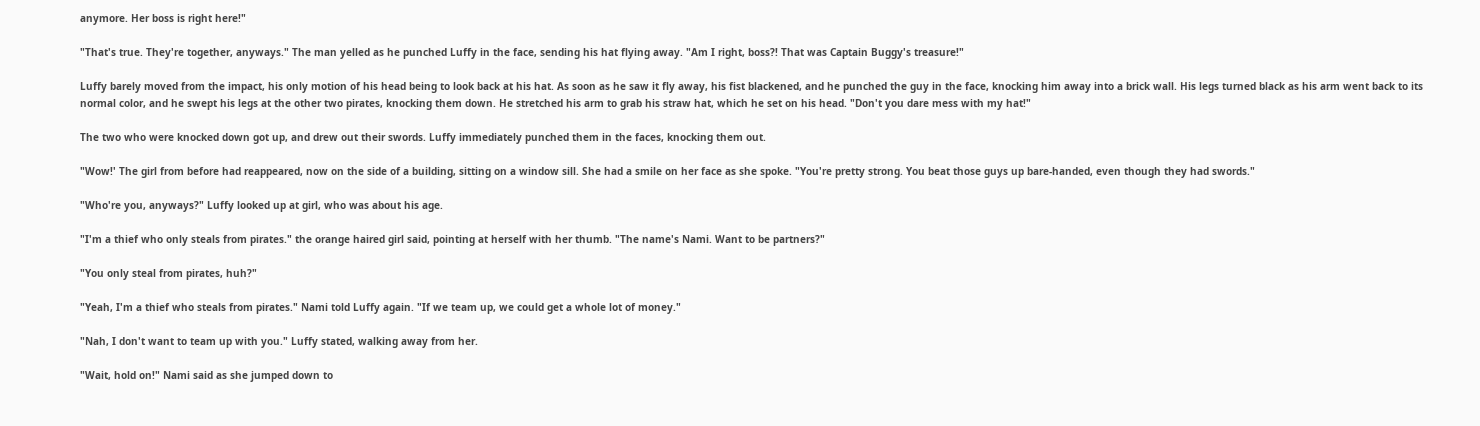anymore. Her boss is right here!"

"That's true. They're together, anyways." The man yelled as he punched Luffy in the face, sending his hat flying away. "Am I right, boss?! That was Captain Buggy's treasure!"

Luffy barely moved from the impact, his only motion of his head being to look back at his hat. As soon as he saw it fly away, his fist blackened, and he punched the guy in the face, knocking him away into a brick wall. His legs turned black as his arm went back to its normal color, and he swept his legs at the other two pirates, knocking them down. He stretched his arm to grab his straw hat, which he set on his head. "Don't you dare mess with my hat!"

The two who were knocked down got up, and drew out their swords. Luffy immediately punched them in the faces, knocking them out.

"Wow!' The girl from before had reappeared, now on the side of a building, sitting on a window sill. She had a smile on her face as she spoke. "You're pretty strong. You beat those guys up bare-handed, even though they had swords."

"Who're you, anyways?" Luffy looked up at girl, who was about his age.

"I'm a thief who only steals from pirates." the orange haired girl said, pointing at herself with her thumb. "The name's Nami. Want to be partners?"

"You only steal from pirates, huh?"

"Yeah, I'm a thief who steals from pirates." Nami told Luffy again. "If we team up, we could get a whole lot of money."

"Nah, I don't want to team up with you." Luffy stated, walking away from her.

"Wait, hold on!" Nami said as she jumped down to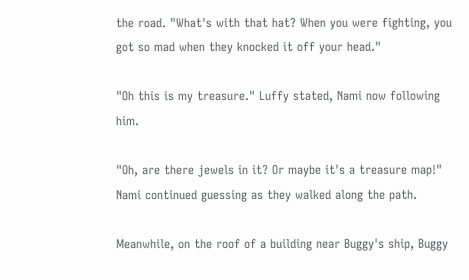the road. "What's with that hat? When you were fighting, you got so mad when they knocked it off your head."

"Oh this is my treasure." Luffy stated, Nami now following him.

"Oh, are there jewels in it? Or maybe it's a treasure map!" Nami continued guessing as they walked along the path.

Meanwhile, on the roof of a building near Buggy's ship, Buggy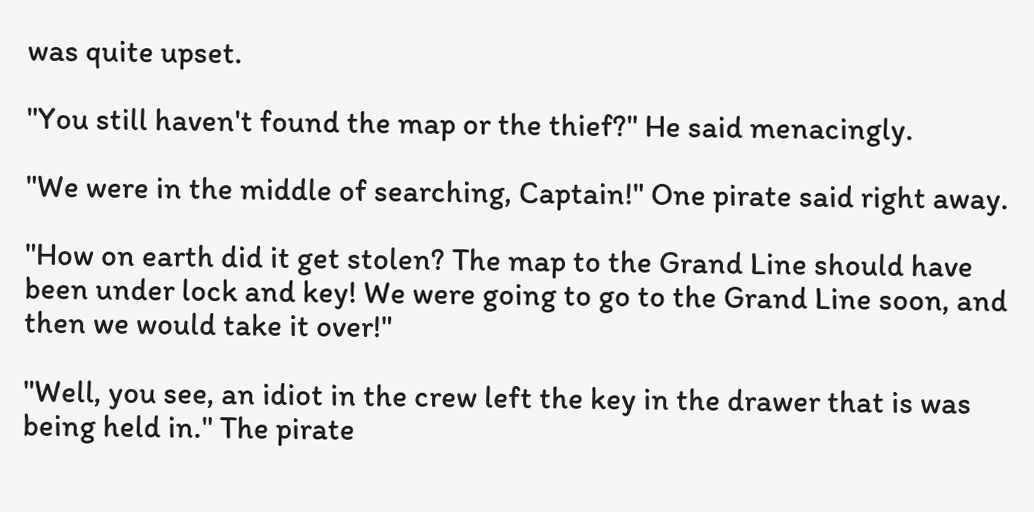was quite upset.

"You still haven't found the map or the thief?" He said menacingly.

"We were in the middle of searching, Captain!" One pirate said right away.

"How on earth did it get stolen? The map to the Grand Line should have been under lock and key! We were going to go to the Grand Line soon, and then we would take it over!"

"Well, you see, an idiot in the crew left the key in the drawer that is was being held in." The pirate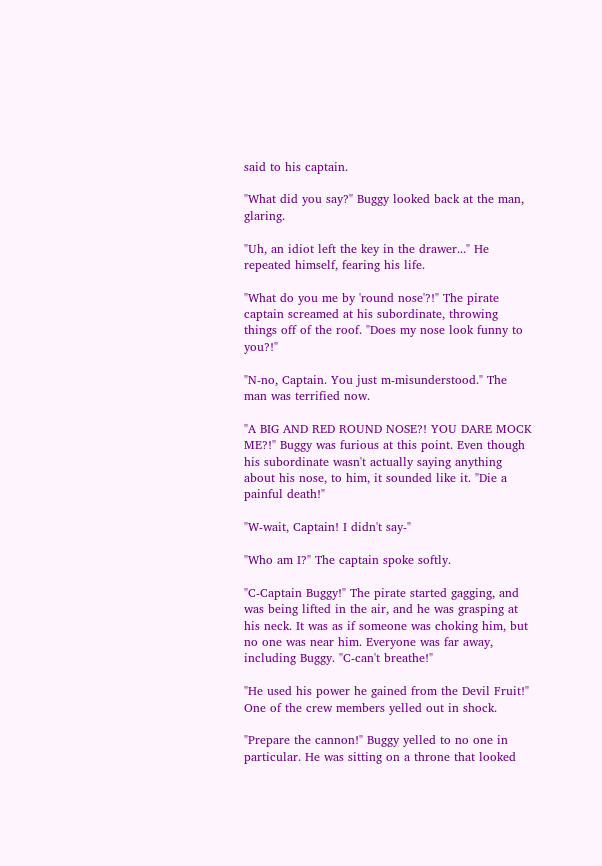said to his captain.

"What did you say?" Buggy looked back at the man, glaring.

"Uh, an idiot left the key in the drawer..." He repeated himself, fearing his life.

"What do you me by 'round nose'?!" The pirate captain screamed at his subordinate, throwing things off of the roof. "Does my nose look funny to you?!"

"N-no, Captain. You just m-misunderstood." The man was terrified now.

"A BIG AND RED ROUND NOSE?! YOU DARE MOCK ME?!" Buggy was furious at this point. Even though his subordinate wasn't actually saying anything about his nose, to him, it sounded like it. "Die a painful death!"

"W-wait, Captain! I didn't say-"

"Who am I?" The captain spoke softly.

"C-Captain Buggy!" The pirate started gagging, and was being lifted in the air, and he was grasping at his neck. It was as if someone was choking him, but no one was near him. Everyone was far away, including Buggy. "C-can't breathe!"

"He used his power he gained from the Devil Fruit!" One of the crew members yelled out in shock.

"Prepare the cannon!" Buggy yelled to no one in particular. He was sitting on a throne that looked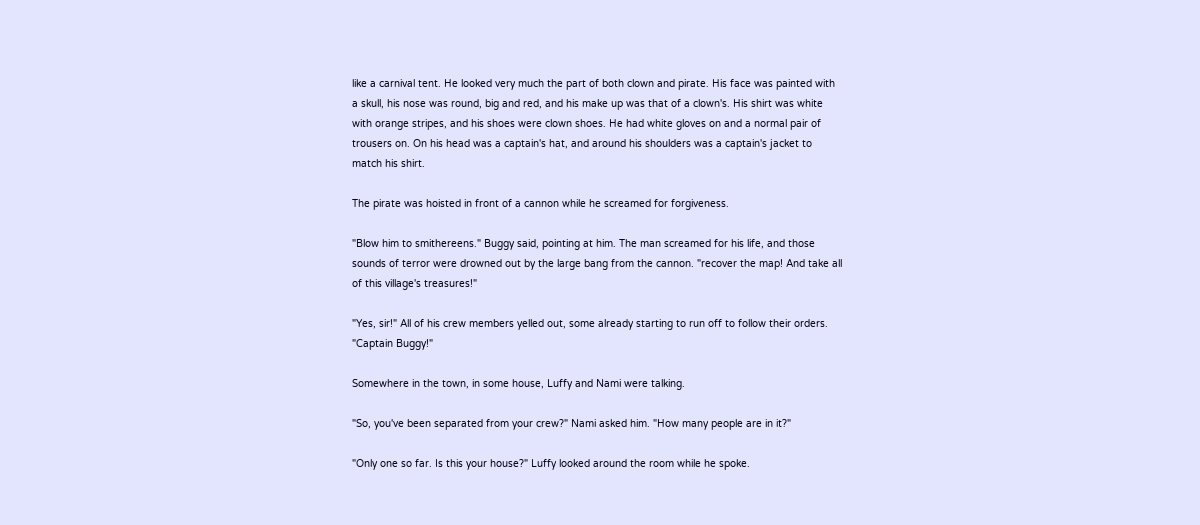like a carnival tent. He looked very much the part of both clown and pirate. His face was painted with a skull, his nose was round, big and red, and his make up was that of a clown's. His shirt was white with orange stripes, and his shoes were clown shoes. He had white gloves on and a normal pair of trousers on. On his head was a captain's hat, and around his shoulders was a captain's jacket to match his shirt.

The pirate was hoisted in front of a cannon while he screamed for forgiveness.

"Blow him to smithereens." Buggy said, pointing at him. The man screamed for his life, and those sounds of terror were drowned out by the large bang from the cannon. "recover the map! And take all of this village's treasures!"

"Yes, sir!" All of his crew members yelled out, some already starting to run off to follow their orders. "Captain Buggy!"

Somewhere in the town, in some house, Luffy and Nami were talking.

"So, you've been separated from your crew?" Nami asked him. "How many people are in it?"

"Only one so far. Is this your house?" Luffy looked around the room while he spoke.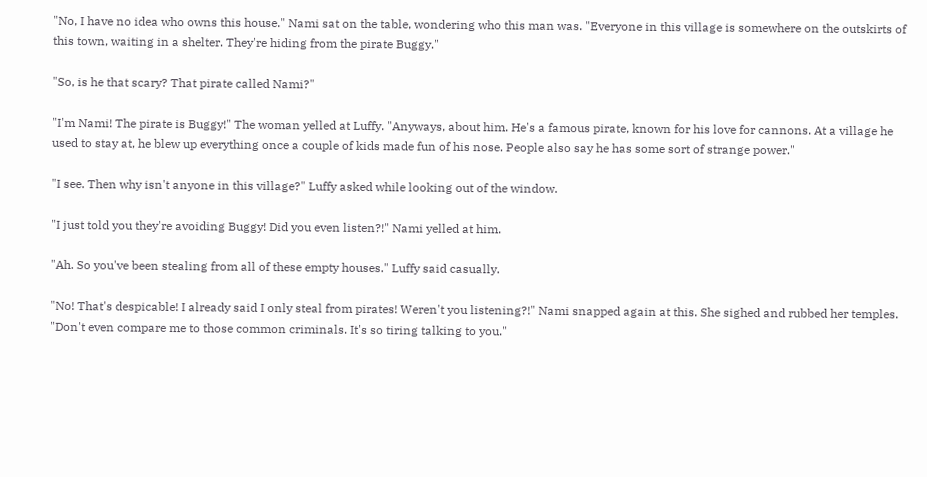"No, I have no idea who owns this house." Nami sat on the table, wondering who this man was. "Everyone in this village is somewhere on the outskirts of this town, waiting in a shelter. They're hiding from the pirate Buggy."

"So, is he that scary? That pirate called Nami?"

"I'm Nami! The pirate is Buggy!" The woman yelled at Luffy. "Anyways, about him. He's a famous pirate, known for his love for cannons. At a village he used to stay at, he blew up everything once a couple of kids made fun of his nose. People also say he has some sort of strange power."

"I see. Then why isn't anyone in this village?" Luffy asked while looking out of the window.

"I just told you they're avoiding Buggy! Did you even listen?!" Nami yelled at him.

"Ah. So you've been stealing from all of these empty houses." Luffy said casually.

"No! That's despicable! I already said I only steal from pirates! Weren't you listening?!" Nami snapped again at this. She sighed and rubbed her temples. "Don't even compare me to those common criminals. It's so tiring talking to you."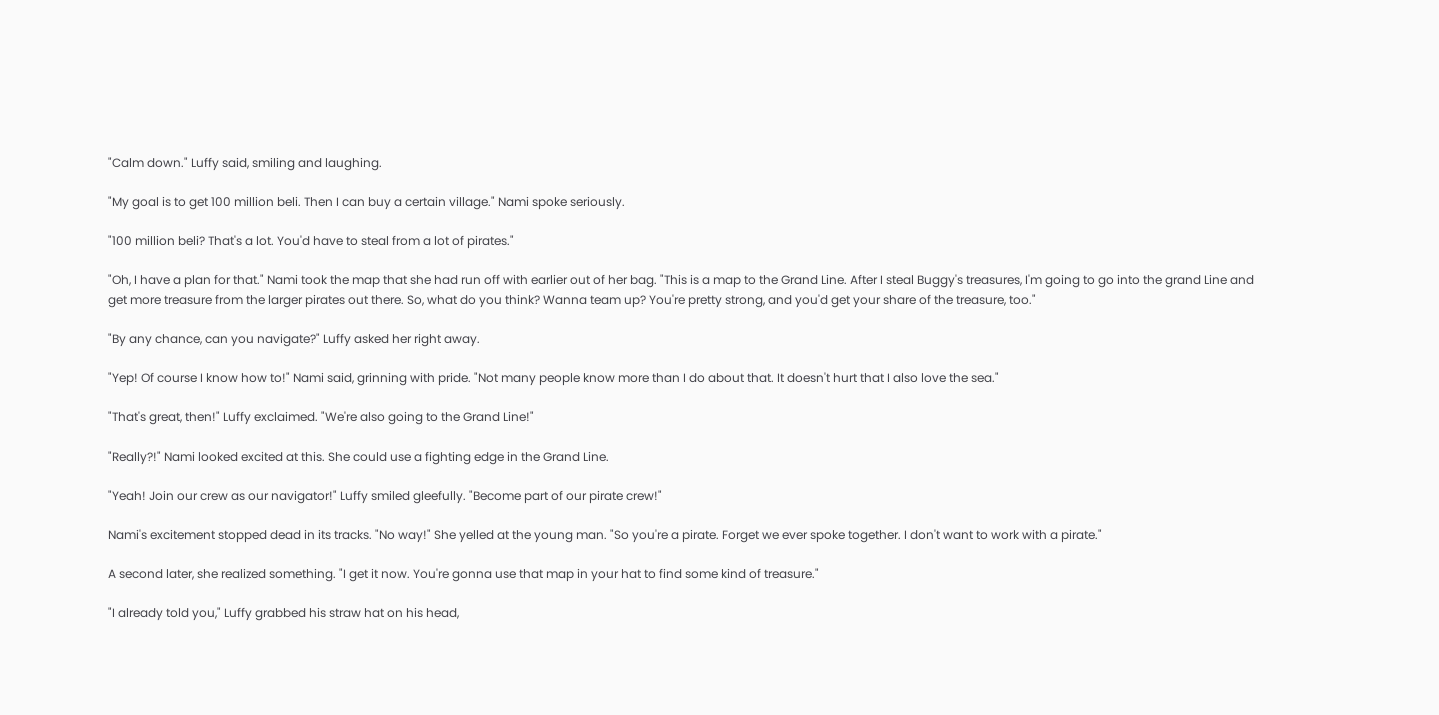"Calm down." Luffy said, smiling and laughing.

"My goal is to get 100 million beli. Then I can buy a certain village." Nami spoke seriously.

"100 million beli? That's a lot. You'd have to steal from a lot of pirates."

"Oh, I have a plan for that." Nami took the map that she had run off with earlier out of her bag. "This is a map to the Grand Line. After I steal Buggy's treasures, I'm going to go into the grand Line and get more treasure from the larger pirates out there. So, what do you think? Wanna team up? You're pretty strong, and you'd get your share of the treasure, too."

"By any chance, can you navigate?" Luffy asked her right away.

"Yep! Of course I know how to!" Nami said, grinning with pride. "Not many people know more than I do about that. It doesn't hurt that I also love the sea."

"That's great, then!" Luffy exclaimed. "We're also going to the Grand Line!"

"Really?!" Nami looked excited at this. She could use a fighting edge in the Grand Line.

"Yeah! Join our crew as our navigator!" Luffy smiled gleefully. "Become part of our pirate crew!"

Nami's excitement stopped dead in its tracks. "No way!" She yelled at the young man. "So you're a pirate. Forget we ever spoke together. I don't want to work with a pirate."

A second later, she realized something. "I get it now. You're gonna use that map in your hat to find some kind of treasure."

"I already told you," Luffy grabbed his straw hat on his head,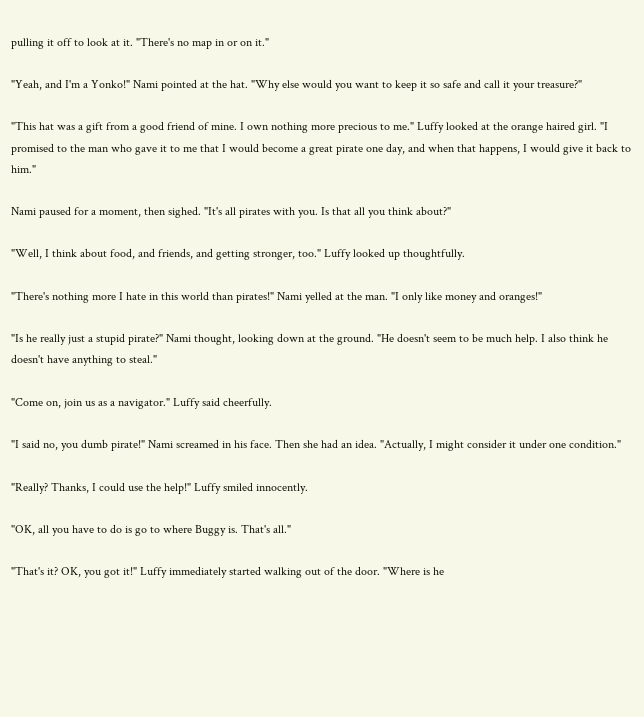pulling it off to look at it. "There's no map in or on it."

"Yeah, and I'm a Yonko!" Nami pointed at the hat. "Why else would you want to keep it so safe and call it your treasure?"

"This hat was a gift from a good friend of mine. I own nothing more precious to me." Luffy looked at the orange haired girl. "I promised to the man who gave it to me that I would become a great pirate one day, and when that happens, I would give it back to him."

Nami paused for a moment, then sighed. "It's all pirates with you. Is that all you think about?"

"Well, I think about food, and friends, and getting stronger, too." Luffy looked up thoughtfully.

"There's nothing more I hate in this world than pirates!" Nami yelled at the man. "I only like money and oranges!"

"Is he really just a stupid pirate?" Nami thought, looking down at the ground. "He doesn't seem to be much help. I also think he doesn't have anything to steal."

"Come on, join us as a navigator." Luffy said cheerfully.

"I said no, you dumb pirate!" Nami screamed in his face. Then she had an idea. "Actually, I might consider it under one condition."

"Really? Thanks, I could use the help!" Luffy smiled innocently.

"OK, all you have to do is go to where Buggy is. That's all."

"That's it? OK, you got it!" Luffy immediately started walking out of the door. "Where is he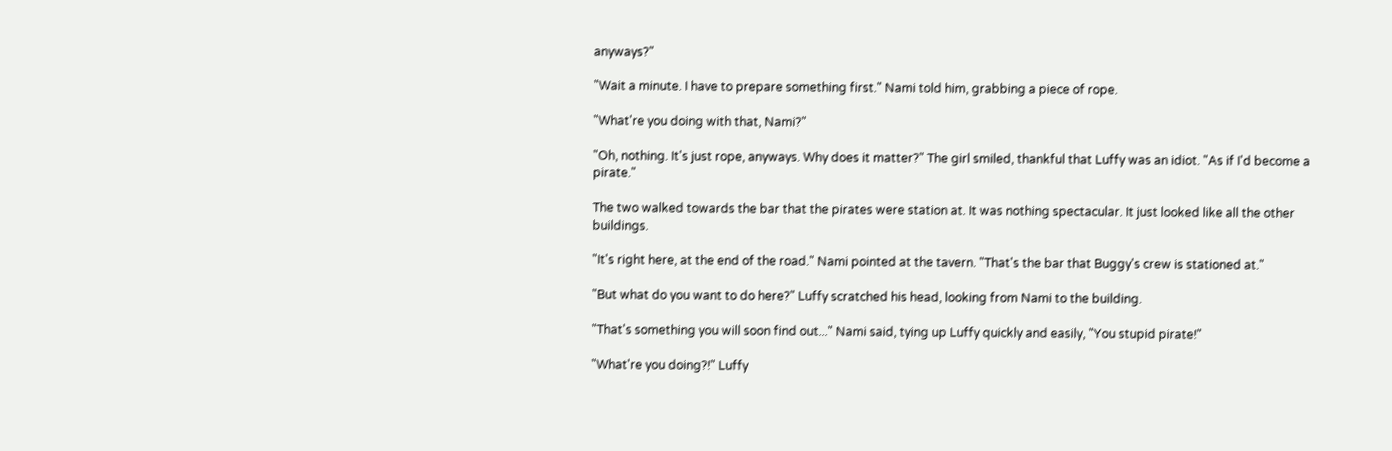anyways?"

"Wait a minute. I have to prepare something first." Nami told him, grabbing a piece of rope.

"What're you doing with that, Nami?"

"Oh, nothing. It's just rope, anyways. Why does it matter?" The girl smiled, thankful that Luffy was an idiot. "As if I'd become a pirate."

The two walked towards the bar that the pirates were station at. It was nothing spectacular. It just looked like all the other buildings.

"It's right here, at the end of the road." Nami pointed at the tavern. "That's the bar that Buggy's crew is stationed at."

"But what do you want to do here?" Luffy scratched his head, looking from Nami to the building.

"That's something you will soon find out..." Nami said, tying up Luffy quickly and easily, "You stupid pirate!"

"What're you doing?!" Luffy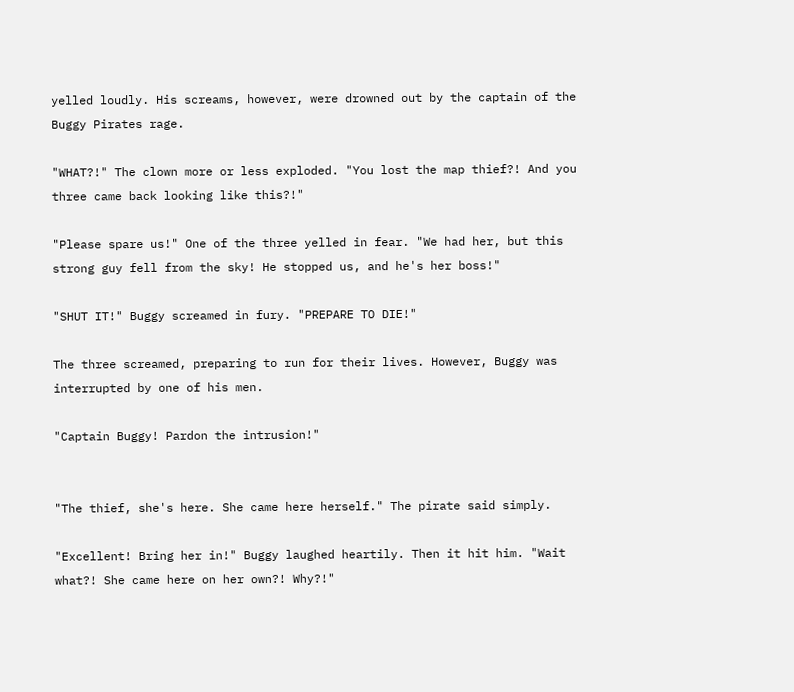yelled loudly. His screams, however, were drowned out by the captain of the Buggy Pirates rage.

"WHAT?!" The clown more or less exploded. "You lost the map thief?! And you three came back looking like this?!"

"Please spare us!" One of the three yelled in fear. "We had her, but this strong guy fell from the sky! He stopped us, and he's her boss!"

"SHUT IT!" Buggy screamed in fury. "PREPARE TO DIE!"

The three screamed, preparing to run for their lives. However, Buggy was interrupted by one of his men.

"Captain Buggy! Pardon the intrusion!"


"The thief, she's here. She came here herself." The pirate said simply.

"Excellent! Bring her in!" Buggy laughed heartily. Then it hit him. "Wait what?! She came here on her own?! Why?!"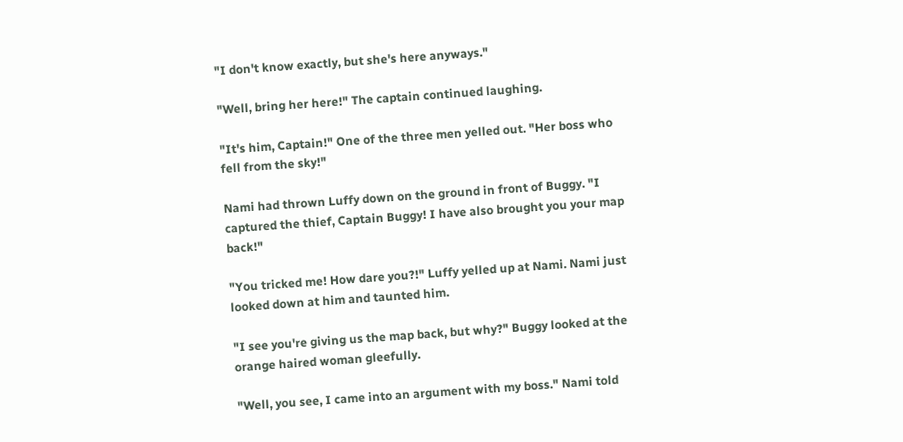"I don't know exactly, but she's here anyways."

"Well, bring her here!" The captain continued laughing.

"It's him, Captain!" One of the three men yelled out. "Her boss who fell from the sky!"

Nami had thrown Luffy down on the ground in front of Buggy. "I captured the thief, Captain Buggy! I have also brought you your map back!"

"You tricked me! How dare you?!" Luffy yelled up at Nami. Nami just looked down at him and taunted him.

"I see you're giving us the map back, but why?" Buggy looked at the orange haired woman gleefully.

"Well, you see, I came into an argument with my boss." Nami told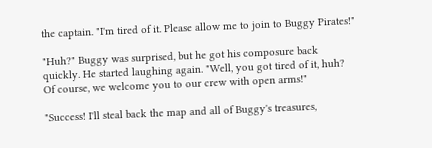the captain. "I'm tired of it. Please allow me to join to Buggy Pirates!"

"Huh?" Buggy was surprised, but he got his composure back quickly. He started laughing again. "Well, you got tired of it, huh? Of course, we welcome you to our crew with open arms!"

"Success! I'll steal back the map and all of Buggy's treasures,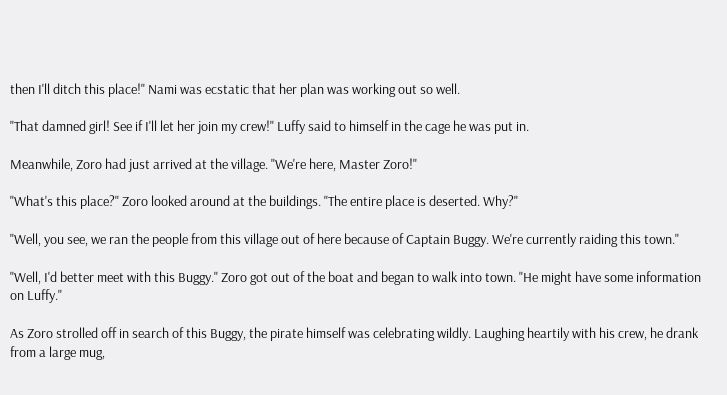then I'll ditch this place!" Nami was ecstatic that her plan was working out so well.

"That damned girl! See if I'll let her join my crew!" Luffy said to himself in the cage he was put in.

Meanwhile, Zoro had just arrived at the village. "We're here, Master Zoro!"

"What's this place?" Zoro looked around at the buildings. "The entire place is deserted. Why?"

"Well, you see, we ran the people from this village out of here because of Captain Buggy. We're currently raiding this town."

"Well, I'd better meet with this Buggy." Zoro got out of the boat and began to walk into town. "He might have some information on Luffy."

As Zoro strolled off in search of this Buggy, the pirate himself was celebrating wildly. Laughing heartily with his crew, he drank from a large mug,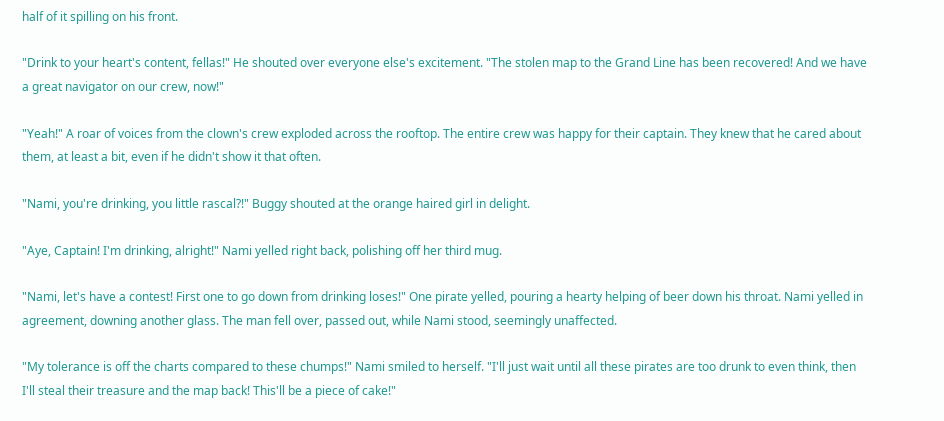half of it spilling on his front.

"Drink to your heart's content, fellas!" He shouted over everyone else's excitement. "The stolen map to the Grand Line has been recovered! And we have a great navigator on our crew, now!"

"Yeah!" A roar of voices from the clown's crew exploded across the rooftop. The entire crew was happy for their captain. They knew that he cared about them, at least a bit, even if he didn't show it that often.

"Nami, you're drinking, you little rascal?!" Buggy shouted at the orange haired girl in delight.

"Aye, Captain! I'm drinking, alright!" Nami yelled right back, polishing off her third mug.

"Nami, let's have a contest! First one to go down from drinking loses!" One pirate yelled, pouring a hearty helping of beer down his throat. Nami yelled in agreement, downing another glass. The man fell over, passed out, while Nami stood, seemingly unaffected.

"My tolerance is off the charts compared to these chumps!" Nami smiled to herself. "I'll just wait until all these pirates are too drunk to even think, then I'll steal their treasure and the map back! This'll be a piece of cake!"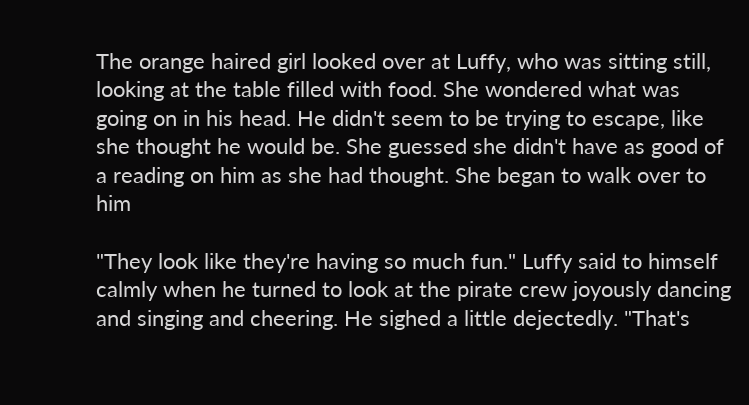The orange haired girl looked over at Luffy, who was sitting still, looking at the table filled with food. She wondered what was going on in his head. He didn't seem to be trying to escape, like she thought he would be. She guessed she didn't have as good of a reading on him as she had thought. She began to walk over to him

"They look like they're having so much fun." Luffy said to himself calmly when he turned to look at the pirate crew joyously dancing and singing and cheering. He sighed a little dejectedly. "That's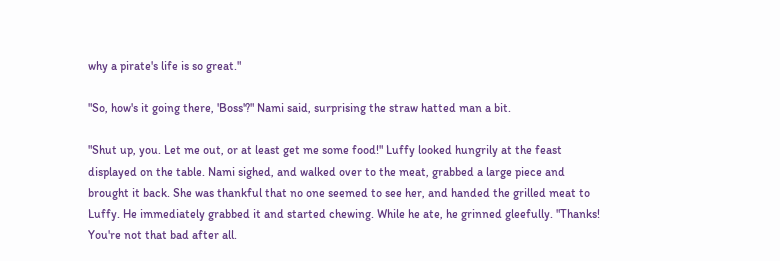why a pirate's life is so great."

"So, how's it going there, 'Boss'?" Nami said, surprising the straw hatted man a bit.

"Shut up, you. Let me out, or at least get me some food!" Luffy looked hungrily at the feast displayed on the table. Nami sighed, and walked over to the meat, grabbed a large piece and brought it back. She was thankful that no one seemed to see her, and handed the grilled meat to Luffy. He immediately grabbed it and started chewing. While he ate, he grinned gleefully. "Thanks! You're not that bad after all.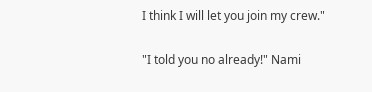I think I will let you join my crew."

"I told you no already!" Nami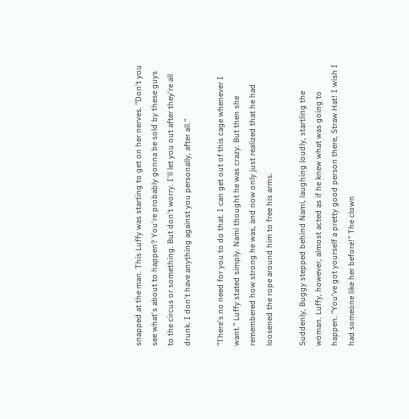snapped at the man. This Luffy was starting to get on her nerves. "Don't you see what's about to happen? You're probably gonna be sold by these guys to the circus or something. But don't worry. I'll let you out after they're all drunk. I don't have anything against you personally, after all."

"There's no need for you to do that. I can get out of this cage whenever I want." Luffy stated simply. Nami thought he was crazy. But then she remembered how strong he was, and now only just realized that he had loosened the rope around him to free his arms.

Suddenly, Buggy stepped behind Nami, laughing loudly, startling the woman. Luffy, however, almost acted as if he knew what was going to happen. "You've got yourself a pretty good person there, Straw Hat! I wish I had someone like her before!" The clown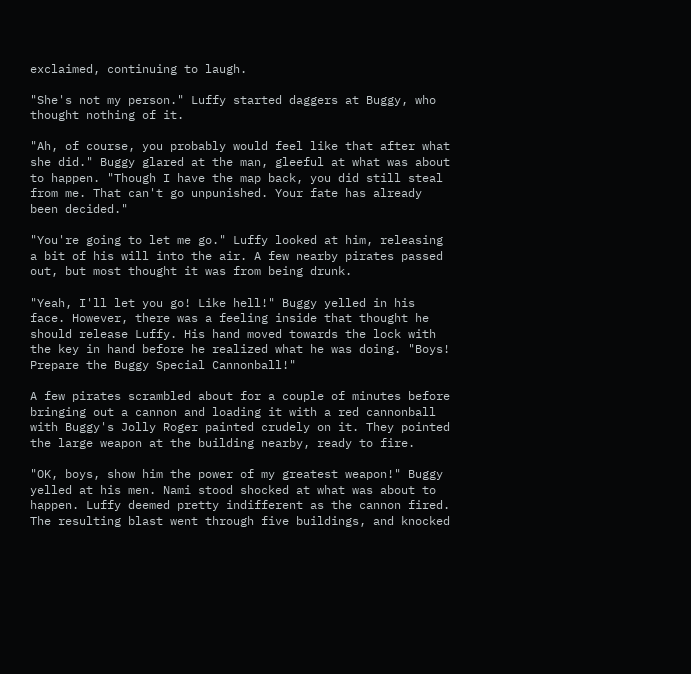exclaimed, continuing to laugh.

"She's not my person." Luffy started daggers at Buggy, who thought nothing of it.

"Ah, of course, you probably would feel like that after what she did." Buggy glared at the man, gleeful at what was about to happen. "Though I have the map back, you did still steal from me. That can't go unpunished. Your fate has already been decided."

"You're going to let me go." Luffy looked at him, releasing a bit of his will into the air. A few nearby pirates passed out, but most thought it was from being drunk.

"Yeah, I'll let you go! Like hell!" Buggy yelled in his face. However, there was a feeling inside that thought he should release Luffy. His hand moved towards the lock with the key in hand before he realized what he was doing. "Boys! Prepare the Buggy Special Cannonball!"

A few pirates scrambled about for a couple of minutes before bringing out a cannon and loading it with a red cannonball with Buggy's Jolly Roger painted crudely on it. They pointed the large weapon at the building nearby, ready to fire.

"OK, boys, show him the power of my greatest weapon!" Buggy yelled at his men. Nami stood shocked at what was about to happen. Luffy deemed pretty indifferent as the cannon fired. The resulting blast went through five buildings, and knocked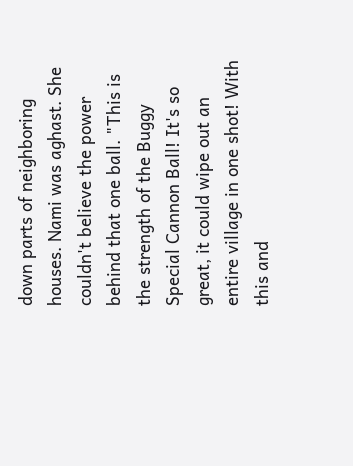down parts of neighboring houses. Nami was aghast. She couldn't believe the power behind that one ball. "This is the strength of the Buggy Special Cannon Ball! It's so great, it could wipe out an entire village in one shot! With this and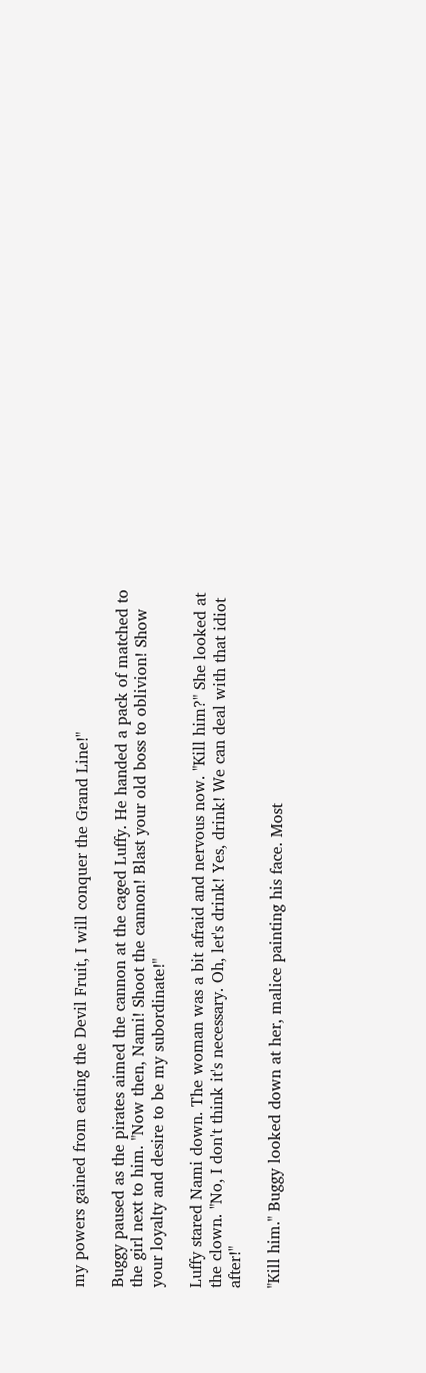my powers gained from eating the Devil Fruit, I will conquer the Grand Line!"

Buggy paused as the pirates aimed the cannon at the caged Luffy. He handed a pack of matched to the girl next to him. "Now then, Nami! Shoot the cannon! Blast your old boss to oblivion! Show your loyalty and desire to be my subordinate!"

Luffy stared Nami down. The woman was a bit afraid and nervous now. "Kill him?" She looked at the clown. "No, I don't think it's necessary. Oh, let's drink! Yes, drink! We can deal with that idiot after!"

"Kill him." Buggy looked down at her, malice painting his face. Most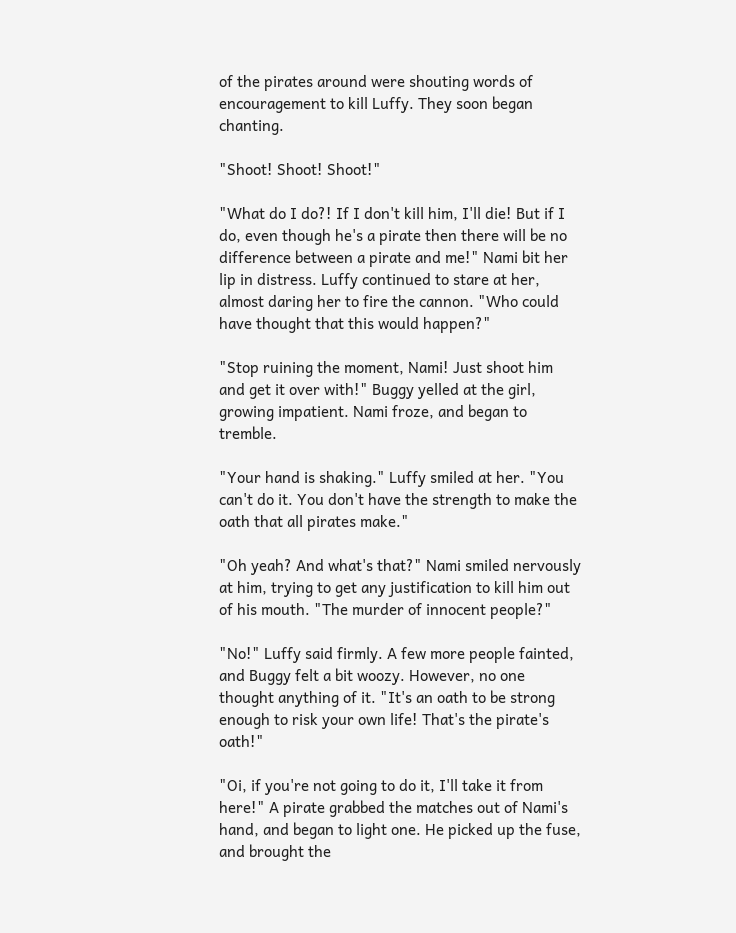of the pirates around were shouting words of encouragement to kill Luffy. They soon began chanting.

"Shoot! Shoot! Shoot!"

"What do I do?! If I don't kill him, I'll die! But if I do, even though he's a pirate then there will be no difference between a pirate and me!" Nami bit her lip in distress. Luffy continued to stare at her, almost daring her to fire the cannon. "Who could have thought that this would happen?"

"Stop ruining the moment, Nami! Just shoot him and get it over with!" Buggy yelled at the girl, growing impatient. Nami froze, and began to tremble.

"Your hand is shaking." Luffy smiled at her. "You can't do it. You don't have the strength to make the oath that all pirates make."

"Oh yeah? And what's that?" Nami smiled nervously at him, trying to get any justification to kill him out of his mouth. "The murder of innocent people?"

"No!" Luffy said firmly. A few more people fainted, and Buggy felt a bit woozy. However, no one thought anything of it. "It's an oath to be strong enough to risk your own life! That's the pirate's oath!"

"Oi, if you're not going to do it, I'll take it from here!" A pirate grabbed the matches out of Nami's hand, and began to light one. He picked up the fuse, and brought the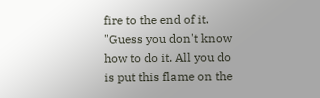fire to the end of it. "Guess you don't know how to do it. All you do is put this flame on the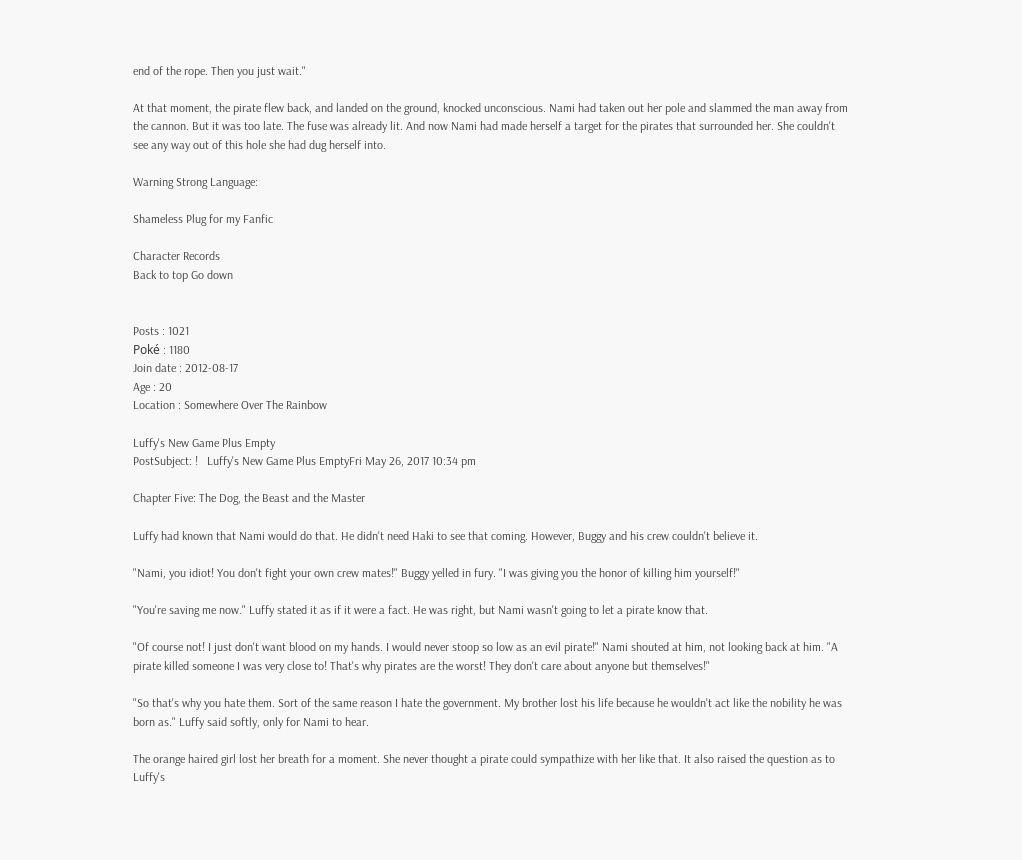end of the rope. Then you just wait."

At that moment, the pirate flew back, and landed on the ground, knocked unconscious. Nami had taken out her pole and slammed the man away from the cannon. But it was too late. The fuse was already lit. And now Nami had made herself a target for the pirates that surrounded her. She couldn't see any way out of this hole she had dug herself into.

Warning Strong Language:

Shameless Plug for my Fanfic

Character Records
Back to top Go down


Posts : 1021
Poké : 1180
Join date : 2012-08-17
Age : 20
Location : Somewhere Over The Rainbow

Luffy's New Game Plus Empty
PostSubject: !   Luffy's New Game Plus EmptyFri May 26, 2017 10:34 pm

Chapter Five: The Dog, the Beast and the Master

Luffy had known that Nami would do that. He didn't need Haki to see that coming. However, Buggy and his crew couldn't believe it.

"Nami, you idiot! You don't fight your own crew mates!" Buggy yelled in fury. "I was giving you the honor of killing him yourself!"

"You're saving me now." Luffy stated it as if it were a fact. He was right, but Nami wasn't going to let a pirate know that.

"Of course not! I just don't want blood on my hands. I would never stoop so low as an evil pirate!" Nami shouted at him, not looking back at him. "A pirate killed someone I was very close to! That's why pirates are the worst! They don't care about anyone but themselves!"

"So that's why you hate them. Sort of the same reason I hate the government. My brother lost his life because he wouldn't act like the nobility he was born as." Luffy said softly, only for Nami to hear.

The orange haired girl lost her breath for a moment. She never thought a pirate could sympathize with her like that. It also raised the question as to Luffy's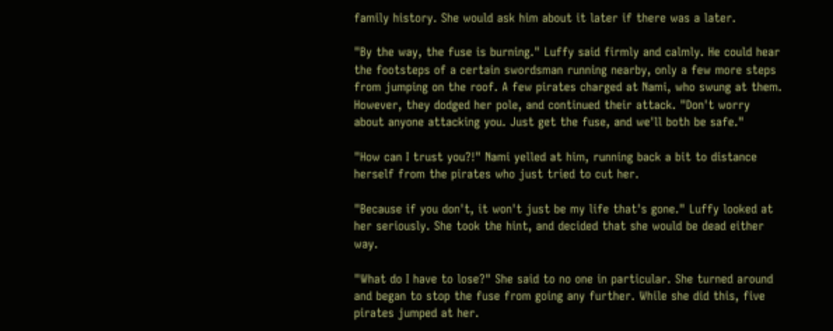family history. She would ask him about it later if there was a later.

"By the way, the fuse is burning." Luffy said firmly and calmly. He could hear the footsteps of a certain swordsman running nearby, only a few more steps from jumping on the roof. A few pirates charged at Nami, who swung at them. However, they dodged her pole, and continued their attack. "Don't worry about anyone attacking you. Just get the fuse, and we'll both be safe."

"How can I trust you?!" Nami yelled at him, running back a bit to distance herself from the pirates who just tried to cut her.

"Because if you don't, it won't just be my life that's gone." Luffy looked at her seriously. She took the hint, and decided that she would be dead either way.

"What do I have to lose?" She said to no one in particular. She turned around and began to stop the fuse from going any further. While she did this, five pirates jumped at her.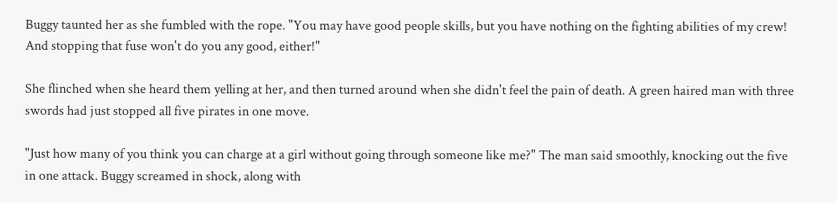Buggy taunted her as she fumbled with the rope. "You may have good people skills, but you have nothing on the fighting abilities of my crew! And stopping that fuse won't do you any good, either!"

She flinched when she heard them yelling at her, and then turned around when she didn't feel the pain of death. A green haired man with three swords had just stopped all five pirates in one move.

"Just how many of you think you can charge at a girl without going through someone like me?" The man said smoothly, knocking out the five in one attack. Buggy screamed in shock, along with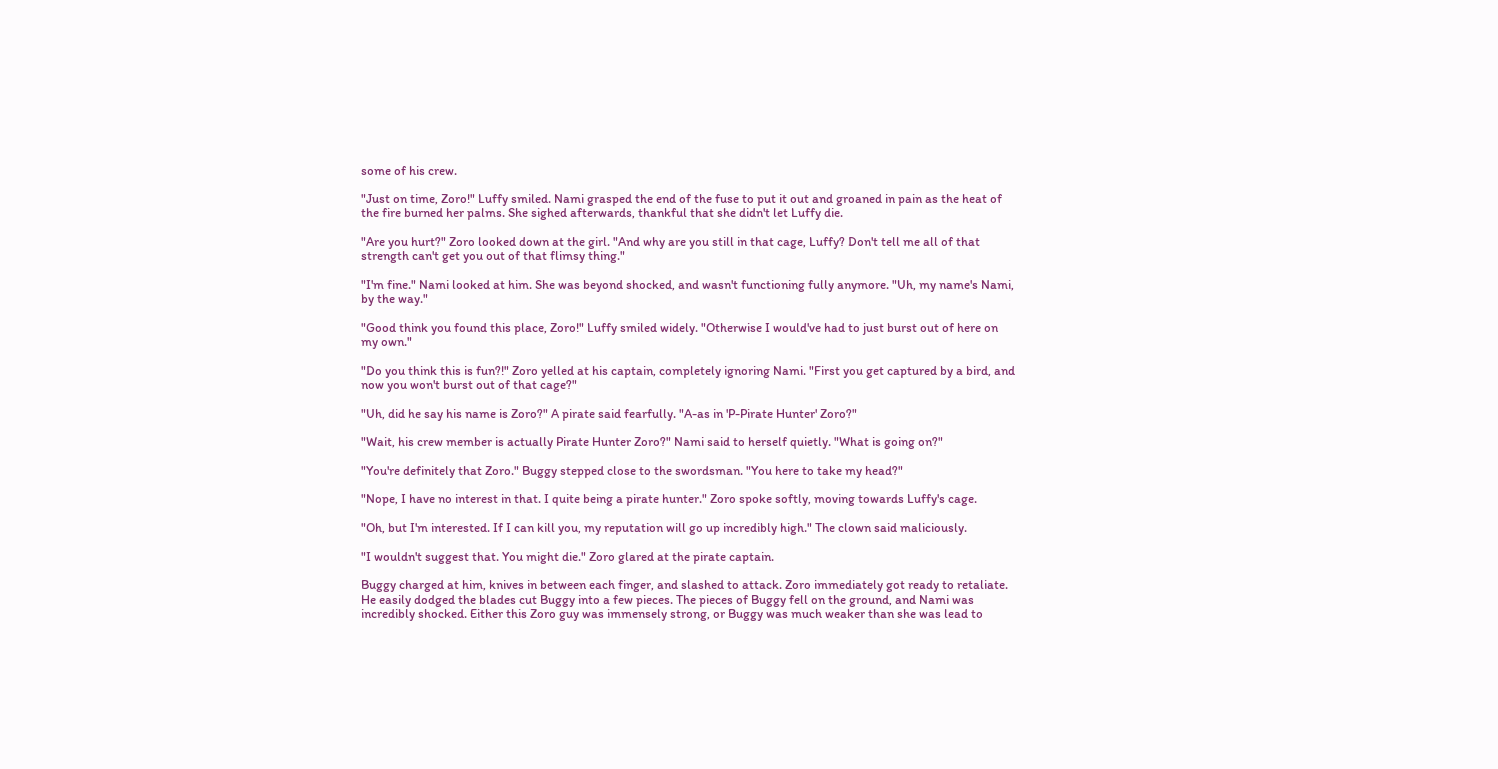some of his crew.

"Just on time, Zoro!" Luffy smiled. Nami grasped the end of the fuse to put it out and groaned in pain as the heat of the fire burned her palms. She sighed afterwards, thankful that she didn't let Luffy die.

"Are you hurt?" Zoro looked down at the girl. "And why are you still in that cage, Luffy? Don't tell me all of that strength can't get you out of that flimsy thing."

"I'm fine." Nami looked at him. She was beyond shocked, and wasn't functioning fully anymore. "Uh, my name's Nami, by the way."

"Good think you found this place, Zoro!" Luffy smiled widely. "Otherwise I would've had to just burst out of here on my own."

"Do you think this is fun?!" Zoro yelled at his captain, completely ignoring Nami. "First you get captured by a bird, and now you won't burst out of that cage?"

"Uh, did he say his name is Zoro?" A pirate said fearfully. "A-as in 'P-Pirate Hunter' Zoro?"

"Wait, his crew member is actually Pirate Hunter Zoro?" Nami said to herself quietly. "What is going on?"

"You're definitely that Zoro." Buggy stepped close to the swordsman. "You here to take my head?"

"Nope, I have no interest in that. I quite being a pirate hunter." Zoro spoke softly, moving towards Luffy's cage.

"Oh, but I'm interested. If I can kill you, my reputation will go up incredibly high." The clown said maliciously.

"I wouldn't suggest that. You might die." Zoro glared at the pirate captain.

Buggy charged at him, knives in between each finger, and slashed to attack. Zoro immediately got ready to retaliate. He easily dodged the blades cut Buggy into a few pieces. The pieces of Buggy fell on the ground, and Nami was incredibly shocked. Either this Zoro guy was immensely strong, or Buggy was much weaker than she was lead to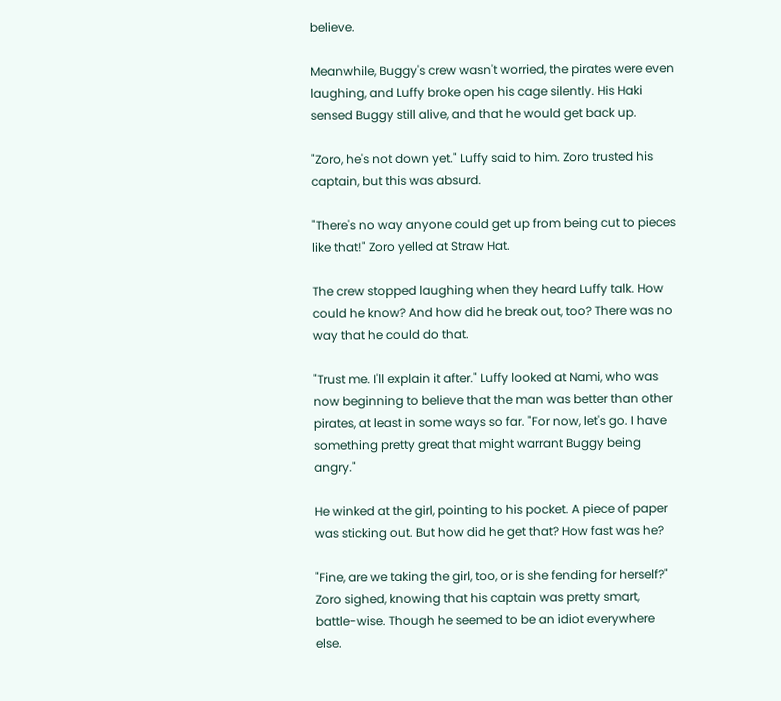believe.

Meanwhile, Buggy's crew wasn't worried, the pirates were even laughing, and Luffy broke open his cage silently. His Haki sensed Buggy still alive, and that he would get back up.

"Zoro, he's not down yet." Luffy said to him. Zoro trusted his captain, but this was absurd.

"There's no way anyone could get up from being cut to pieces like that!" Zoro yelled at Straw Hat.

The crew stopped laughing when they heard Luffy talk. How could he know? And how did he break out, too? There was no way that he could do that.

"Trust me. I'll explain it after." Luffy looked at Nami, who was now beginning to believe that the man was better than other pirates, at least in some ways so far. "For now, let's go. I have something pretty great that might warrant Buggy being angry."

He winked at the girl, pointing to his pocket. A piece of paper was sticking out. But how did he get that? How fast was he?

"Fine, are we taking the girl, too, or is she fending for herself?" Zoro sighed, knowing that his captain was pretty smart, battle-wise. Though he seemed to be an idiot everywhere else.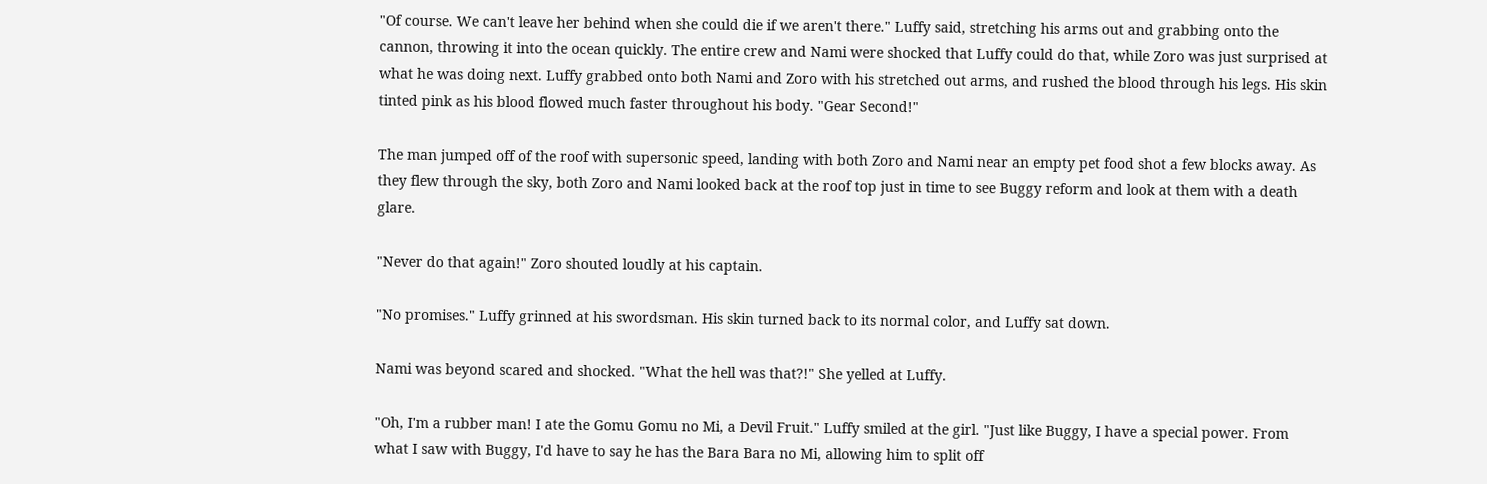"Of course. We can't leave her behind when she could die if we aren't there." Luffy said, stretching his arms out and grabbing onto the cannon, throwing it into the ocean quickly. The entire crew and Nami were shocked that Luffy could do that, while Zoro was just surprised at what he was doing next. Luffy grabbed onto both Nami and Zoro with his stretched out arms, and rushed the blood through his legs. His skin tinted pink as his blood flowed much faster throughout his body. "Gear Second!"

The man jumped off of the roof with supersonic speed, landing with both Zoro and Nami near an empty pet food shot a few blocks away. As they flew through the sky, both Zoro and Nami looked back at the roof top just in time to see Buggy reform and look at them with a death glare.

"Never do that again!" Zoro shouted loudly at his captain.

"No promises." Luffy grinned at his swordsman. His skin turned back to its normal color, and Luffy sat down.

Nami was beyond scared and shocked. "What the hell was that?!" She yelled at Luffy.

"Oh, I'm a rubber man! I ate the Gomu Gomu no Mi, a Devil Fruit." Luffy smiled at the girl. "Just like Buggy, I have a special power. From what I saw with Buggy, I'd have to say he has the Bara Bara no Mi, allowing him to split off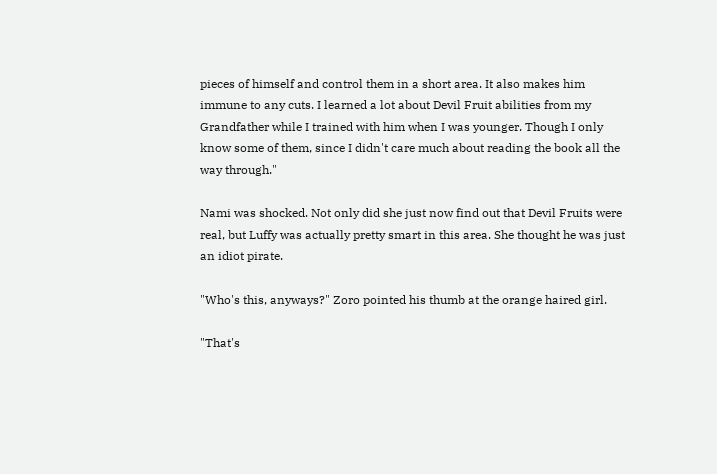pieces of himself and control them in a short area. It also makes him immune to any cuts. I learned a lot about Devil Fruit abilities from my Grandfather while I trained with him when I was younger. Though I only know some of them, since I didn't care much about reading the book all the way through."

Nami was shocked. Not only did she just now find out that Devil Fruits were real, but Luffy was actually pretty smart in this area. She thought he was just an idiot pirate.

"Who's this, anyways?" Zoro pointed his thumb at the orange haired girl.

"That's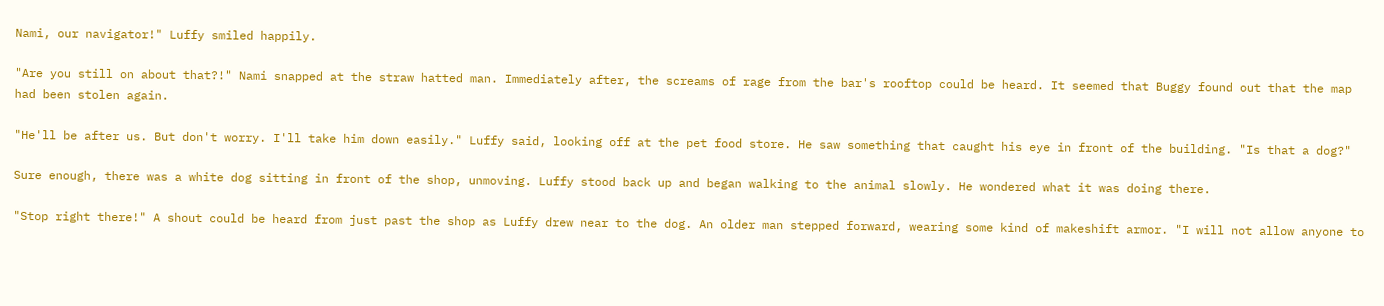Nami, our navigator!" Luffy smiled happily.

"Are you still on about that?!" Nami snapped at the straw hatted man. Immediately after, the screams of rage from the bar's rooftop could be heard. It seemed that Buggy found out that the map had been stolen again.

"He'll be after us. But don't worry. I'll take him down easily." Luffy said, looking off at the pet food store. He saw something that caught his eye in front of the building. "Is that a dog?"

Sure enough, there was a white dog sitting in front of the shop, unmoving. Luffy stood back up and began walking to the animal slowly. He wondered what it was doing there.

"Stop right there!" A shout could be heard from just past the shop as Luffy drew near to the dog. An older man stepped forward, wearing some kind of makeshift armor. "I will not allow anyone to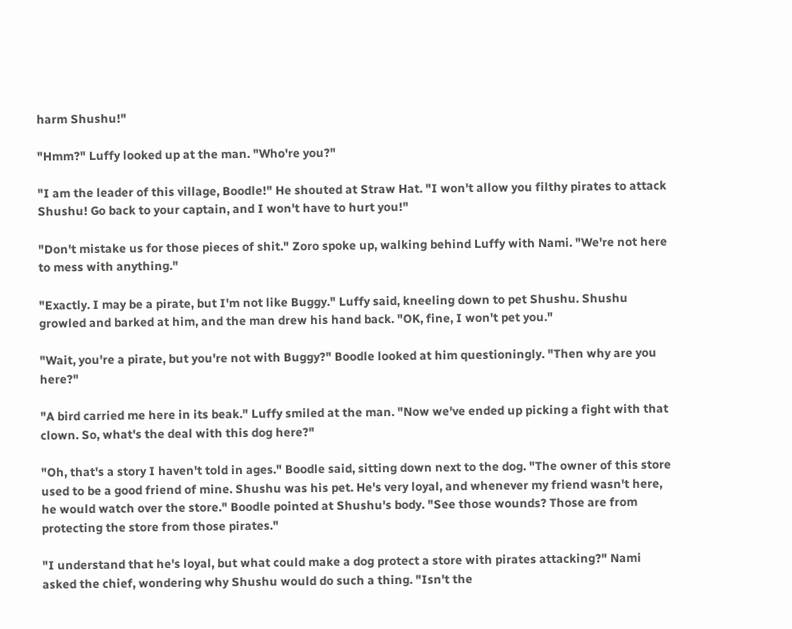harm Shushu!"

"Hmm?" Luffy looked up at the man. "Who're you?"

"I am the leader of this village, Boodle!" He shouted at Straw Hat. "I won't allow you filthy pirates to attack Shushu! Go back to your captain, and I won't have to hurt you!"

"Don't mistake us for those pieces of shit." Zoro spoke up, walking behind Luffy with Nami. "We're not here to mess with anything."

"Exactly. I may be a pirate, but I'm not like Buggy." Luffy said, kneeling down to pet Shushu. Shushu growled and barked at him, and the man drew his hand back. "OK, fine, I won't pet you."

"Wait, you're a pirate, but you're not with Buggy?" Boodle looked at him questioningly. "Then why are you here?"

"A bird carried me here in its beak." Luffy smiled at the man. "Now we've ended up picking a fight with that clown. So, what's the deal with this dog here?"

"Oh, that's a story I haven't told in ages." Boodle said, sitting down next to the dog. "The owner of this store used to be a good friend of mine. Shushu was his pet. He's very loyal, and whenever my friend wasn't here, he would watch over the store." Boodle pointed at Shushu's body. "See those wounds? Those are from protecting the store from those pirates."

"I understand that he's loyal, but what could make a dog protect a store with pirates attacking?" Nami asked the chief, wondering why Shushu would do such a thing. "Isn't the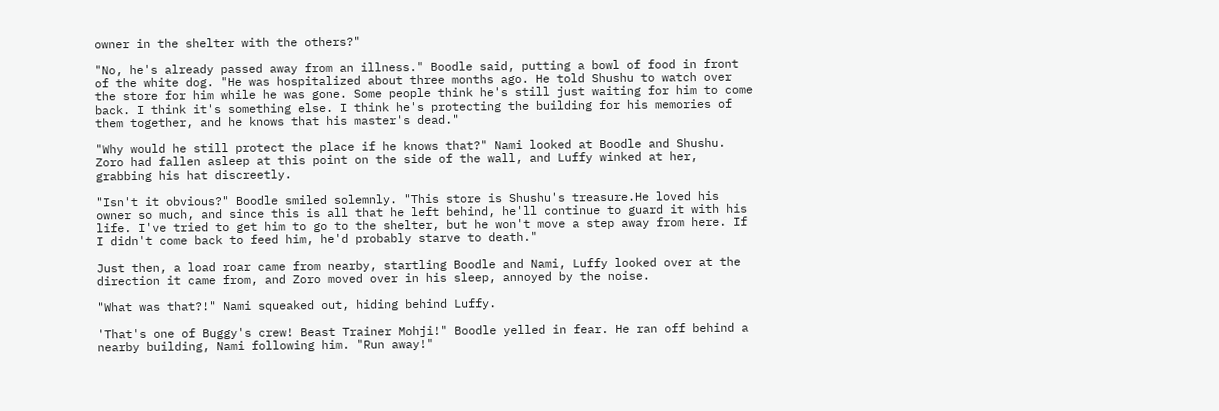owner in the shelter with the others?"

"No, he's already passed away from an illness." Boodle said, putting a bowl of food in front of the white dog. "He was hospitalized about three months ago. He told Shushu to watch over the store for him while he was gone. Some people think he's still just waiting for him to come back. I think it's something else. I think he's protecting the building for his memories of them together, and he knows that his master's dead."

"Why would he still protect the place if he knows that?" Nami looked at Boodle and Shushu. Zoro had fallen asleep at this point on the side of the wall, and Luffy winked at her, grabbing his hat discreetly.

"Isn't it obvious?" Boodle smiled solemnly. "This store is Shushu's treasure.He loved his owner so much, and since this is all that he left behind, he'll continue to guard it with his life. I've tried to get him to go to the shelter, but he won't move a step away from here. If I didn't come back to feed him, he'd probably starve to death."

Just then, a load roar came from nearby, startling Boodle and Nami, Luffy looked over at the direction it came from, and Zoro moved over in his sleep, annoyed by the noise.

"What was that?!" Nami squeaked out, hiding behind Luffy.

'That's one of Buggy's crew! Beast Trainer Mohji!" Boodle yelled in fear. He ran off behind a nearby building, Nami following him. "Run away!"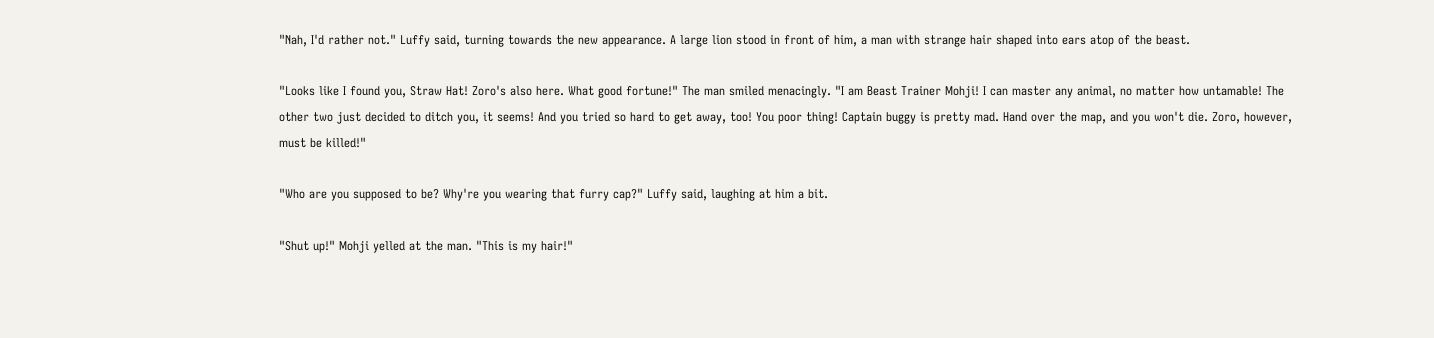"Nah, I'd rather not." Luffy said, turning towards the new appearance. A large lion stood in front of him, a man with strange hair shaped into ears atop of the beast.

"Looks like I found you, Straw Hat! Zoro's also here. What good fortune!" The man smiled menacingly. "I am Beast Trainer Mohji! I can master any animal, no matter how untamable! The other two just decided to ditch you, it seems! And you tried so hard to get away, too! You poor thing! Captain buggy is pretty mad. Hand over the map, and you won't die. Zoro, however, must be killed!"

"Who are you supposed to be? Why're you wearing that furry cap?" Luffy said, laughing at him a bit.

"Shut up!" Mohji yelled at the man. "This is my hair!"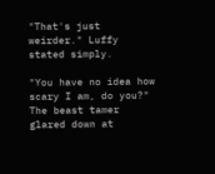"That's just weirder." Luffy stated simply.

"You have no idea how scary I am, do you?" The beast tamer glared down at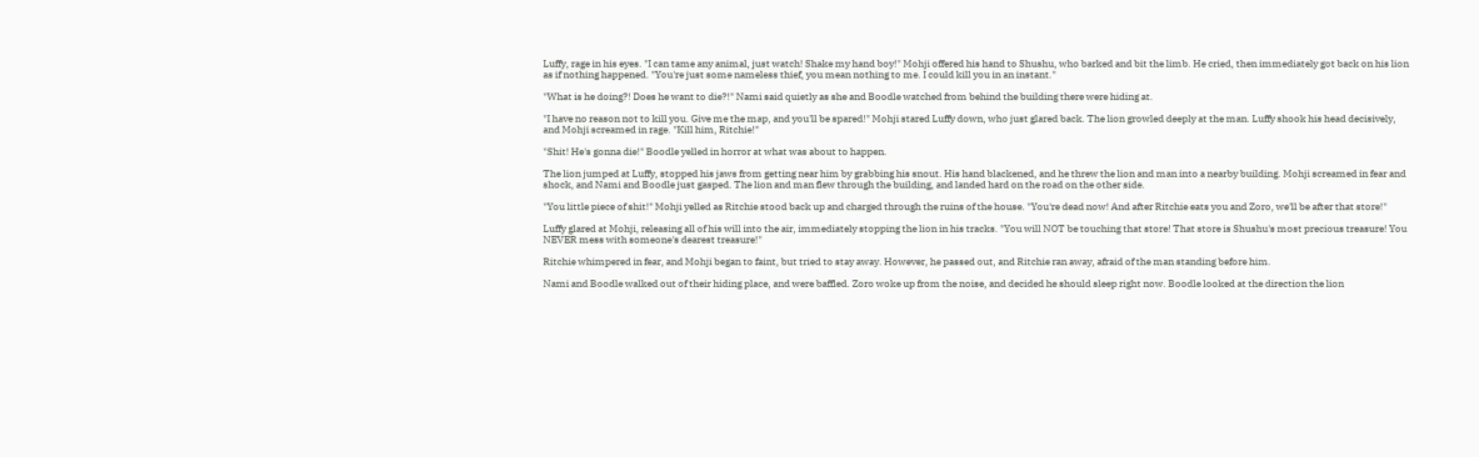Luffy, rage in his eyes. "I can tame any animal, just watch! Shake my hand boy!" Mohji offered his hand to Shushu, who barked and bit the limb. He cried, then immediately got back on his lion as if nothing happened. "You're just some nameless thief, you mean nothing to me. I could kill you in an instant."

"What is he doing?! Does he want to die?!" Nami said quietly as she and Boodle watched from behind the building there were hiding at.

"I have no reason not to kill you. Give me the map, and you'll be spared!" Mohji stared Luffy down, who just glared back. The lion growled deeply at the man. Luffy shook his head decisively, and Mohji screamed in rage. "Kill him, Ritchie!"

"Shit! He's gonna die!" Boodle yelled in horror at what was about to happen.

The lion jumped at Luffy, stopped his jaws from getting near him by grabbing his snout. His hand blackened, and he threw the lion and man into a nearby building. Mohji screamed in fear and shock, and Nami and Boodle just gasped. The lion and man flew through the building, and landed hard on the road on the other side.

"You little piece of shit!" Mohji yelled as Ritchie stood back up and charged through the ruins of the house. "You're dead now! And after Ritchie eats you and Zoro, we'll be after that store!"

Luffy glared at Mohji, releasing all of his will into the air, immediately stopping the lion in his tracks. "You will NOT be touching that store! That store is Shushu's most precious treasure! You NEVER mess with someone's dearest treasure!"

Ritchie whimpered in fear, and Mohji began to faint, but tried to stay away. However, he passed out, and Ritchie ran away, afraid of the man standing before him.

Nami and Boodle walked out of their hiding place, and were baffled. Zoro woke up from the noise, and decided he should sleep right now. Boodle looked at the direction the lion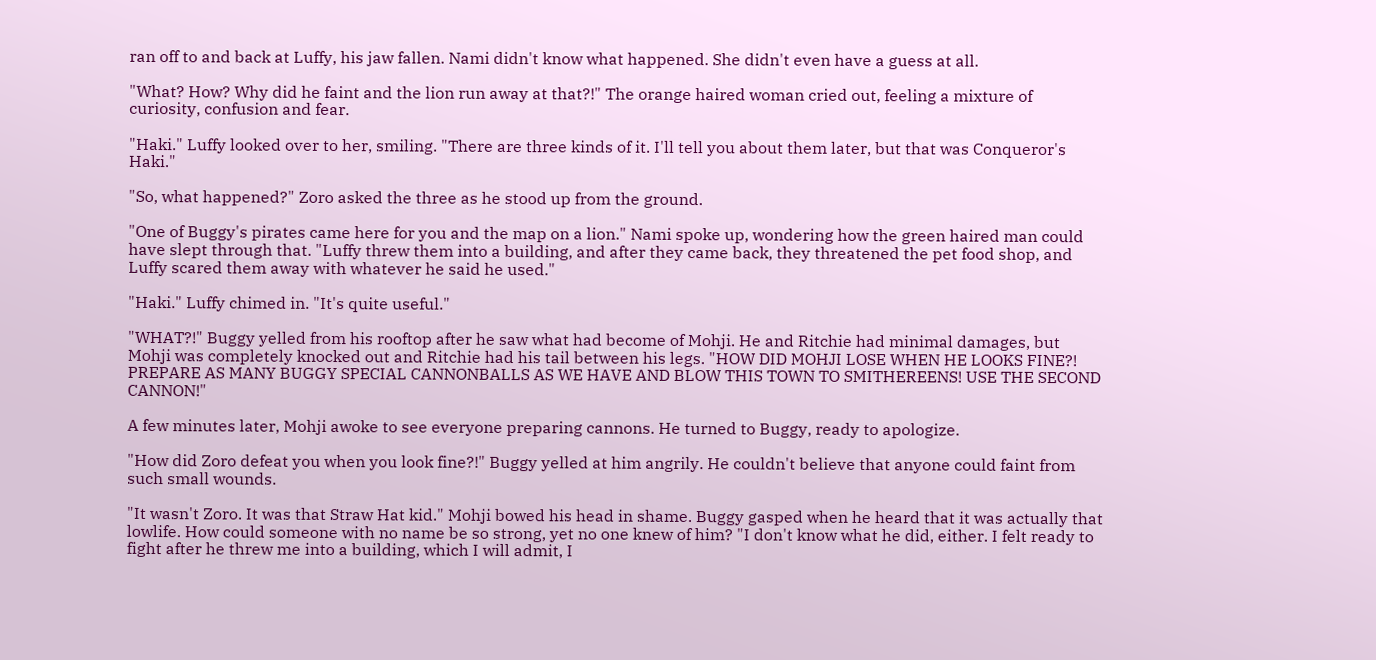ran off to and back at Luffy, his jaw fallen. Nami didn't know what happened. She didn't even have a guess at all.

"What? How? Why did he faint and the lion run away at that?!" The orange haired woman cried out, feeling a mixture of curiosity, confusion and fear.

"Haki." Luffy looked over to her, smiling. "There are three kinds of it. I'll tell you about them later, but that was Conqueror's Haki."

"So, what happened?" Zoro asked the three as he stood up from the ground.

"One of Buggy's pirates came here for you and the map on a lion." Nami spoke up, wondering how the green haired man could have slept through that. "Luffy threw them into a building, and after they came back, they threatened the pet food shop, and Luffy scared them away with whatever he said he used."

"Haki." Luffy chimed in. "It's quite useful."

"WHAT?!" Buggy yelled from his rooftop after he saw what had become of Mohji. He and Ritchie had minimal damages, but Mohji was completely knocked out and Ritchie had his tail between his legs. "HOW DID MOHJI LOSE WHEN HE LOOKS FINE?! PREPARE AS MANY BUGGY SPECIAL CANNONBALLS AS WE HAVE AND BLOW THIS TOWN TO SMITHEREENS! USE THE SECOND CANNON!"

A few minutes later, Mohji awoke to see everyone preparing cannons. He turned to Buggy, ready to apologize.

"How did Zoro defeat you when you look fine?!" Buggy yelled at him angrily. He couldn't believe that anyone could faint from such small wounds.

"It wasn't Zoro. It was that Straw Hat kid." Mohji bowed his head in shame. Buggy gasped when he heard that it was actually that lowlife. How could someone with no name be so strong, yet no one knew of him? "I don't know what he did, either. I felt ready to fight after he threw me into a building, which I will admit, I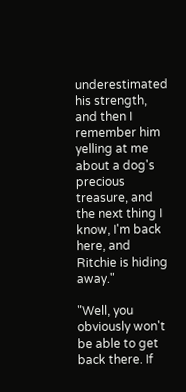underestimated his strength, and then I remember him yelling at me about a dog's precious treasure, and the next thing I know, I'm back here, and Ritchie is hiding away."

"Well, you obviously won't be able to get back there. If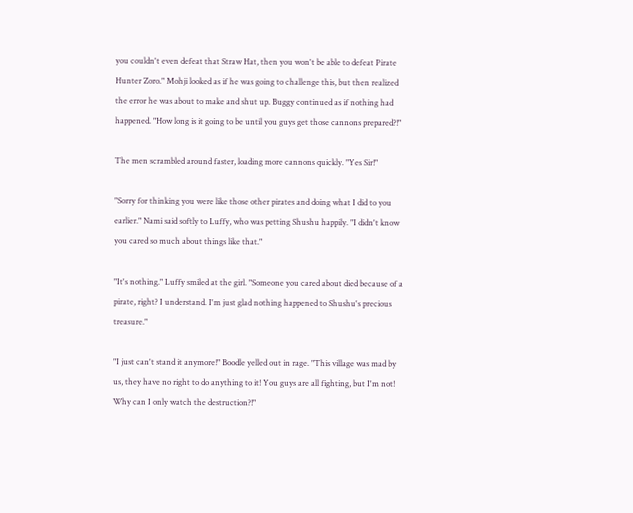you couldn't even defeat that Straw Hat, then you won't be able to defeat Pirate Hunter Zoro." Mohji looked as if he was going to challenge this, but then realized the error he was about to make and shut up. Buggy continued as if nothing had happened. "How long is it going to be until you guys get those cannons prepared?!"

The men scrambled around faster, loading more cannons quickly. "Yes Sir!"

"Sorry for thinking you were like those other pirates and doing what I did to you earlier." Nami said softly to Luffy, who was petting Shushu happily. "I didn't know you cared so much about things like that."

"It's nothing." Luffy smiled at the girl. "Someone you cared about died because of a pirate, right? I understand. I'm just glad nothing happened to Shushu's precious treasure."

"I just can't stand it anymore!" Boodle yelled out in rage. "This village was mad by us, they have no right to do anything to it! You guys are all fighting, but I'm not! Why can I only watch the destruction?!"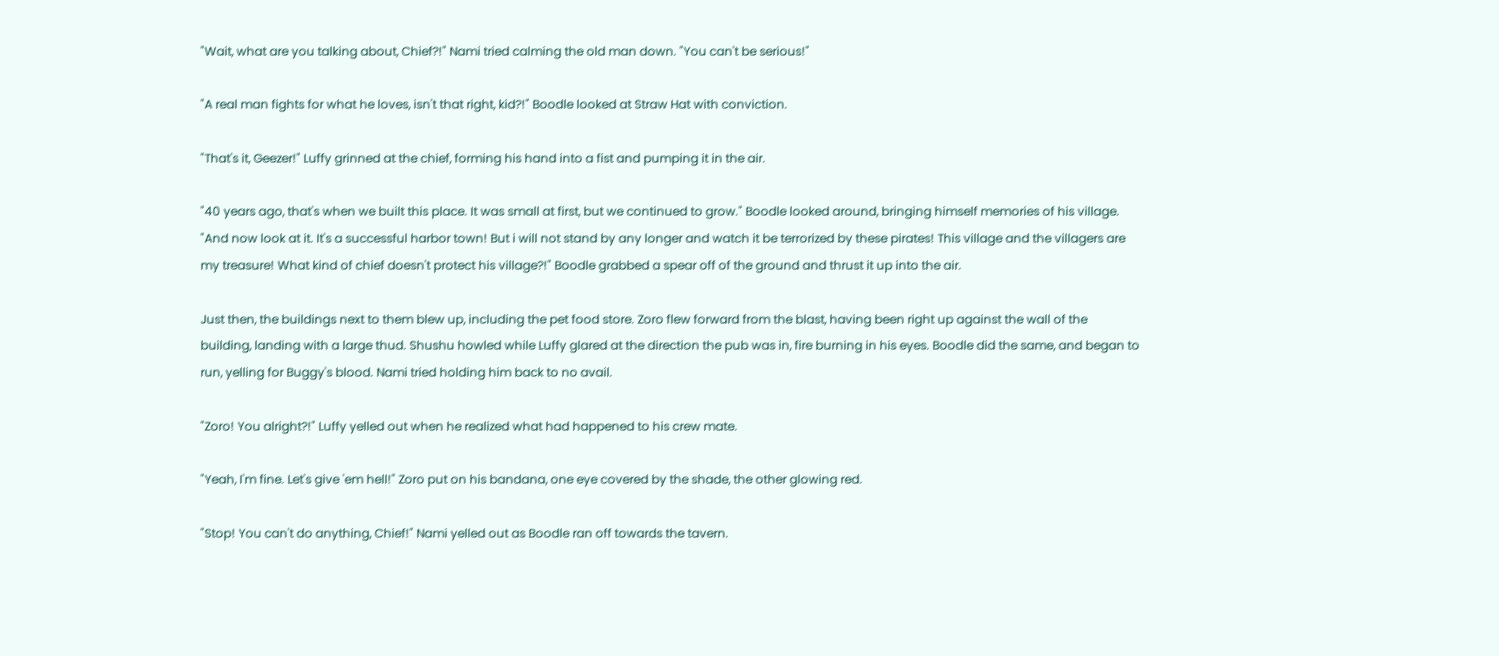"Wait, what are you talking about, Chief?!" Nami tried calming the old man down. "You can't be serious!"

"A real man fights for what he loves, isn't that right, kid?!" Boodle looked at Straw Hat with conviction.

"That's it, Geezer!" Luffy grinned at the chief, forming his hand into a fist and pumping it in the air.

"40 years ago, that's when we built this place. It was small at first, but we continued to grow." Boodle looked around, bringing himself memories of his village. "And now look at it. It's a successful harbor town! But i will not stand by any longer and watch it be terrorized by these pirates! This village and the villagers are my treasure! What kind of chief doesn't protect his village?!" Boodle grabbed a spear off of the ground and thrust it up into the air.

Just then, the buildings next to them blew up, including the pet food store. Zoro flew forward from the blast, having been right up against the wall of the building, landing with a large thud. Shushu howled while Luffy glared at the direction the pub was in, fire burning in his eyes. Boodle did the same, and began to run, yelling for Buggy's blood. Nami tried holding him back to no avail.

"Zoro! You alright?!" Luffy yelled out when he realized what had happened to his crew mate.

"Yeah, I'm fine. Let's give 'em hell!" Zoro put on his bandana, one eye covered by the shade, the other glowing red.

"Stop! You can't do anything, Chief!" Nami yelled out as Boodle ran off towards the tavern.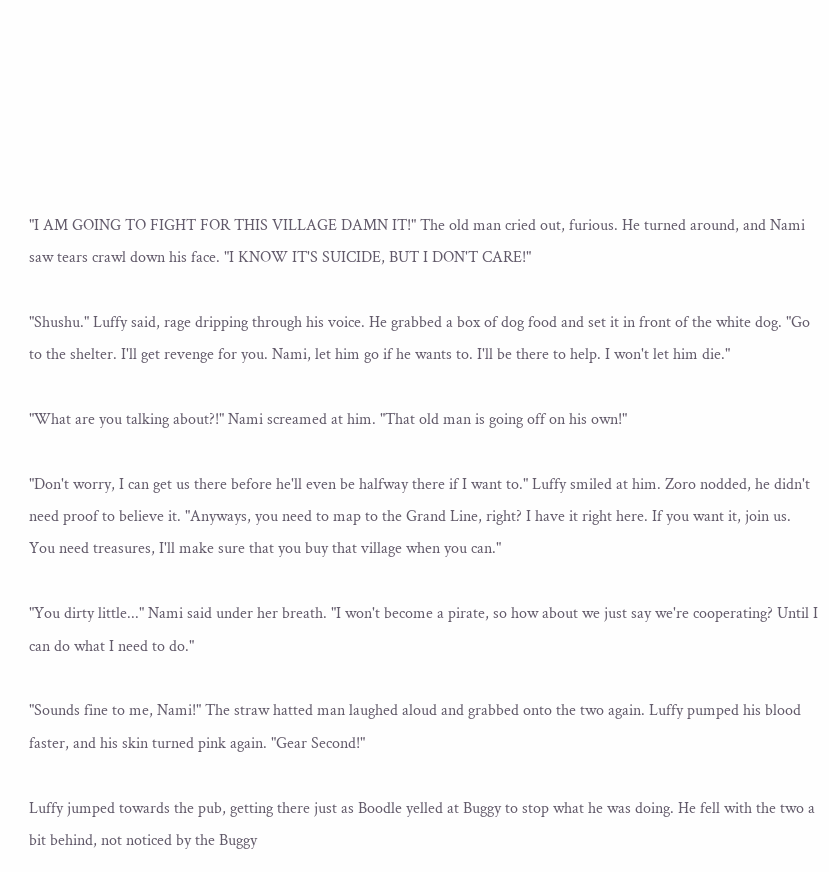"I AM GOING TO FIGHT FOR THIS VILLAGE DAMN IT!" The old man cried out, furious. He turned around, and Nami saw tears crawl down his face. "I KNOW IT'S SUICIDE, BUT I DON'T CARE!"

"Shushu." Luffy said, rage dripping through his voice. He grabbed a box of dog food and set it in front of the white dog. "Go to the shelter. I'll get revenge for you. Nami, let him go if he wants to. I'll be there to help. I won't let him die."

"What are you talking about?!" Nami screamed at him. "That old man is going off on his own!"

"Don't worry, I can get us there before he'll even be halfway there if I want to." Luffy smiled at him. Zoro nodded, he didn't need proof to believe it. "Anyways, you need to map to the Grand Line, right? I have it right here. If you want it, join us. You need treasures, I'll make sure that you buy that village when you can."

"You dirty little..." Nami said under her breath. "I won't become a pirate, so how about we just say we're cooperating? Until I can do what I need to do."

"Sounds fine to me, Nami!" The straw hatted man laughed aloud and grabbed onto the two again. Luffy pumped his blood faster, and his skin turned pink again. "Gear Second!"

Luffy jumped towards the pub, getting there just as Boodle yelled at Buggy to stop what he was doing. He fell with the two a bit behind, not noticed by the Buggy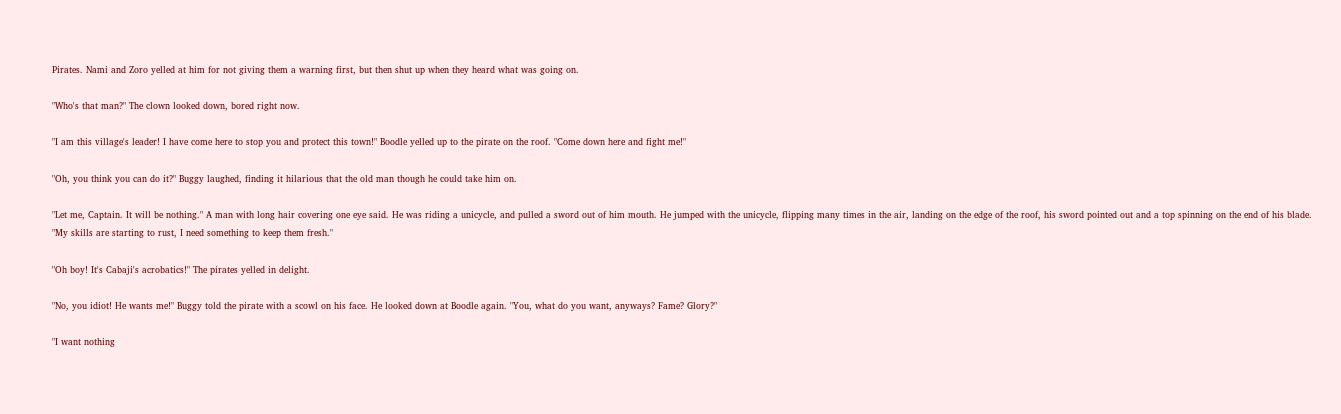Pirates. Nami and Zoro yelled at him for not giving them a warning first, but then shut up when they heard what was going on.

"Who's that man?" The clown looked down, bored right now.

"I am this village's leader! I have come here to stop you and protect this town!" Boodle yelled up to the pirate on the roof. "Come down here and fight me!"

"Oh, you think you can do it?" Buggy laughed, finding it hilarious that the old man though he could take him on.

"Let me, Captain. It will be nothing." A man with long hair covering one eye said. He was riding a unicycle, and pulled a sword out of him mouth. He jumped with the unicycle, flipping many times in the air, landing on the edge of the roof, his sword pointed out and a top spinning on the end of his blade. "My skills are starting to rust, I need something to keep them fresh."

"Oh boy! It's Cabaji's acrobatics!" The pirates yelled in delight.

"No, you idiot! He wants me!" Buggy told the pirate with a scowl on his face. He looked down at Boodle again. "You, what do you want, anyways? Fame? Glory?"

"I want nothing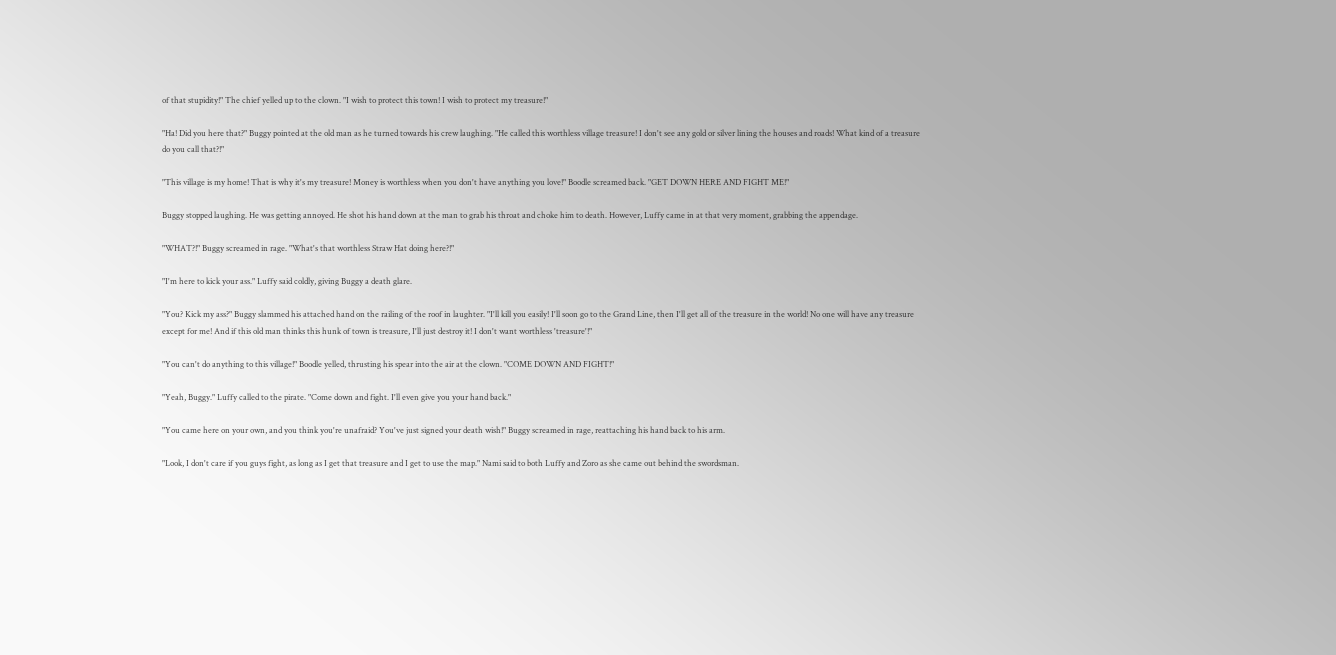of that stupidity!" The chief yelled up to the clown. "I wish to protect this town! I wish to protect my treasure!"

"Ha! Did you here that?" Buggy pointed at the old man as he turned towards his crew laughing. "He called this worthless village treasure! I don't see any gold or silver lining the houses and roads! What kind of a treasure do you call that?!"

"This village is my home! That is why it's my treasure! Money is worthless when you don't have anything you love!" Boodle screamed back. "GET DOWN HERE AND FIGHT ME!"

Buggy stopped laughing. He was getting annoyed. He shot his hand down at the man to grab his throat and choke him to death. However, Luffy came in at that very moment, grabbing the appendage.

"WHAT?!" Buggy screamed in rage. "What's that worthless Straw Hat doing here?!"

"I'm here to kick your ass." Luffy said coldly, giving Buggy a death glare.

"You? Kick my ass?" Buggy slammed his attached hand on the railing of the roof in laughter. "I'll kill you easily! I'll soon go to the Grand Line, then I'll get all of the treasure in the world! No one will have any treasure except for me! And if this old man thinks this hunk of town is treasure, I'll just destroy it! I don't want worthless 'treasure'!"

"You can't do anything to this village!" Boodle yelled, thrusting his spear into the air at the clown. "COME DOWN AND FIGHT!"

"Yeah, Buggy." Luffy called to the pirate. "Come down and fight. I'll even give you your hand back."

"You came here on your own, and you think you're unafraid? You've just signed your death wish!" Buggy screamed in rage, reattaching his hand back to his arm.

"Look, I don't care if you guys fight, as long as I get that treasure and I get to use the map." Nami said to both Luffy and Zoro as she came out behind the swordsman.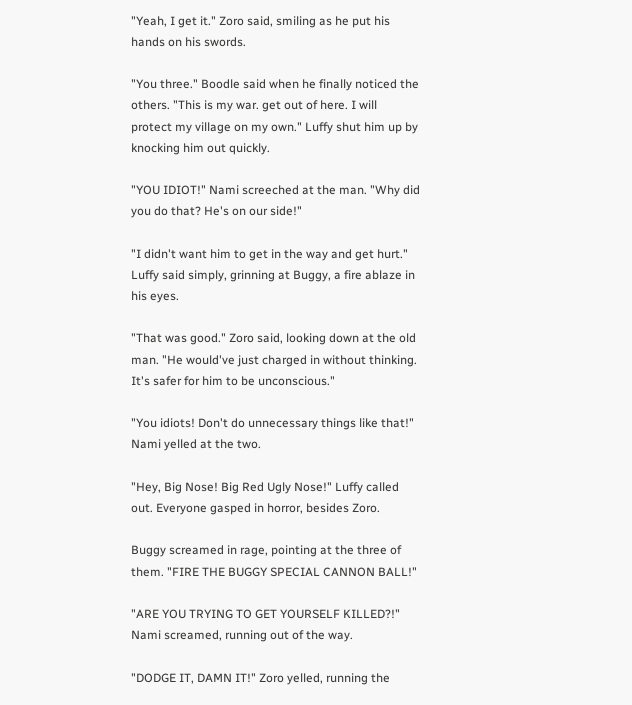"Yeah, I get it." Zoro said, smiling as he put his hands on his swords.

"You three." Boodle said when he finally noticed the others. "This is my war. get out of here. I will protect my village on my own." Luffy shut him up by knocking him out quickly.

"YOU IDIOT!" Nami screeched at the man. "Why did you do that? He's on our side!"

"I didn't want him to get in the way and get hurt." Luffy said simply, grinning at Buggy, a fire ablaze in his eyes.

"That was good." Zoro said, looking down at the old man. "He would've just charged in without thinking. It's safer for him to be unconscious."

"You idiots! Don't do unnecessary things like that!" Nami yelled at the two.

"Hey, Big Nose! Big Red Ugly Nose!" Luffy called out. Everyone gasped in horror, besides Zoro.

Buggy screamed in rage, pointing at the three of them. "FIRE THE BUGGY SPECIAL CANNON BALL!"

"ARE YOU TRYING TO GET YOURSELF KILLED?!" Nami screamed, running out of the way.

"DODGE IT, DAMN IT!" Zoro yelled, running the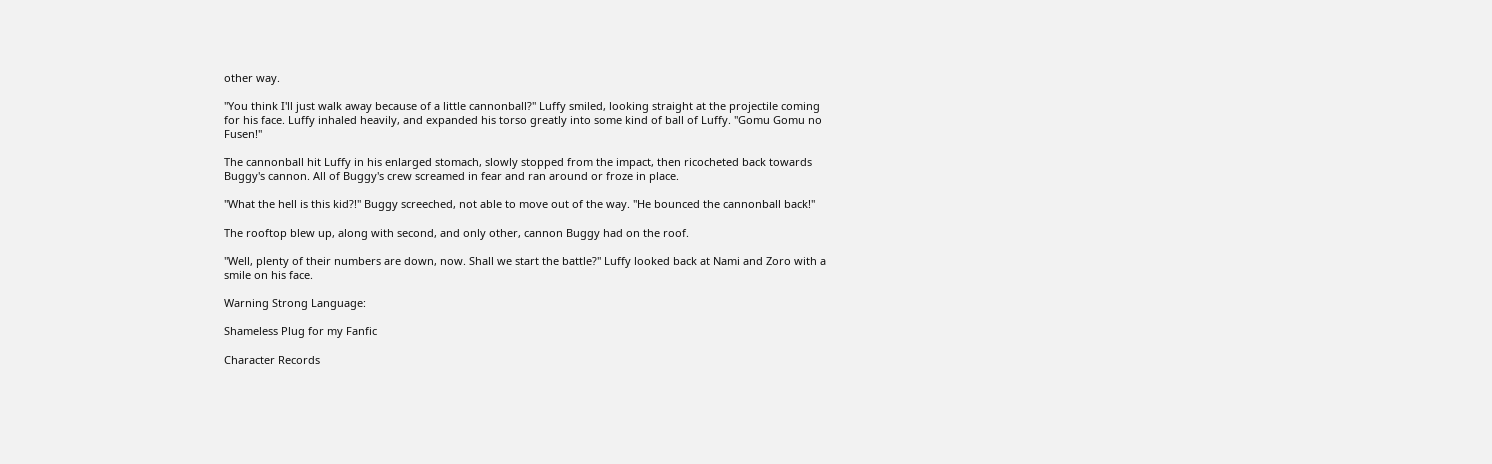other way.

"You think I'll just walk away because of a little cannonball?" Luffy smiled, looking straight at the projectile coming for his face. Luffy inhaled heavily, and expanded his torso greatly into some kind of ball of Luffy. "Gomu Gomu no Fusen!"

The cannonball hit Luffy in his enlarged stomach, slowly stopped from the impact, then ricocheted back towards Buggy's cannon. All of Buggy's crew screamed in fear and ran around or froze in place.

"What the hell is this kid?!" Buggy screeched, not able to move out of the way. "He bounced the cannonball back!"

The rooftop blew up, along with second, and only other, cannon Buggy had on the roof.

"Well, plenty of their numbers are down, now. Shall we start the battle?" Luffy looked back at Nami and Zoro with a smile on his face.

Warning Strong Language:

Shameless Plug for my Fanfic

Character Records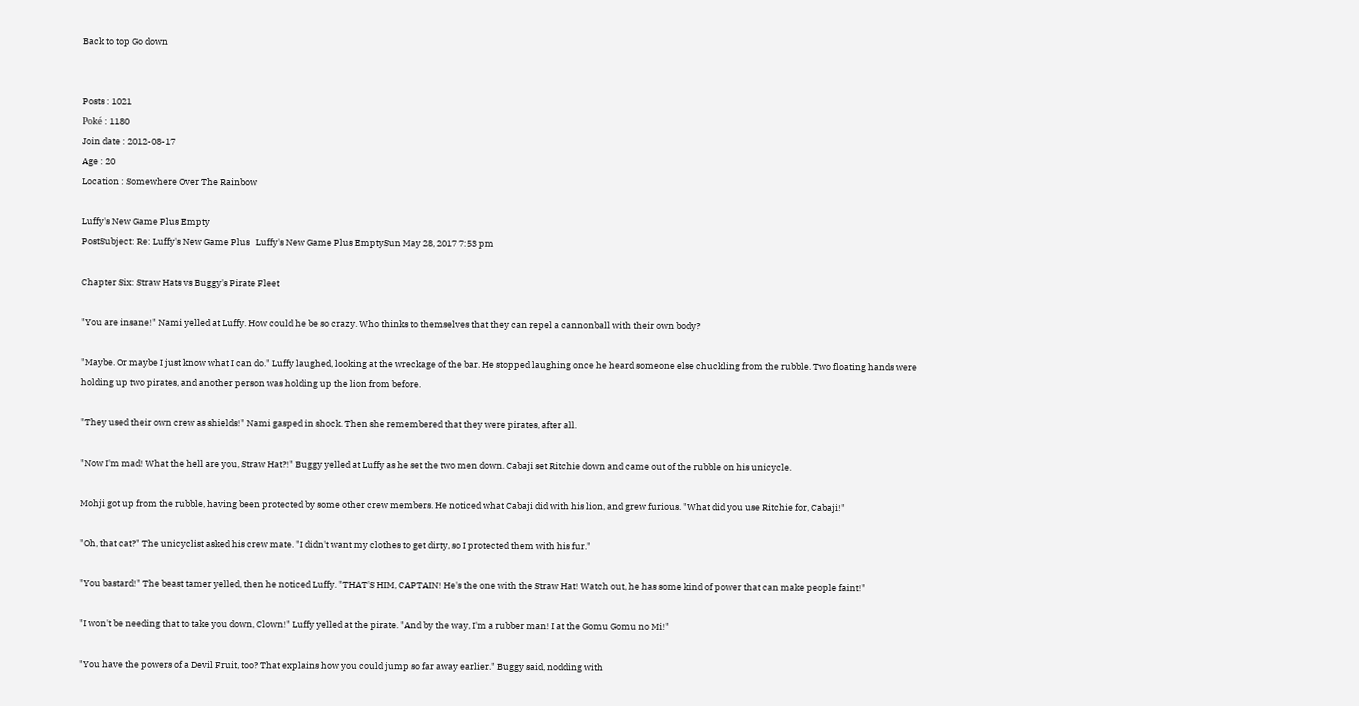Back to top Go down


Posts : 1021
Poké : 1180
Join date : 2012-08-17
Age : 20
Location : Somewhere Over The Rainbow

Luffy's New Game Plus Empty
PostSubject: Re: Luffy's New Game Plus   Luffy's New Game Plus EmptySun May 28, 2017 7:53 pm

Chapter Six: Straw Hats vs Buggy's Pirate Fleet

"You are insane!" Nami yelled at Luffy. How could he be so crazy. Who thinks to themselves that they can repel a cannonball with their own body?

"Maybe. Or maybe I just know what I can do." Luffy laughed, looking at the wreckage of the bar. He stopped laughing once he heard someone else chuckling from the rubble. Two floating hands were holding up two pirates, and another person was holding up the lion from before.

"They used their own crew as shields!" Nami gasped in shock. Then she remembered that they were pirates, after all.

"Now I'm mad! What the hell are you, Straw Hat?!" Buggy yelled at Luffy as he set the two men down. Cabaji set Ritchie down and came out of the rubble on his unicycle.

Mohji got up from the rubble, having been protected by some other crew members. He noticed what Cabaji did with his lion, and grew furious. "What did you use Ritchie for, Cabaji!"

"Oh, that cat?" The unicyclist asked his crew mate. "I didn't want my clothes to get dirty, so I protected them with his fur."

"You bastard!" The beast tamer yelled, then he noticed Luffy. "THAT'S HIM, CAPTAIN! He's the one with the Straw Hat! Watch out, he has some kind of power that can make people faint!"

"I won't be needing that to take you down, Clown!" Luffy yelled at the pirate. "And by the way, I'm a rubber man! I at the Gomu Gomu no Mi!"

"You have the powers of a Devil Fruit, too? That explains how you could jump so far away earlier." Buggy said, nodding with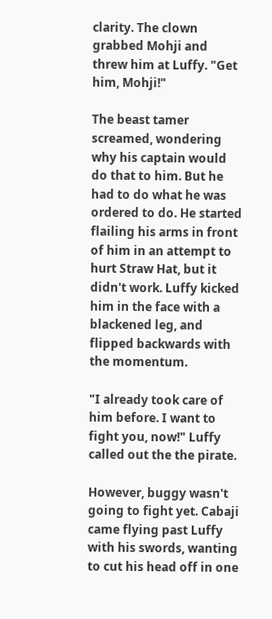clarity. The clown grabbed Mohji and threw him at Luffy. "Get him, Mohji!"

The beast tamer screamed, wondering why his captain would do that to him. But he had to do what he was ordered to do. He started flailing his arms in front of him in an attempt to hurt Straw Hat, but it didn't work. Luffy kicked him in the face with a blackened leg, and flipped backwards with the momentum.

"I already took care of him before. I want to fight you, now!" Luffy called out the the pirate.

However, buggy wasn't going to fight yet. Cabaji came flying past Luffy with his swords, wanting to cut his head off in one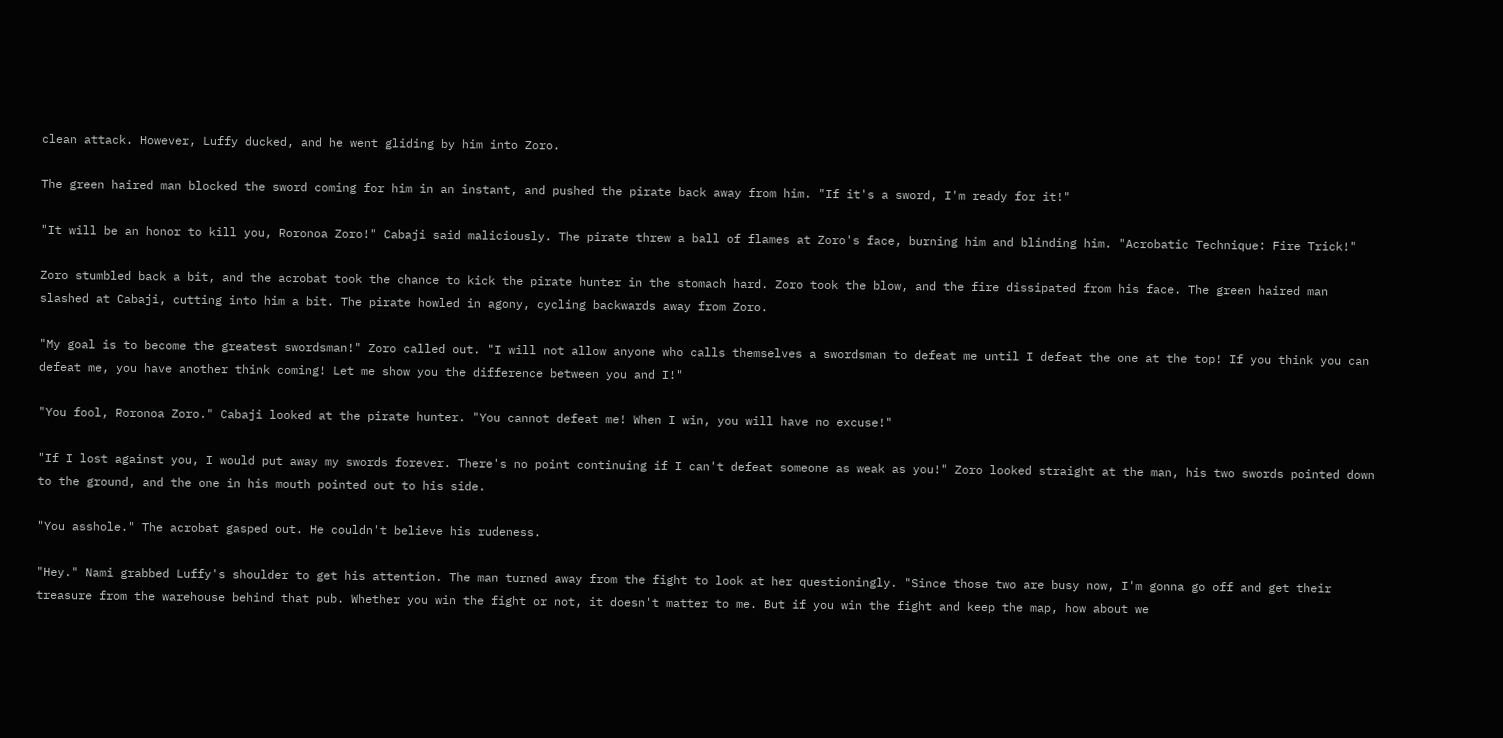clean attack. However, Luffy ducked, and he went gliding by him into Zoro.

The green haired man blocked the sword coming for him in an instant, and pushed the pirate back away from him. "If it's a sword, I'm ready for it!"

"It will be an honor to kill you, Roronoa Zoro!" Cabaji said maliciously. The pirate threw a ball of flames at Zoro's face, burning him and blinding him. "Acrobatic Technique: Fire Trick!"

Zoro stumbled back a bit, and the acrobat took the chance to kick the pirate hunter in the stomach hard. Zoro took the blow, and the fire dissipated from his face. The green haired man slashed at Cabaji, cutting into him a bit. The pirate howled in agony, cycling backwards away from Zoro.

"My goal is to become the greatest swordsman!" Zoro called out. "I will not allow anyone who calls themselves a swordsman to defeat me until I defeat the one at the top! If you think you can defeat me, you have another think coming! Let me show you the difference between you and I!"

"You fool, Roronoa Zoro." Cabaji looked at the pirate hunter. "You cannot defeat me! When I win, you will have no excuse!"

"If I lost against you, I would put away my swords forever. There's no point continuing if I can't defeat someone as weak as you!" Zoro looked straight at the man, his two swords pointed down to the ground, and the one in his mouth pointed out to his side.

"You asshole." The acrobat gasped out. He couldn't believe his rudeness.

"Hey." Nami grabbed Luffy's shoulder to get his attention. The man turned away from the fight to look at her questioningly. "Since those two are busy now, I'm gonna go off and get their treasure from the warehouse behind that pub. Whether you win the fight or not, it doesn't matter to me. But if you win the fight and keep the map, how about we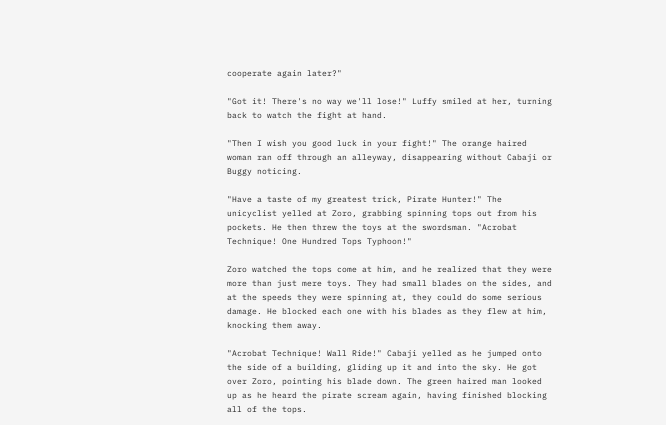cooperate again later?"

"Got it! There's no way we'll lose!" Luffy smiled at her, turning back to watch the fight at hand.

"Then I wish you good luck in your fight!" The orange haired woman ran off through an alleyway, disappearing without Cabaji or Buggy noticing.

"Have a taste of my greatest trick, Pirate Hunter!" The unicyclist yelled at Zoro, grabbing spinning tops out from his pockets. He then threw the toys at the swordsman. "Acrobat Technique! One Hundred Tops Typhoon!"

Zoro watched the tops come at him, and he realized that they were more than just mere toys. They had small blades on the sides, and at the speeds they were spinning at, they could do some serious damage. He blocked each one with his blades as they flew at him, knocking them away.

"Acrobat Technique! Wall Ride!" Cabaji yelled as he jumped onto the side of a building, gliding up it and into the sky. He got over Zoro, pointing his blade down. The green haired man looked up as he heard the pirate scream again, having finished blocking all of the tops.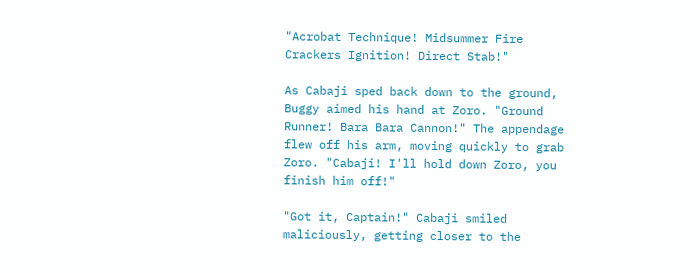"Acrobat Technique! Midsummer Fire Crackers Ignition! Direct Stab!"

As Cabaji sped back down to the ground, Buggy aimed his hand at Zoro. "Ground Runner! Bara Bara Cannon!" The appendage flew off his arm, moving quickly to grab Zoro. "Cabaji! I'll hold down Zoro, you finish him off!"

"Got it, Captain!" Cabaji smiled maliciously, getting closer to the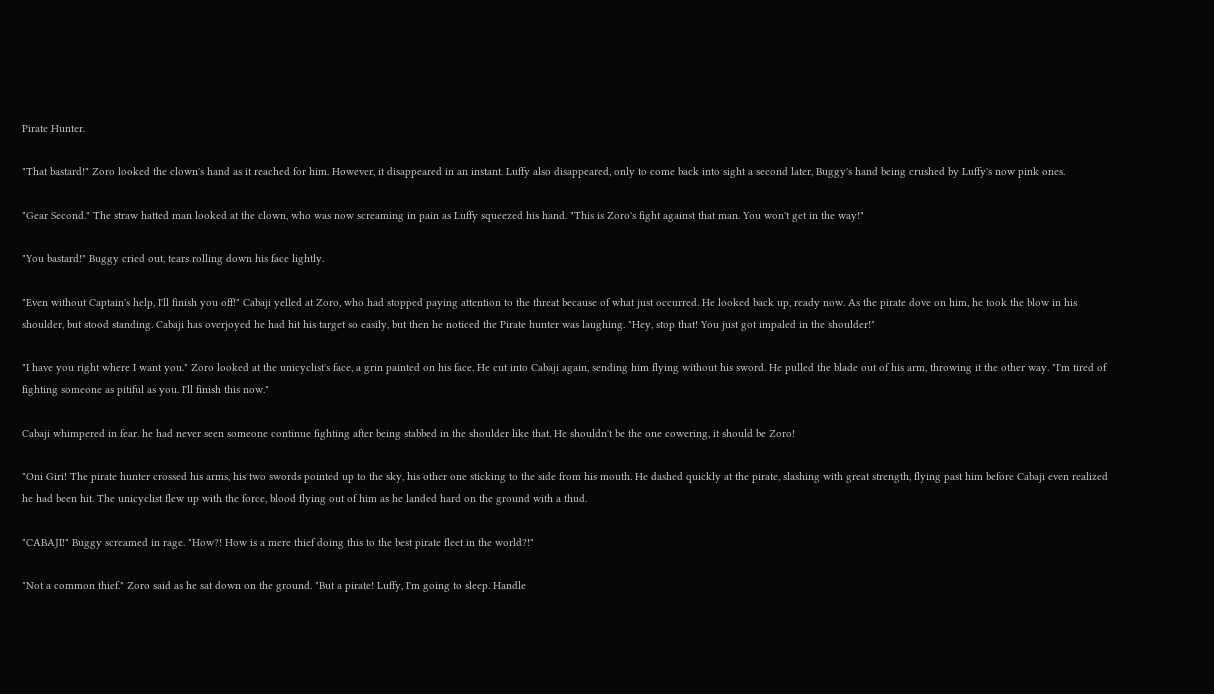Pirate Hunter.

"That bastard!" Zoro looked the clown's hand as it reached for him. However, it disappeared in an instant. Luffy also disappeared, only to come back into sight a second later, Buggy's hand being crushed by Luffy's now pink ones.

"Gear Second." The straw hatted man looked at the clown, who was now screaming in pain as Luffy squeezed his hand. "This is Zoro's fight against that man. You won't get in the way!"

"You bastard!" Buggy cried out, tears rolling down his face lightly.

"Even without Captain's help, I'll finish you off!" Cabaji yelled at Zoro, who had stopped paying attention to the threat because of what just occurred. He looked back up, ready now. As the pirate dove on him, he took the blow in his shoulder, but stood standing. Cabaji has overjoyed he had hit his target so easily, but then he noticed the Pirate hunter was laughing. "Hey, stop that! You just got impaled in the shoulder!"

"I have you right where I want you." Zoro looked at the unicyclist's face, a grin painted on his face. He cut into Cabaji again, sending him flying without his sword. He pulled the blade out of his arm, throwing it the other way. "I'm tired of fighting someone as pitiful as you. I'll finish this now."

Cabaji whimpered in fear. he had never seen someone continue fighting after being stabbed in the shoulder like that. He shouldn't be the one cowering, it should be Zoro!

"Oni Giri! The pirate hunter crossed his arms, his two swords pointed up to the sky, his other one sticking to the side from his mouth. He dashed quickly at the pirate, slashing with great strength, flying past him before Cabaji even realized he had been hit. The unicyclist flew up with the force, blood flying out of him as he landed hard on the ground with a thud.

"CABAJI!" Buggy screamed in rage. "How?! How is a mere thief doing this to the best pirate fleet in the world?!"

"Not a common thief." Zoro said as he sat down on the ground. "But a pirate! Luffy, I'm going to sleep. Handle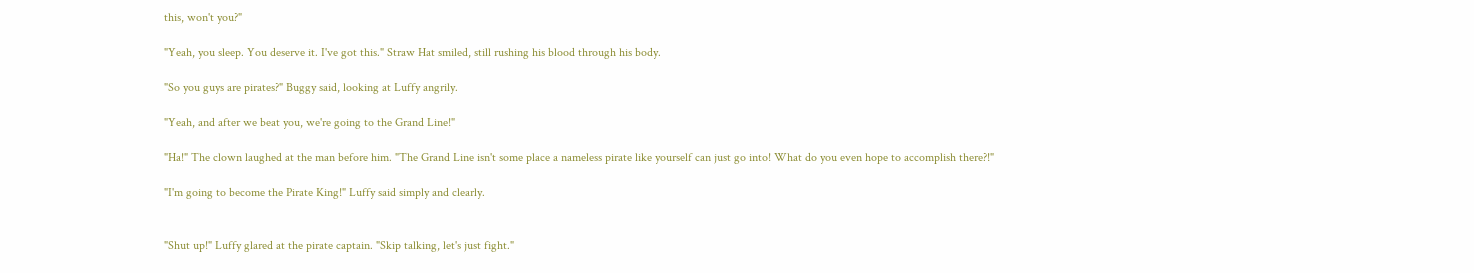this, won't you?"

"Yeah, you sleep. You deserve it. I've got this." Straw Hat smiled, still rushing his blood through his body.

"So you guys are pirates?" Buggy said, looking at Luffy angrily.

"Yeah, and after we beat you, we're going to the Grand Line!"

"Ha!" The clown laughed at the man before him. "The Grand Line isn't some place a nameless pirate like yourself can just go into! What do you even hope to accomplish there?!"

"I'm going to become the Pirate King!" Luffy said simply and clearly.


"Shut up!" Luffy glared at the pirate captain. "Skip talking, let's just fight."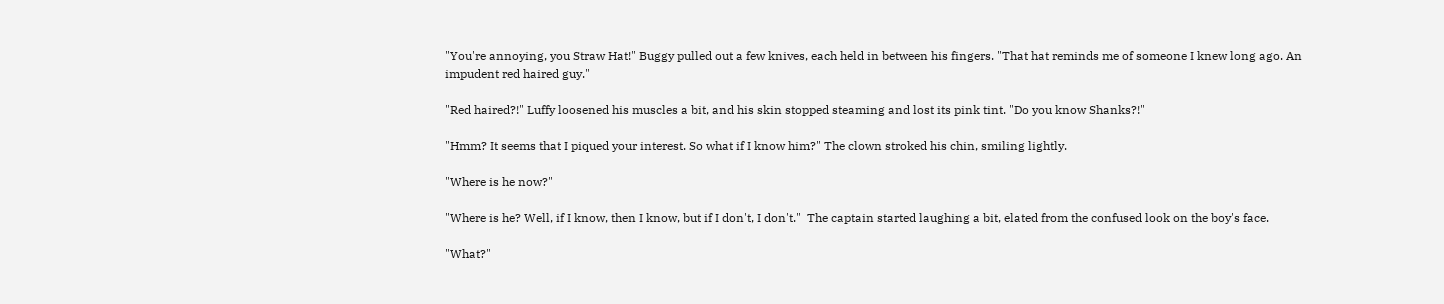"You're annoying, you Straw Hat!" Buggy pulled out a few knives, each held in between his fingers. "That hat reminds me of someone I knew long ago. An impudent red haired guy."

"Red haired?!" Luffy loosened his muscles a bit, and his skin stopped steaming and lost its pink tint. "Do you know Shanks?!"

"Hmm? It seems that I piqued your interest. So what if I know him?" The clown stroked his chin, smiling lightly.

"Where is he now?"

"Where is he? Well, if I know, then I know, but if I don't, I don't."  The captain started laughing a bit, elated from the confused look on the boy's face.

"What?"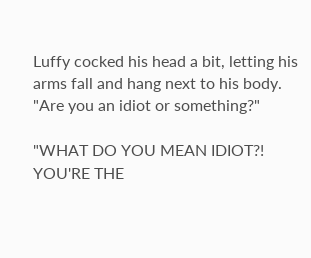Luffy cocked his head a bit, letting his arms fall and hang next to his body. "Are you an idiot or something?"

"WHAT DO YOU MEAN IDIOT?! YOU'RE THE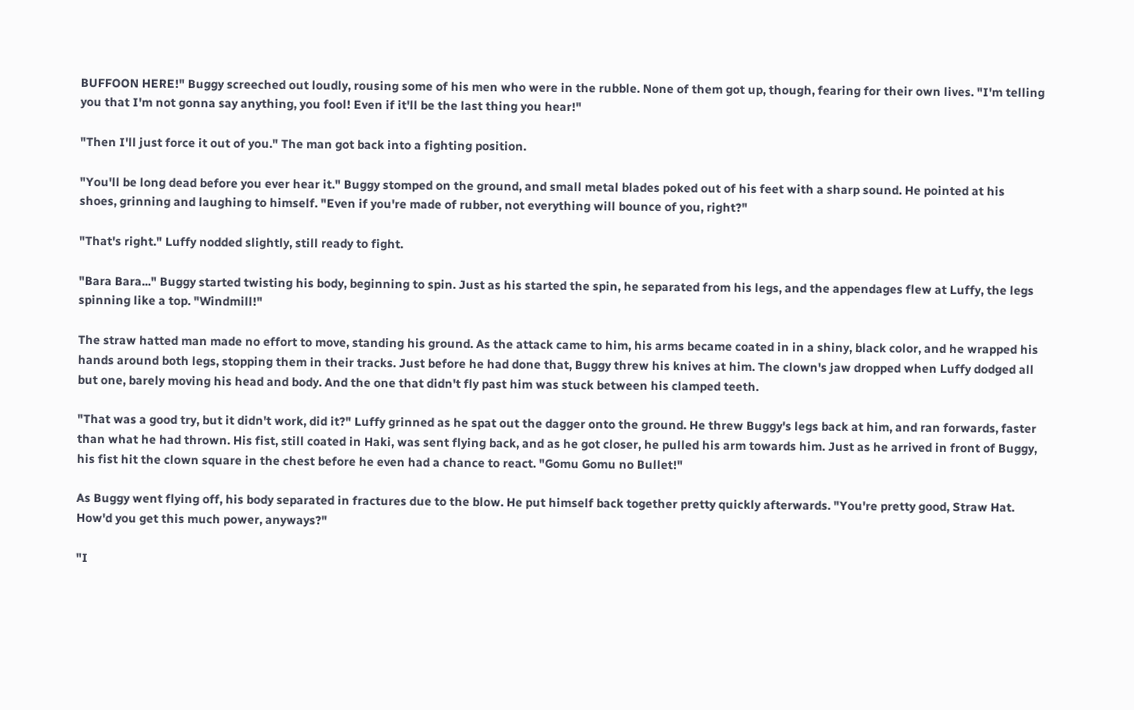BUFFOON HERE!" Buggy screeched out loudly, rousing some of his men who were in the rubble. None of them got up, though, fearing for their own lives. "I'm telling you that I'm not gonna say anything, you fool! Even if it'll be the last thing you hear!"

"Then I'll just force it out of you." The man got back into a fighting position.

"You'll be long dead before you ever hear it." Buggy stomped on the ground, and small metal blades poked out of his feet with a sharp sound. He pointed at his shoes, grinning and laughing to himself. "Even if you're made of rubber, not everything will bounce of you, right?"

"That's right." Luffy nodded slightly, still ready to fight.

"Bara Bara..." Buggy started twisting his body, beginning to spin. Just as his started the spin, he separated from his legs, and the appendages flew at Luffy, the legs spinning like a top. "Windmill!"

The straw hatted man made no effort to move, standing his ground. As the attack came to him, his arms became coated in in a shiny, black color, and he wrapped his hands around both legs, stopping them in their tracks. Just before he had done that, Buggy threw his knives at him. The clown's jaw dropped when Luffy dodged all but one, barely moving his head and body. And the one that didn't fly past him was stuck between his clamped teeth.

"That was a good try, but it didn't work, did it?" Luffy grinned as he spat out the dagger onto the ground. He threw Buggy's legs back at him, and ran forwards, faster than what he had thrown. His fist, still coated in Haki, was sent flying back, and as he got closer, he pulled his arm towards him. Just as he arrived in front of Buggy, his fist hit the clown square in the chest before he even had a chance to react. "Gomu Gomu no Bullet!"

As Buggy went flying off, his body separated in fractures due to the blow. He put himself back together pretty quickly afterwards. "You're pretty good, Straw Hat. How'd you get this much power, anyways?"

"I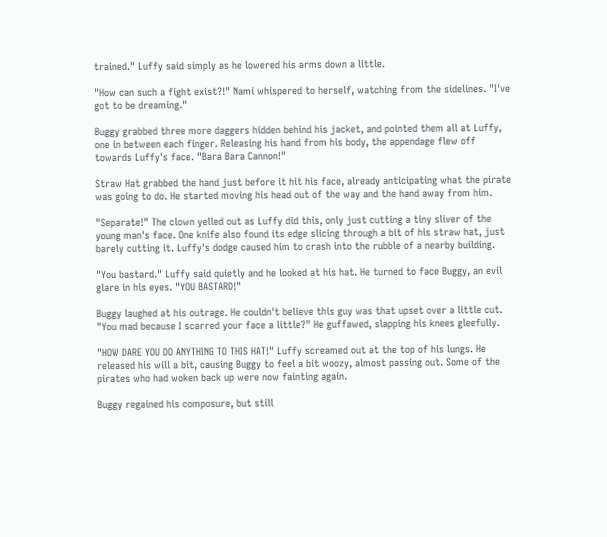trained." Luffy said simply as he lowered his arms down a little.

"How can such a fight exist?!" Nami whispered to herself, watching from the sidelines. "I've got to be dreaming."

Buggy grabbed three more daggers hidden behind his jacket, and pointed them all at Luffy, one in between each finger. Releasing his hand from his body, the appendage flew off towards Luffy's face. "Bara Bara Cannon!"

Straw Hat grabbed the hand just before it hit his face, already anticipating what the pirate was going to do. He started moving his head out of the way and the hand away from him.

"Separate!" The clown yelled out as Luffy did this, only just cutting a tiny sliver of the young man's face. One knife also found its edge slicing through a bit of his straw hat, just barely cutting it. Luffy's dodge caused him to crash into the rubble of a nearby building.

"You bastard." Luffy said quietly and he looked at his hat. He turned to face Buggy, an evil glare in his eyes. "YOU BASTARD!"

Buggy laughed at his outrage. He couldn't believe this guy was that upset over a little cut. "You mad because I scarred your face a little?" He guffawed, slapping his knees gleefully.

"HOW DARE YOU DO ANYTHING TO THIS HAT!" Luffy screamed out at the top of his lungs. He released his will a bit, causing Buggy to feel a bit woozy, almost passing out. Some of the pirates who had woken back up were now fainting again.

Buggy regained his composure, but still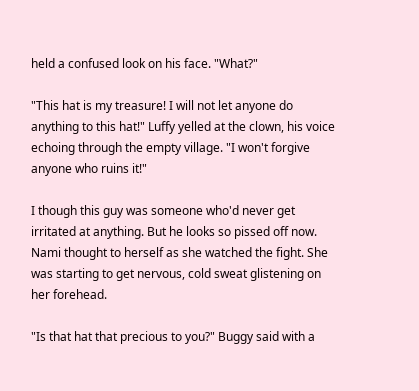held a confused look on his face. "What?"

"This hat is my treasure! I will not let anyone do anything to this hat!" Luffy yelled at the clown, his voice echoing through the empty village. "I won't forgive anyone who ruins it!"

I though this guy was someone who'd never get irritated at anything. But he looks so pissed off now. Nami thought to herself as she watched the fight. She was starting to get nervous, cold sweat glistening on her forehead.

"Is that hat that precious to you?" Buggy said with a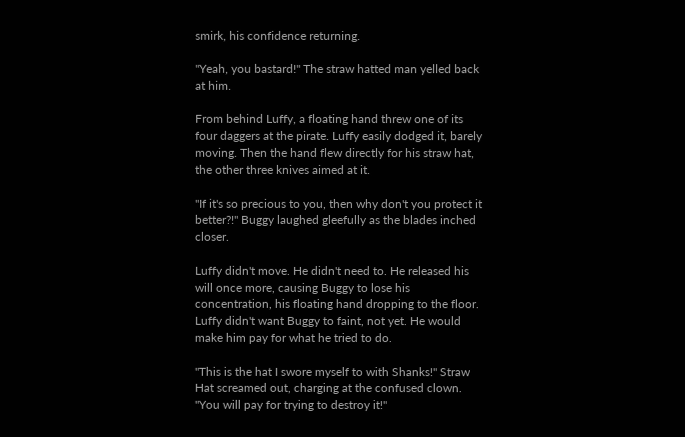smirk, his confidence returning.

"Yeah, you bastard!" The straw hatted man yelled back at him.

From behind Luffy, a floating hand threw one of its four daggers at the pirate. Luffy easily dodged it, barely moving. Then the hand flew directly for his straw hat, the other three knives aimed at it.

"If it's so precious to you, then why don't you protect it better?!" Buggy laughed gleefully as the blades inched closer.

Luffy didn't move. He didn't need to. He released his will once more, causing Buggy to lose his concentration, his floating hand dropping to the floor. Luffy didn't want Buggy to faint, not yet. He would make him pay for what he tried to do.

"This is the hat I swore myself to with Shanks!" Straw Hat screamed out, charging at the confused clown. "You will pay for trying to destroy it!"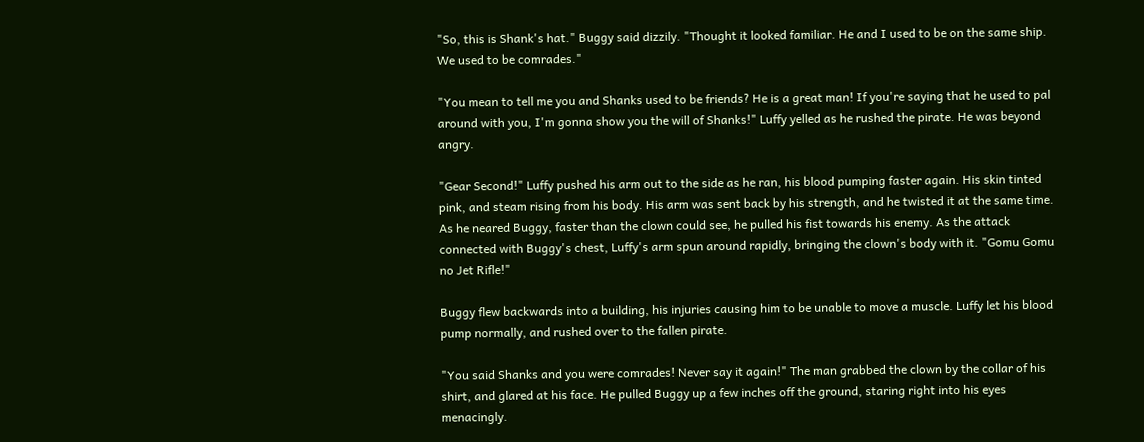"So, this is Shank's hat." Buggy said dizzily. "Thought it looked familiar. He and I used to be on the same ship. We used to be comrades."

"You mean to tell me you and Shanks used to be friends? He is a great man! If you're saying that he used to pal around with you, I'm gonna show you the will of Shanks!" Luffy yelled as he rushed the pirate. He was beyond angry.

"Gear Second!" Luffy pushed his arm out to the side as he ran, his blood pumping faster again. His skin tinted pink, and steam rising from his body. His arm was sent back by his strength, and he twisted it at the same time. As he neared Buggy, faster than the clown could see, he pulled his fist towards his enemy. As the attack connected with Buggy's chest, Luffy's arm spun around rapidly, bringing the clown's body with it. "Gomu Gomu no Jet Rifle!"

Buggy flew backwards into a building, his injuries causing him to be unable to move a muscle. Luffy let his blood pump normally, and rushed over to the fallen pirate.

"You said Shanks and you were comrades! Never say it again!" The man grabbed the clown by the collar of his shirt, and glared at his face. He pulled Buggy up a few inches off the ground, staring right into his eyes menacingly.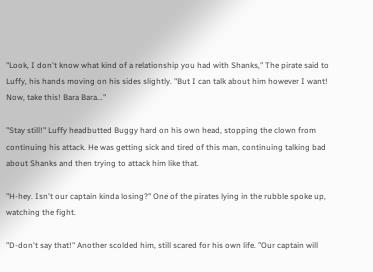"Look, I don't know what kind of a relationship you had with Shanks," The pirate said to Luffy, his hands moving on his sides slightly. "But I can talk about him however I want! Now, take this! Bara Bara..."

"Stay still!" Luffy headbutted Buggy hard on his own head, stopping the clown from continuing his attack. He was getting sick and tired of this man, continuing talking bad about Shanks and then trying to attack him like that.

"H-hey. Isn't our captain kinda losing?" One of the pirates lying in the rubble spoke up, watching the fight.

"D-don't say that!" Another scolded him, still scared for his own life. "Our captain will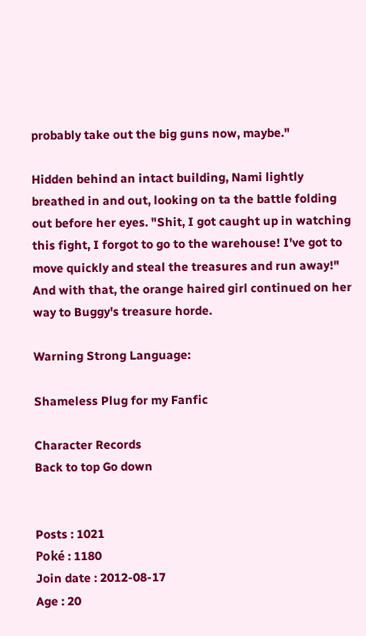probably take out the big guns now, maybe."

Hidden behind an intact building, Nami lightly breathed in and out, looking on ta the battle folding out before her eyes. "Shit, I got caught up in watching this fight, I forgot to go to the warehouse! I've got to move quickly and steal the treasures and run away!" And with that, the orange haired girl continued on her way to Buggy's treasure horde.

Warning Strong Language:

Shameless Plug for my Fanfic

Character Records
Back to top Go down


Posts : 1021
Poké : 1180
Join date : 2012-08-17
Age : 20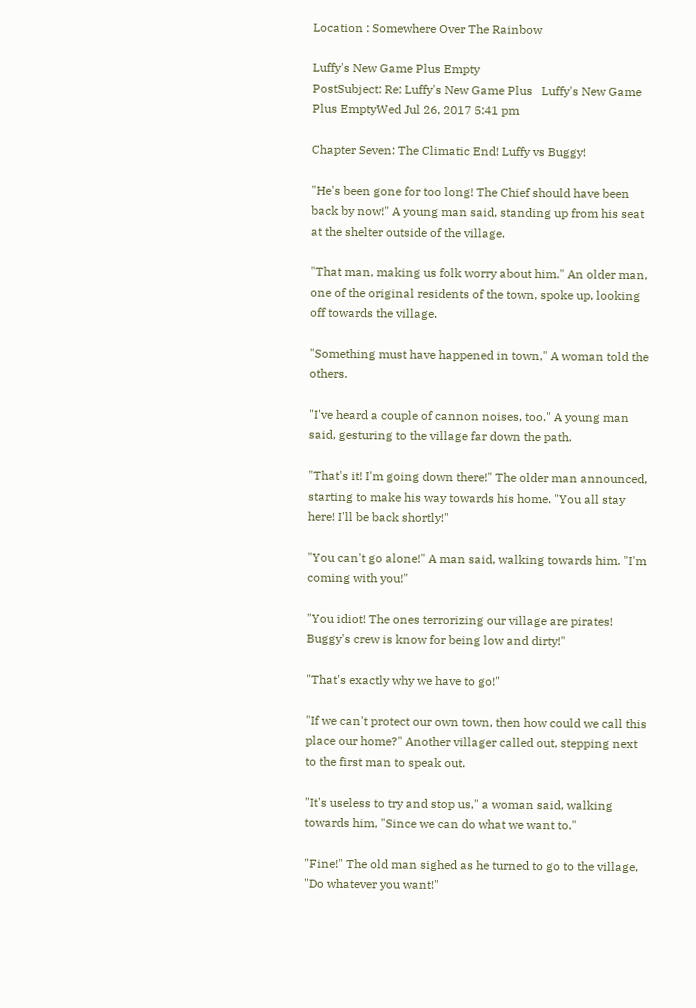Location : Somewhere Over The Rainbow

Luffy's New Game Plus Empty
PostSubject: Re: Luffy's New Game Plus   Luffy's New Game Plus EmptyWed Jul 26, 2017 5:41 pm

Chapter Seven: The Climatic End! Luffy vs Buggy!

"He's been gone for too long! The Chief should have been back by now!" A young man said, standing up from his seat at the shelter outside of the village.

"That man, making us folk worry about him." An older man, one of the original residents of the town, spoke up, looking off towards the village.

"Something must have happened in town," A woman told the others.

"I've heard a couple of cannon noises, too." A young man said, gesturing to the village far down the path.

"That's it! I'm going down there!" The older man announced, starting to make his way towards his home. "You all stay here! I'll be back shortly!"

"You can't go alone!" A man said, walking towards him. "I'm coming with you!"

"You idiot! The ones terrorizing our village are pirates! Buggy's crew is know for being low and dirty!"

"That's exactly why we have to go!"

"If we can't protect our own town, then how could we call this place our home?" Another villager called out, stepping next to the first man to speak out.

"It's useless to try and stop us," a woman said, walking towards him, "Since we can do what we want to."

"Fine!" The old man sighed as he turned to go to the village, "Do whatever you want!"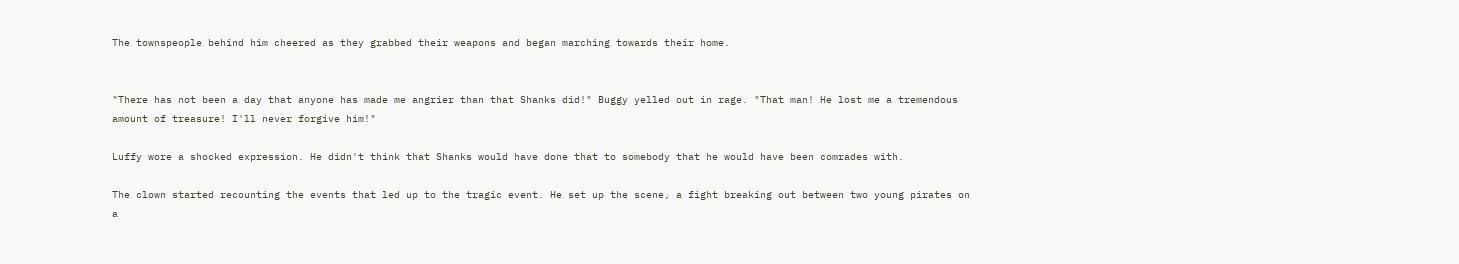The townspeople behind him cheered as they grabbed their weapons and began marching towards their home.


"There has not been a day that anyone has made me angrier than that Shanks did!" Buggy yelled out in rage. "That man! He lost me a tremendous amount of treasure! I'll never forgive him!"

Luffy wore a shocked expression. He didn't think that Shanks would have done that to somebody that he would have been comrades with.

The clown started recounting the events that led up to the tragic event. He set up the scene, a fight breaking out between two young pirates on a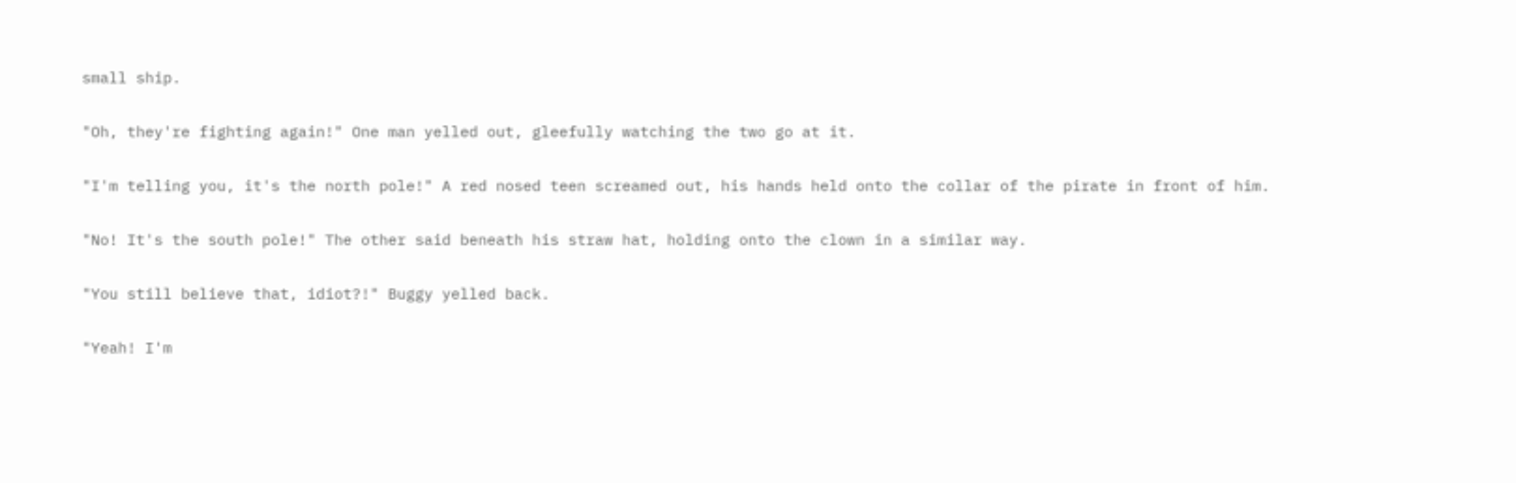small ship.

"Oh, they're fighting again!" One man yelled out, gleefully watching the two go at it.

"I'm telling you, it's the north pole!" A red nosed teen screamed out, his hands held onto the collar of the pirate in front of him.

"No! It's the south pole!" The other said beneath his straw hat, holding onto the clown in a similar way.

"You still believe that, idiot?!" Buggy yelled back.

"Yeah! I'm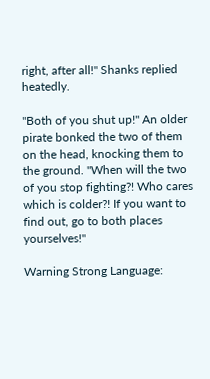right, after all!" Shanks replied heatedly.

"Both of you shut up!" An older pirate bonked the two of them on the head, knocking them to the ground. "When will the two of you stop fighting?! Who cares which is colder?! If you want to find out, go to both places yourselves!"

Warning Strong Language: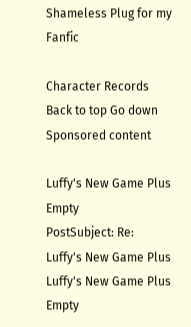Shameless Plug for my Fanfic

Character Records
Back to top Go down
Sponsored content

Luffy's New Game Plus Empty
PostSubject: Re: Luffy's New Game Plus   Luffy's New Game Plus Empty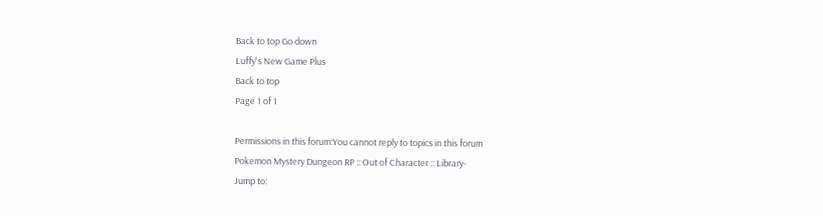Back to top Go down
Luffy's New Game Plus
Back to top
Page 1 of 1

Permissions in this forum:You cannot reply to topics in this forum
Pokemon Mystery Dungeon RP :: Out of Character :: Library-
Jump to: